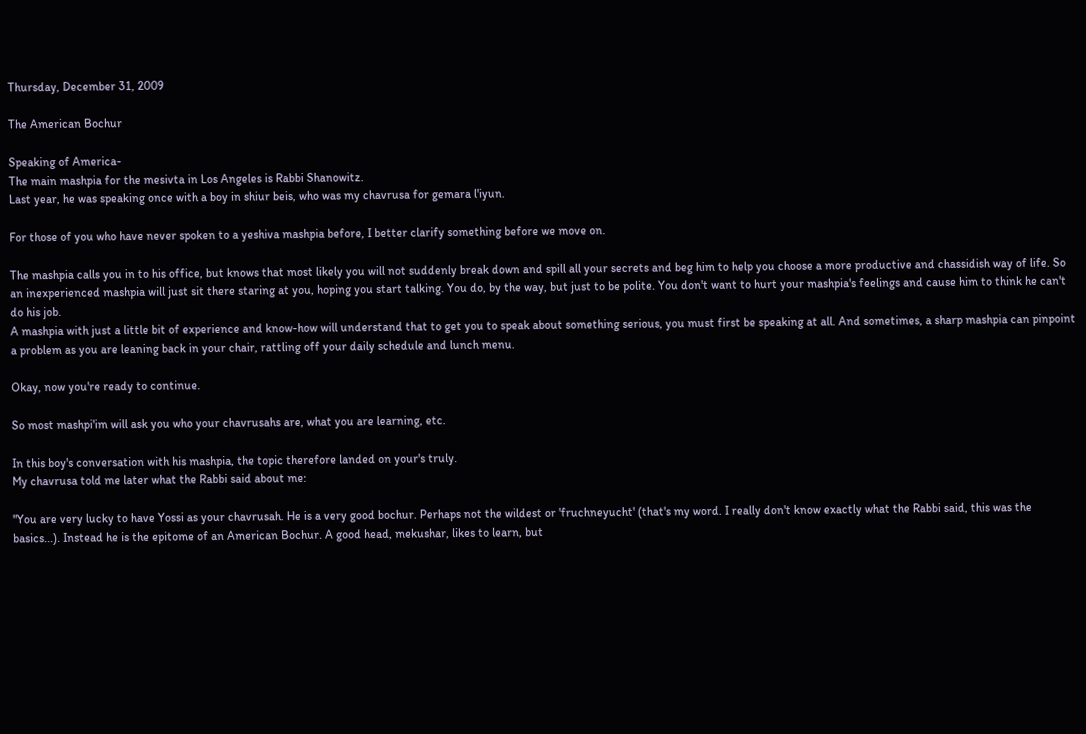Thursday, December 31, 2009

The American Bochur

Speaking of America-
The main mashpia for the mesivta in Los Angeles is Rabbi Shanowitz.
Last year, he was speaking once with a boy in shiur beis, who was my chavrusa for gemara l'iyun.

For those of you who have never spoken to a yeshiva mashpia before, I better clarify something before we move on.

The mashpia calls you in to his office, but knows that most likely you will not suddenly break down and spill all your secrets and beg him to help you choose a more productive and chassidish way of life. So an inexperienced mashpia will just sit there staring at you, hoping you start talking. You do, by the way, but just to be polite. You don't want to hurt your mashpia's feelings and cause him to think he can't do his job.
A mashpia with just a little bit of experience and know-how will understand that to get you to speak about something serious, you must first be speaking at all. And sometimes, a sharp mashpia can pinpoint a problem as you are leaning back in your chair, rattling off your daily schedule and lunch menu.

Okay, now you're ready to continue.

So most mashpi'im will ask you who your chavrusahs are, what you are learning, etc.

In this boy's conversation with his mashpia, the topic therefore landed on your's truly.
My chavrusa told me later what the Rabbi said about me:

"You are very lucky to have Yossi as your chavrusah. He is a very good bochur. Perhaps not the wildest or 'fruchneyucht' (that's my word. I really don't know exactly what the Rabbi said, this was the basics...). Instead he is the epitome of an American Bochur. A good head, mekushar, likes to learn, but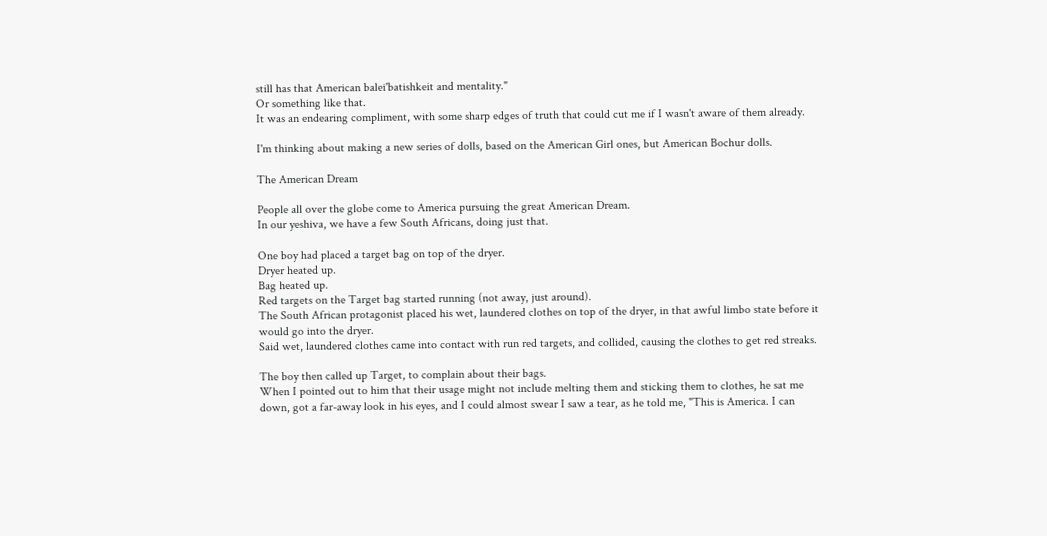still has that American balei'batishkeit and mentality."
Or something like that.
It was an endearing compliment, with some sharp edges of truth that could cut me if I wasn't aware of them already.

I'm thinking about making a new series of dolls, based on the American Girl ones, but American Bochur dolls.

The American Dream

People all over the globe come to America pursuing the great American Dream.
In our yeshiva, we have a few South Africans, doing just that.

One boy had placed a target bag on top of the dryer.
Dryer heated up.
Bag heated up.
Red targets on the Target bag started running (not away, just around).
The South African protagonist placed his wet, laundered clothes on top of the dryer, in that awful limbo state before it would go into the dryer.
Said wet, laundered clothes came into contact with run red targets, and collided, causing the clothes to get red streaks.

The boy then called up Target, to complain about their bags.
When I pointed out to him that their usage might not include melting them and sticking them to clothes, he sat me down, got a far-away look in his eyes, and I could almost swear I saw a tear, as he told me, "This is America. I can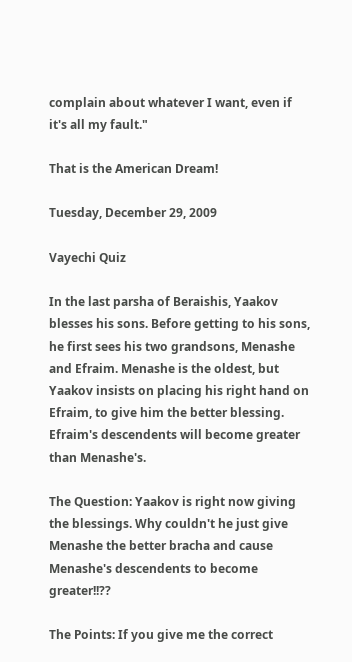complain about whatever I want, even if it's all my fault."

That is the American Dream!

Tuesday, December 29, 2009

Vayechi Quiz

In the last parsha of Beraishis, Yaakov blesses his sons. Before getting to his sons, he first sees his two grandsons, Menashe and Efraim. Menashe is the oldest, but Yaakov insists on placing his right hand on Efraim, to give him the better blessing. Efraim's descendents will become greater than Menashe's.

The Question: Yaakov is right now giving the blessings. Why couldn't he just give Menashe the better bracha and cause Menashe's descendents to become greater!!??

The Points: If you give me the correct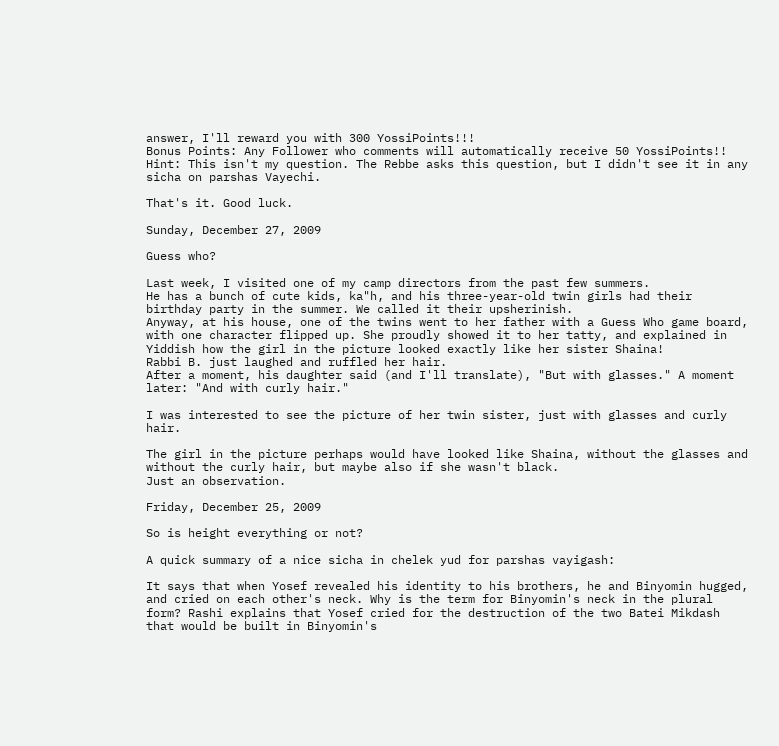answer, I'll reward you with 300 YossiPoints!!!
Bonus Points: Any Follower who comments will automatically receive 50 YossiPoints!!
Hint: This isn't my question. The Rebbe asks this question, but I didn't see it in any sicha on parshas Vayechi.

That's it. Good luck.

Sunday, December 27, 2009

Guess who?

Last week, I visited one of my camp directors from the past few summers.
He has a bunch of cute kids, ka"h, and his three-year-old twin girls had their birthday party in the summer. We called it their upsherinish.
Anyway, at his house, one of the twins went to her father with a Guess Who game board, with one character flipped up. She proudly showed it to her tatty, and explained in Yiddish how the girl in the picture looked exactly like her sister Shaina!
Rabbi B. just laughed and ruffled her hair.
After a moment, his daughter said (and I'll translate), "But with glasses." A moment later: "And with curly hair."

I was interested to see the picture of her twin sister, just with glasses and curly hair.

The girl in the picture perhaps would have looked like Shaina, without the glasses and without the curly hair, but maybe also if she wasn't black.
Just an observation.

Friday, December 25, 2009

So is height everything or not?

A quick summary of a nice sicha in chelek yud for parshas vayigash:

It says that when Yosef revealed his identity to his brothers, he and Binyomin hugged, and cried on each other's neck. Why is the term for Binyomin's neck in the plural form? Rashi explains that Yosef cried for the destruction of the two Batei Mikdash that would be built in Binyomin's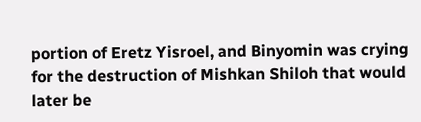portion of Eretz Yisroel, and Binyomin was crying for the destruction of Mishkan Shiloh that would later be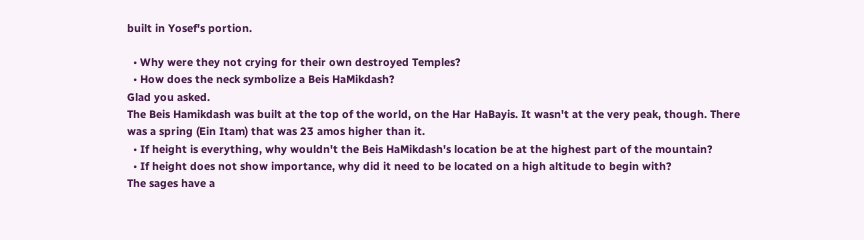built in Yosef's portion.

  • Why were they not crying for their own destroyed Temples?
  • How does the neck symbolize a Beis HaMikdash?
Glad you asked.
The Beis Hamikdash was built at the top of the world, on the Har HaBayis. It wasn't at the very peak, though. There was a spring (Ein Itam) that was 23 amos higher than it.
  • If height is everything, why wouldn't the Beis HaMikdash's location be at the highest part of the mountain?
  • If height does not show importance, why did it need to be located on a high altitude to begin with?
The sages have a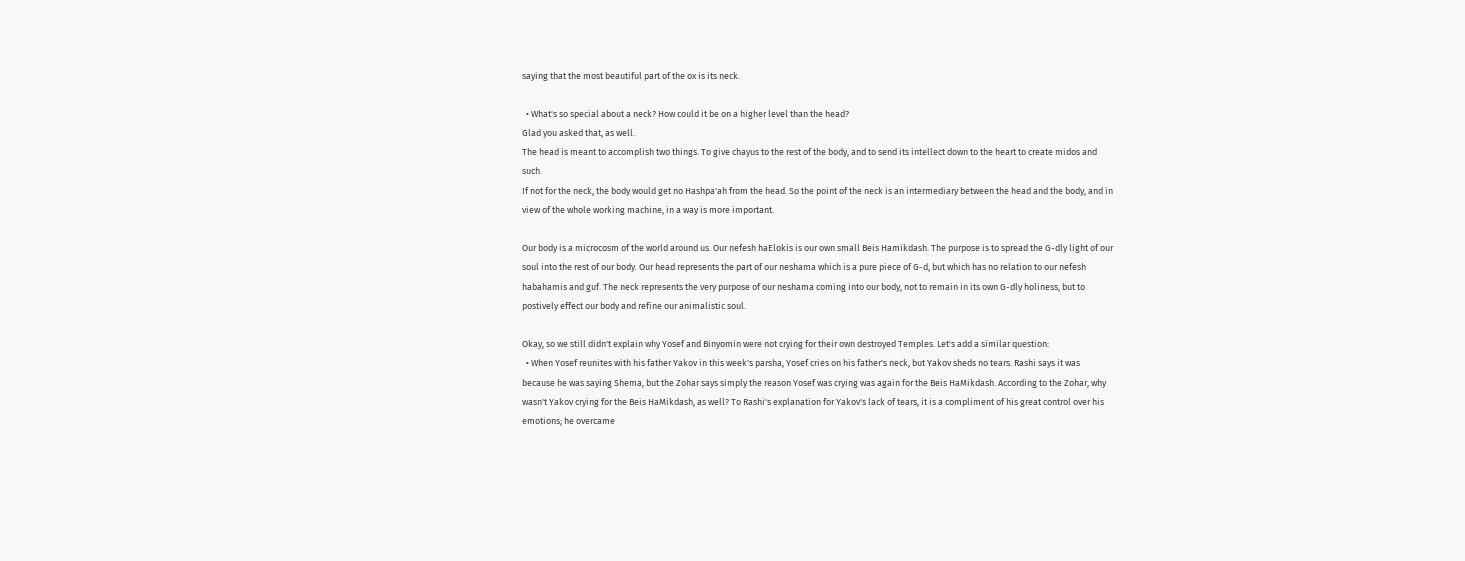saying that the most beautiful part of the ox is its neck.

  • What's so special about a neck? How could it be on a higher level than the head?
Glad you asked that, as well.
The head is meant to accomplish two things. To give chayus to the rest of the body, and to send its intellect down to the heart to create midos and such.
If not for the neck, the body would get no Hashpa'ah from the head. So the point of the neck is an intermediary between the head and the body, and in view of the whole working machine, in a way is more important.

Our body is a microcosm of the world around us. Our nefesh haElokis is our own small Beis Hamikdash. The purpose is to spread the G-dly light of our soul into the rest of our body. Our head represents the part of our neshama which is a pure piece of G-d, but which has no relation to our nefesh habahamis and guf. The neck represents the very purpose of our neshama coming into our body, not to remain in its own G-dly holiness, but to postively effect our body and refine our animalistic soul.

Okay, so we still didn't explain why Yosef and Binyomin were not crying for their own destroyed Temples. Let's add a similar question:
  • When Yosef reunites with his father Yakov in this week's parsha, Yosef cries on his father's neck, but Yakov sheds no tears. Rashi says it was because he was saying Shema, but the Zohar says simply the reason Yosef was crying was again for the Beis HaMikdash. According to the Zohar, why wasn't Yakov crying for the Beis HaMikdash, as well? To Rashi's explanation for Yakov's lack of tears, it is a compliment of his great control over his emotions; he overcame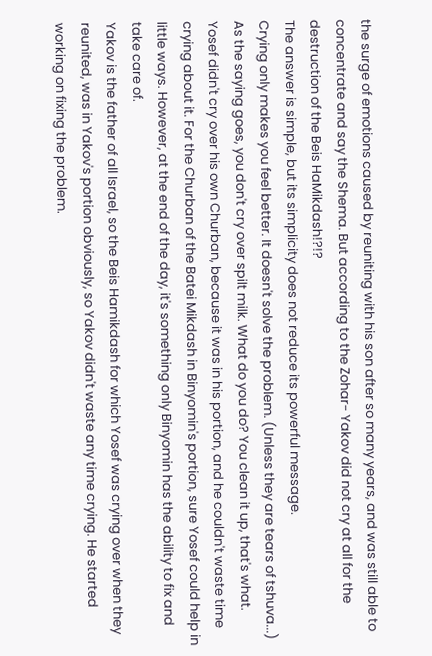the surge of emotions caused by reuniting with his son after so many years, and was still able to concentrate and say the Shema. But according to the Zohar- Yakov did not cry at all for the destruction of the Beis HaMikdash!?!?
The answer is simple, but its simplicity does not reduce its powerful message.
Crying only makes you feel better. It doesn't solve the problem. (Unless they are tears of tshuva...) As the saying goes, you don't cry over spilt milk. What do you do? You clean it up, that's what.
Yosef didn't cry over his own Churban, because it was in his portion, and he couldn't waste time crying about it. For the Churban of the Batei Mikdash in Binyomin's portion, sure Yosef could help in little ways. However, at the end of the day, it's something only Binyomin has the ability to fix and take care of.
Yakov is the father of all Israel, so the Beis Hamikdash for which Yosef was crying over when they reunited, was in Yakov's portion obviously, so Yakov didn't waste any time crying. He started working on fixing the problem.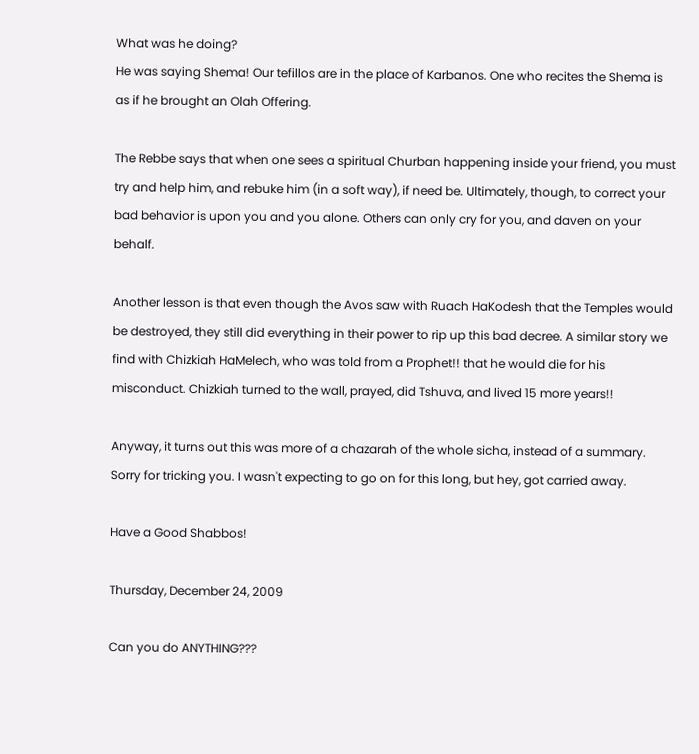What was he doing?
He was saying Shema! Our tefillos are in the place of Karbanos. One who recites the Shema is as if he brought an Olah Offering.

The Rebbe says that when one sees a spiritual Churban happening inside your friend, you must try and help him, and rebuke him (in a soft way), if need be. Ultimately, though, to correct your bad behavior is upon you and you alone. Others can only cry for you, and daven on your behalf.

Another lesson is that even though the Avos saw with Ruach HaKodesh that the Temples would be destroyed, they still did everything in their power to rip up this bad decree. A similar story we find with Chizkiah HaMelech, who was told from a Prophet!! that he would die for his misconduct. Chizkiah turned to the wall, prayed, did Tshuva, and lived 15 more years!!

Anyway, it turns out this was more of a chazarah of the whole sicha, instead of a summary. Sorry for tricking you. I wasn't expecting to go on for this long, but hey, got carried away.

Have a Good Shabbos!

Thursday, December 24, 2009

Can you do ANYTHING???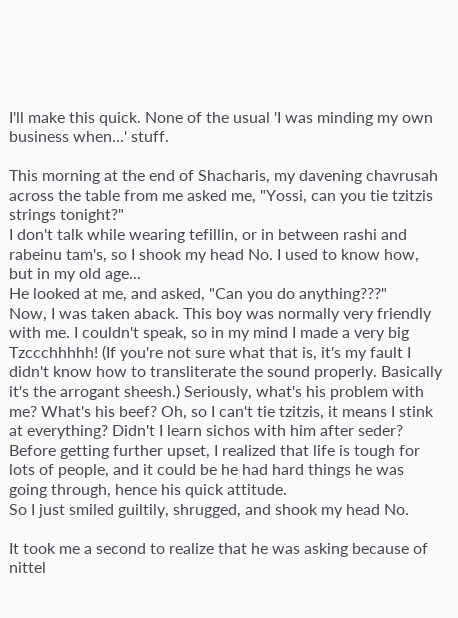I'll make this quick. None of the usual 'I was minding my own business when...' stuff.

This morning at the end of Shacharis, my davening chavrusah across the table from me asked me, "Yossi, can you tie tzitzis strings tonight?"
I don't talk while wearing tefillin, or in between rashi and rabeinu tam's, so I shook my head No. I used to know how, but in my old age...
He looked at me, and asked, "Can you do anything???"
Now, I was taken aback. This boy was normally very friendly with me. I couldn't speak, so in my mind I made a very big Tzccchhhhh! (If you're not sure what that is, it's my fault I didn't know how to transliterate the sound properly. Basically it's the arrogant sheesh.) Seriously, what's his problem with me? What's his beef? Oh, so I can't tie tzitzis, it means I stink at everything? Didn't I learn sichos with him after seder? Before getting further upset, I realized that life is tough for lots of people, and it could be he had hard things he was going through, hence his quick attitude.
So I just smiled guiltily, shrugged, and shook my head No.

It took me a second to realize that he was asking because of nittel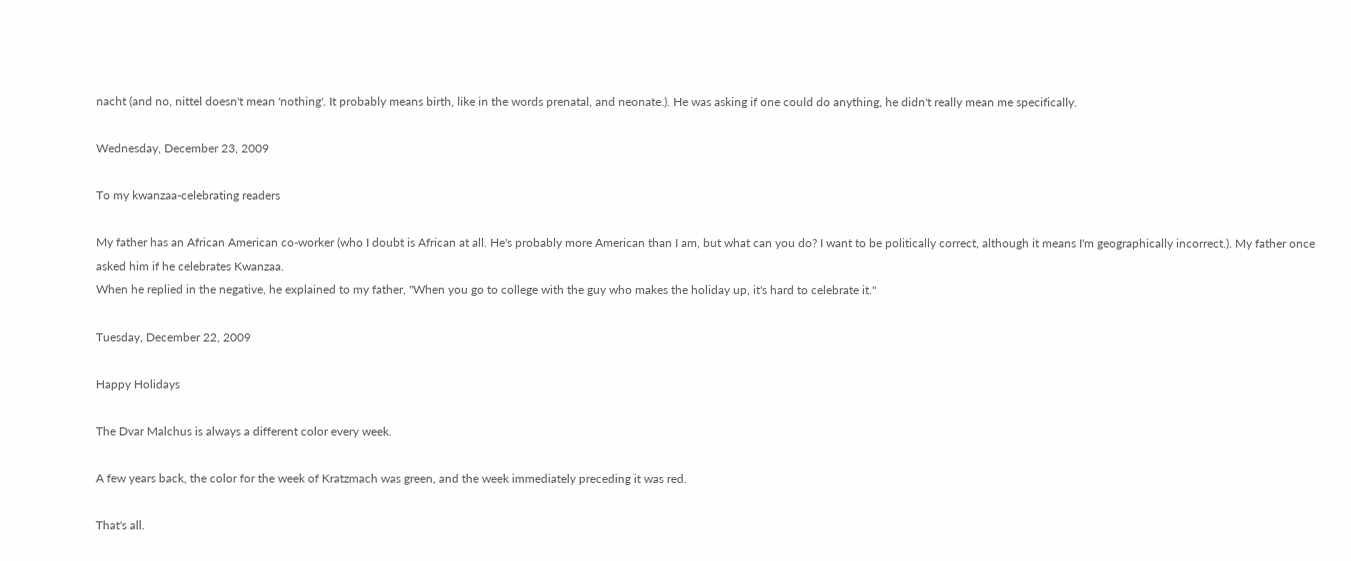nacht (and no, nittel doesn't mean 'nothing'. It probably means birth, like in the words prenatal, and neonate.). He was asking if one could do anything, he didn't really mean me specifically.

Wednesday, December 23, 2009

To my kwanzaa-celebrating readers

My father has an African American co-worker (who I doubt is African at all. He's probably more American than I am, but what can you do? I want to be politically correct, although it means I'm geographically incorrect.). My father once asked him if he celebrates Kwanzaa.
When he replied in the negative, he explained to my father, "When you go to college with the guy who makes the holiday up, it's hard to celebrate it."

Tuesday, December 22, 2009

Happy Holidays

The Dvar Malchus is always a different color every week.

A few years back, the color for the week of Kratzmach was green, and the week immediately preceding it was red.

That's all.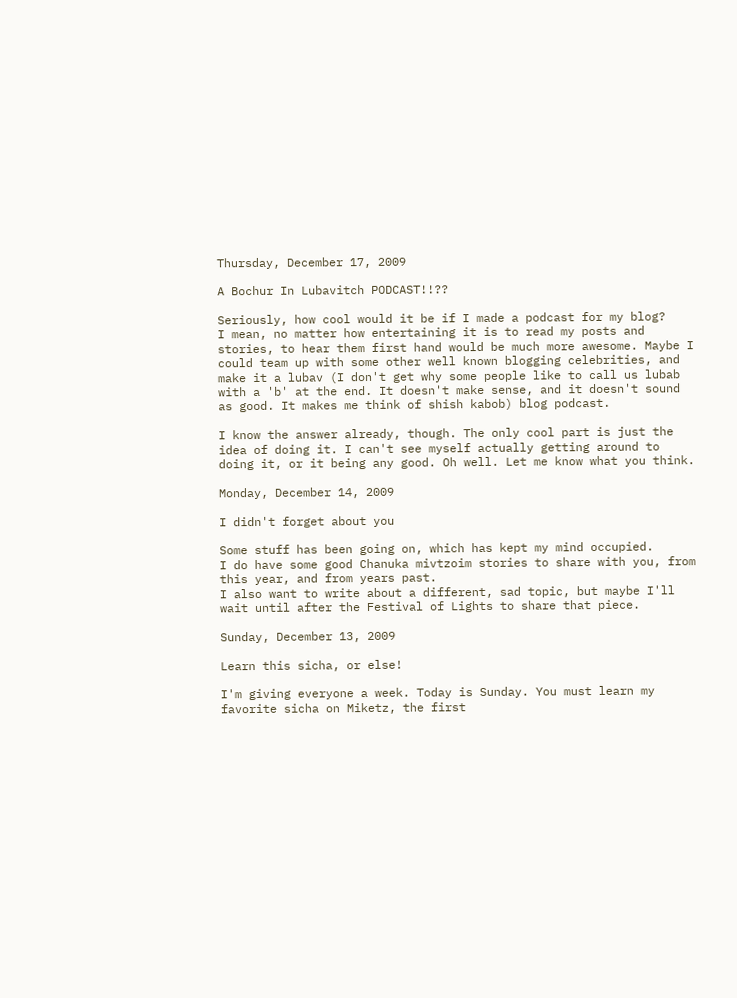Thursday, December 17, 2009

A Bochur In Lubavitch PODCAST!!??

Seriously, how cool would it be if I made a podcast for my blog?
I mean, no matter how entertaining it is to read my posts and stories, to hear them first hand would be much more awesome. Maybe I could team up with some other well known blogging celebrities, and make it a lubav (I don't get why some people like to call us lubab with a 'b' at the end. It doesn't make sense, and it doesn't sound as good. It makes me think of shish kabob) blog podcast.

I know the answer already, though. The only cool part is just the idea of doing it. I can't see myself actually getting around to doing it, or it being any good. Oh well. Let me know what you think.

Monday, December 14, 2009

I didn't forget about you

Some stuff has been going on, which has kept my mind occupied.
I do have some good Chanuka mivtzoim stories to share with you, from this year, and from years past.
I also want to write about a different, sad topic, but maybe I'll wait until after the Festival of Lights to share that piece.

Sunday, December 13, 2009

Learn this sicha, or else!

I'm giving everyone a week. Today is Sunday. You must learn my favorite sicha on Miketz, the first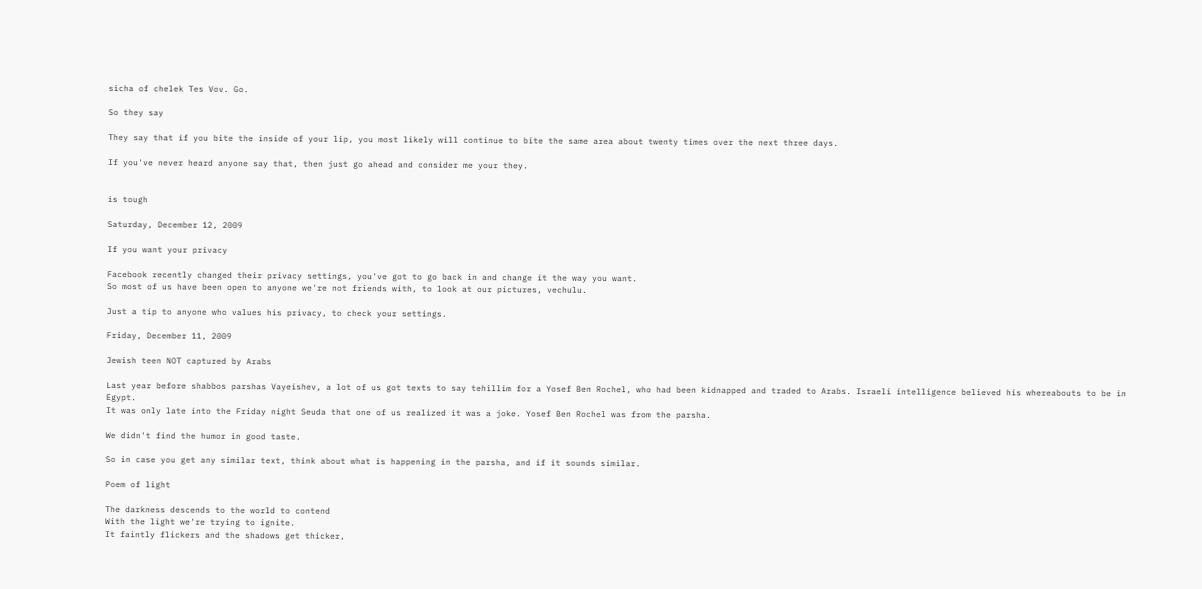sicha of chelek Tes Vov. Go.

So they say

They say that if you bite the inside of your lip, you most likely will continue to bite the same area about twenty times over the next three days.

If you've never heard anyone say that, then just go ahead and consider me your they.


is tough

Saturday, December 12, 2009

If you want your privacy

Facebook recently changed their privacy settings, you've got to go back in and change it the way you want.
So most of us have been open to anyone we're not friends with, to look at our pictures, vechulu.

Just a tip to anyone who values his privacy, to check your settings.

Friday, December 11, 2009

Jewish teen NOT captured by Arabs

Last year before shabbos parshas Vayeishev, a lot of us got texts to say tehillim for a Yosef Ben Rochel, who had been kidnapped and traded to Arabs. Israeli intelligence believed his whereabouts to be in Egypt.
It was only late into the Friday night Seuda that one of us realized it was a joke. Yosef Ben Rochel was from the parsha.

We didn't find the humor in good taste.

So in case you get any similar text, think about what is happening in the parsha, and if it sounds similar.

Poem of light

The darkness descends to the world to contend
With the light we're trying to ignite.
It faintly flickers and the shadows get thicker,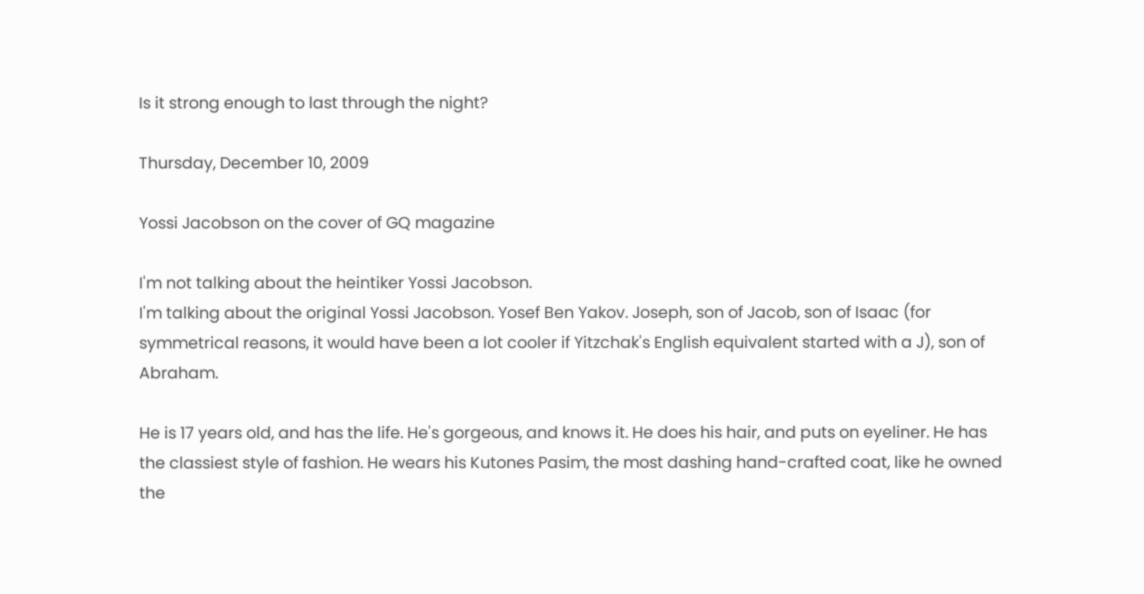Is it strong enough to last through the night?

Thursday, December 10, 2009

Yossi Jacobson on the cover of GQ magazine

I'm not talking about the heintiker Yossi Jacobson.
I'm talking about the original Yossi Jacobson. Yosef Ben Yakov. Joseph, son of Jacob, son of Isaac (for symmetrical reasons, it would have been a lot cooler if Yitzchak's English equivalent started with a J), son of Abraham.

He is 17 years old, and has the life. He's gorgeous, and knows it. He does his hair, and puts on eyeliner. He has the classiest style of fashion. He wears his Kutones Pasim, the most dashing hand-crafted coat, like he owned the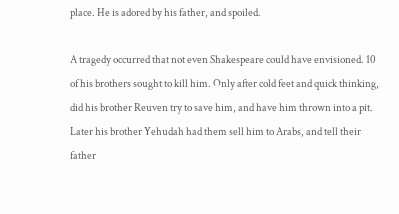place. He is adored by his father, and spoiled.

A tragedy occurred that not even Shakespeare could have envisioned. 10 of his brothers sought to kill him. Only after cold feet and quick thinking, did his brother Reuven try to save him, and have him thrown into a pit. Later his brother Yehudah had them sell him to Arabs, and tell their father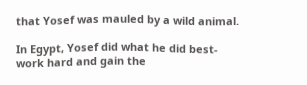that Yosef was mauled by a wild animal.

In Egypt, Yosef did what he did best- work hard and gain the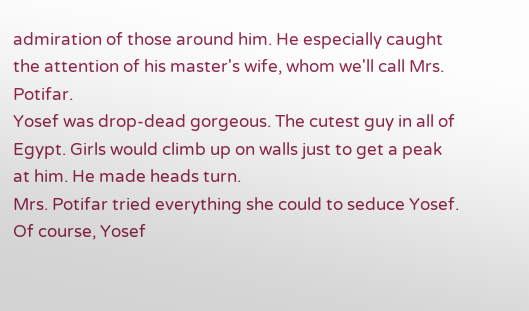admiration of those around him. He especially caught the attention of his master's wife, whom we'll call Mrs. Potifar.
Yosef was drop-dead gorgeous. The cutest guy in all of Egypt. Girls would climb up on walls just to get a peak at him. He made heads turn.
Mrs. Potifar tried everything she could to seduce Yosef. Of course, Yosef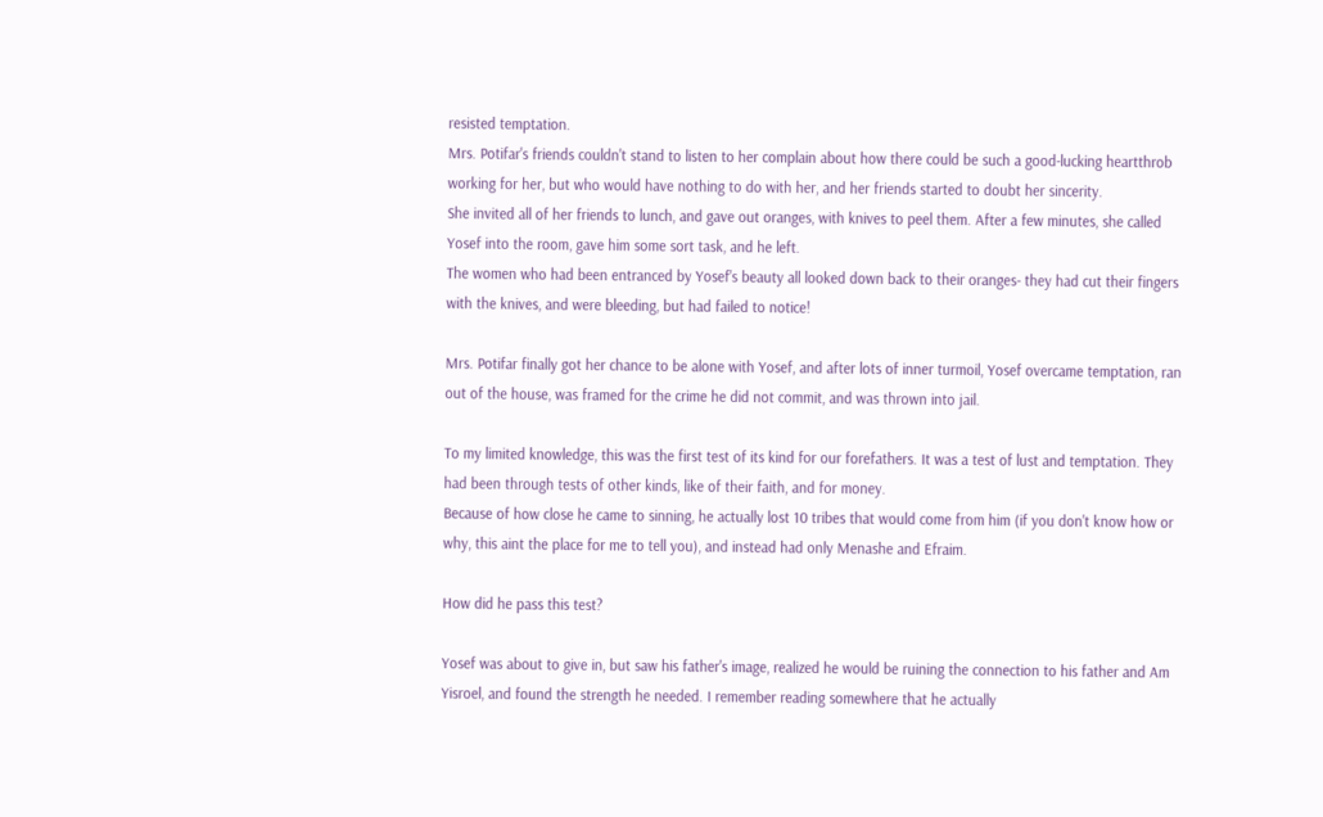resisted temptation.
Mrs. Potifar's friends couldn't stand to listen to her complain about how there could be such a good-lucking heartthrob working for her, but who would have nothing to do with her, and her friends started to doubt her sincerity.
She invited all of her friends to lunch, and gave out oranges, with knives to peel them. After a few minutes, she called Yosef into the room, gave him some sort task, and he left.
The women who had been entranced by Yosef's beauty all looked down back to their oranges- they had cut their fingers with the knives, and were bleeding, but had failed to notice!

Mrs. Potifar finally got her chance to be alone with Yosef, and after lots of inner turmoil, Yosef overcame temptation, ran out of the house, was framed for the crime he did not commit, and was thrown into jail.

To my limited knowledge, this was the first test of its kind for our forefathers. It was a test of lust and temptation. They had been through tests of other kinds, like of their faith, and for money.
Because of how close he came to sinning, he actually lost 10 tribes that would come from him (if you don't know how or why, this aint the place for me to tell you), and instead had only Menashe and Efraim.

How did he pass this test?

Yosef was about to give in, but saw his father's image, realized he would be ruining the connection to his father and Am Yisroel, and found the strength he needed. I remember reading somewhere that he actually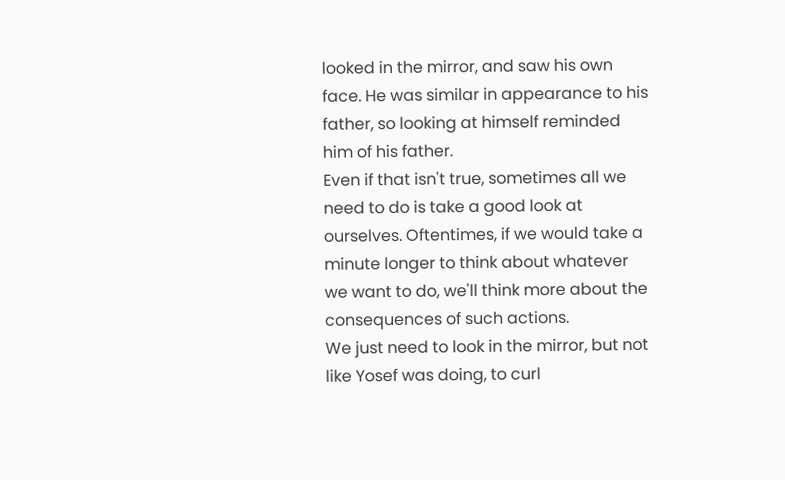looked in the mirror, and saw his own face. He was similar in appearance to his father, so looking at himself reminded him of his father.
Even if that isn't true, sometimes all we need to do is take a good look at ourselves. Oftentimes, if we would take a minute longer to think about whatever we want to do, we'll think more about the consequences of such actions.
We just need to look in the mirror, but not like Yosef was doing, to curl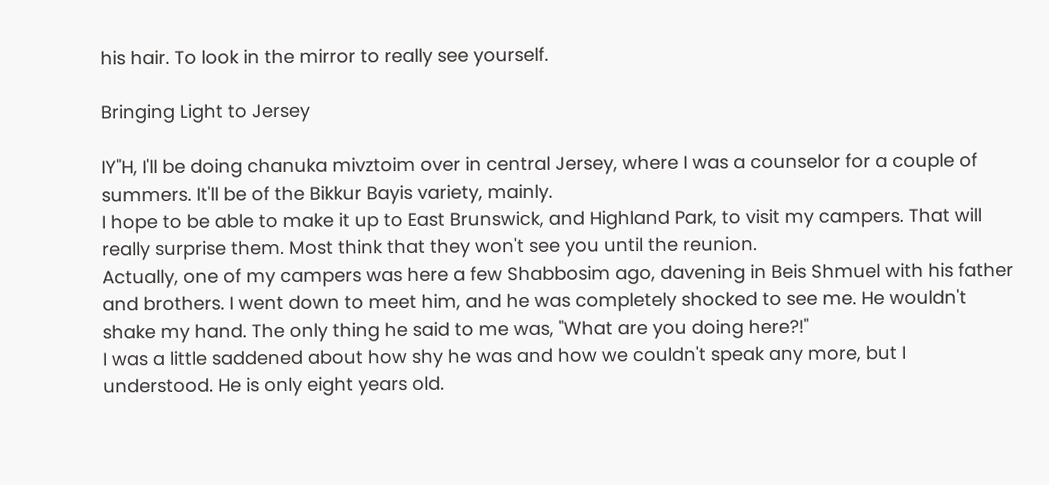his hair. To look in the mirror to really see yourself.

Bringing Light to Jersey

IY"H, I'll be doing chanuka mivztoim over in central Jersey, where I was a counselor for a couple of summers. It'll be of the Bikkur Bayis variety, mainly.
I hope to be able to make it up to East Brunswick, and Highland Park, to visit my campers. That will really surprise them. Most think that they won't see you until the reunion.
Actually, one of my campers was here a few Shabbosim ago, davening in Beis Shmuel with his father and brothers. I went down to meet him, and he was completely shocked to see me. He wouldn't shake my hand. The only thing he said to me was, "What are you doing here?!"
I was a little saddened about how shy he was and how we couldn't speak any more, but I understood. He is only eight years old.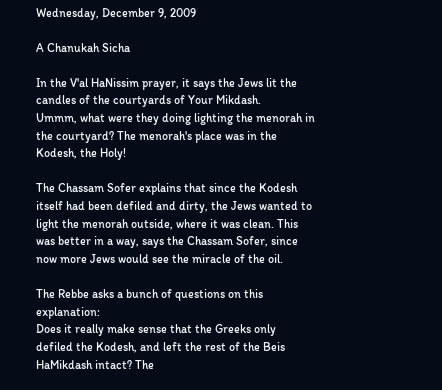Wednesday, December 9, 2009

A Chanukah Sicha

In the V'al HaNissim prayer, it says the Jews lit the candles of the courtyards of Your Mikdash.
Ummm, what were they doing lighting the menorah in the courtyard? The menorah's place was in the Kodesh, the Holy!

The Chassam Sofer explains that since the Kodesh itself had been defiled and dirty, the Jews wanted to light the menorah outside, where it was clean. This was better in a way, says the Chassam Sofer, since now more Jews would see the miracle of the oil.

The Rebbe asks a bunch of questions on this explanation:
Does it really make sense that the Greeks only defiled the Kodesh, and left the rest of the Beis HaMikdash intact? The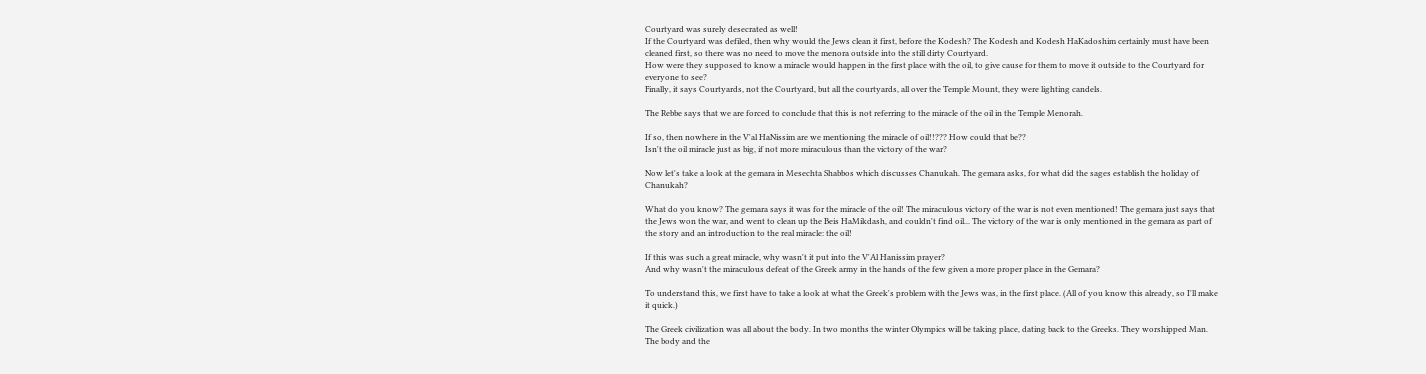Courtyard was surely desecrated as well!
If the Courtyard was defiled, then why would the Jews clean it first, before the Kodesh? The Kodesh and Kodesh HaKadoshim certainly must have been cleaned first, so there was no need to move the menora outside into the still dirty Courtyard.
How were they supposed to know a miracle would happen in the first place with the oil, to give cause for them to move it outside to the Courtyard for everyone to see?
Finally, it says Courtyards, not the Courtyard, but all the courtyards, all over the Temple Mount, they were lighting candels.

The Rebbe says that we are forced to conclude that this is not referring to the miracle of the oil in the Temple Menorah.

If so, then nowhere in the V'al HaNissim are we mentioning the miracle of oil!!??? How could that be??
Isn't the oil miracle just as big, if not more miraculous than the victory of the war?

Now let's take a look at the gemara in Mesechta Shabbos which discusses Chanukah. The gemara asks, for what did the sages establish the holiday of Chanukah?

What do you know? The gemara says it was for the miracle of the oil! The miraculous victory of the war is not even mentioned! The gemara just says that the Jews won the war, and went to clean up the Beis HaMikdash, and couldn't find oil... The victory of the war is only mentioned in the gemara as part of the story and an introduction to the real miracle: the oil!

If this was such a great miracle, why wasn't it put into the V'Al Hanissim prayer?
And why wasn't the miraculous defeat of the Greek army in the hands of the few given a more proper place in the Gemara?

To understand this, we first have to take a look at what the Greek's problem with the Jews was, in the first place. (All of you know this already, so I'll make it quick.)

The Greek civilization was all about the body. In two months the winter Olympics will be taking place, dating back to the Greeks. They worshipped Man. The body and the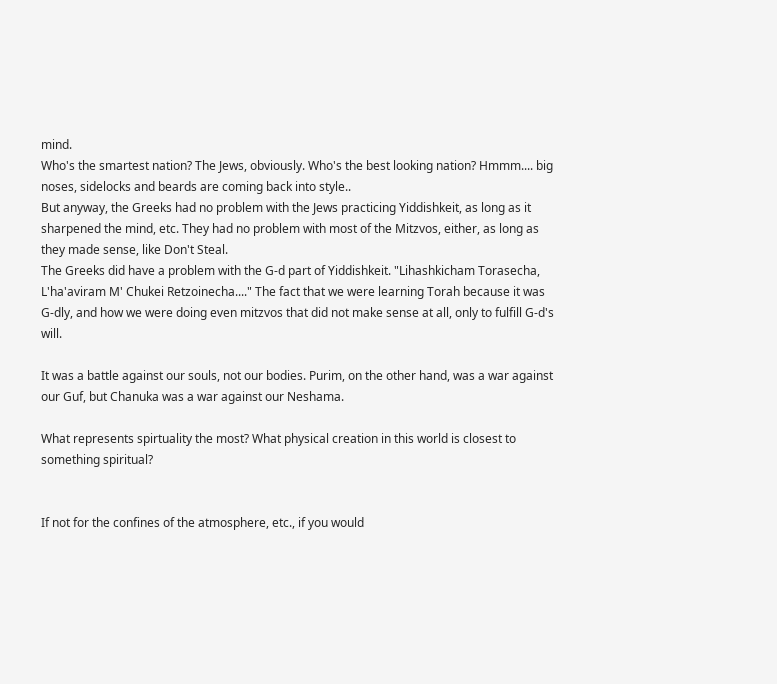mind.
Who's the smartest nation? The Jews, obviously. Who's the best looking nation? Hmmm.... big noses, sidelocks and beards are coming back into style..
But anyway, the Greeks had no problem with the Jews practicing Yiddishkeit, as long as it sharpened the mind, etc. They had no problem with most of the Mitzvos, either, as long as they made sense, like Don't Steal.
The Greeks did have a problem with the G-d part of Yiddishkeit. "Lihashkicham Torasecha, L'ha'aviram M' Chukei Retzoinecha...." The fact that we were learning Torah because it was G-dly, and how we were doing even mitzvos that did not make sense at all, only to fulfill G-d's will.

It was a battle against our souls, not our bodies. Purim, on the other hand, was a war against our Guf, but Chanuka was a war against our Neshama.

What represents spirtuality the most? What physical creation in this world is closest to something spiritual?


If not for the confines of the atmosphere, etc., if you would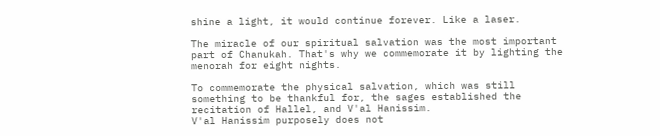shine a light, it would continue forever. Like a laser.

The miracle of our spiritual salvation was the most important part of Chanukah. That's why we commemorate it by lighting the menorah for eight nights.

To commemorate the physical salvation, which was still something to be thankful for, the sages established the recitation of Hallel, and V'al Hanissim.
V'al Hanissim purposely does not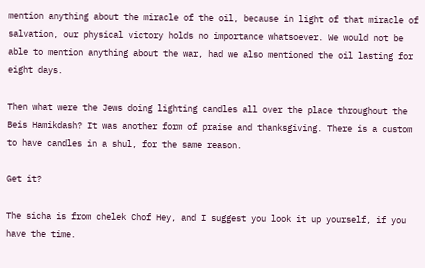mention anything about the miracle of the oil, because in light of that miracle of salvation, our physical victory holds no importance whatsoever. We would not be able to mention anything about the war, had we also mentioned the oil lasting for eight days.

Then what were the Jews doing lighting candles all over the place throughout the Beis Hamikdash? It was another form of praise and thanksgiving. There is a custom to have candles in a shul, for the same reason.

Get it?

The sicha is from chelek Chof Hey, and I suggest you look it up yourself, if you have the time.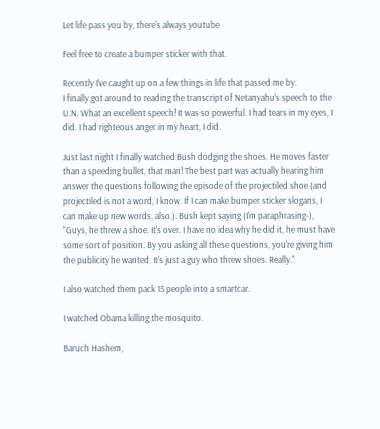Let life pass you by, there's always youtube

Feel free to create a bumper sticker with that.

Recently I've caught up on a few things in life that passed me by.
I finally got around to reading the transcript of Netanyahu's speech to the U.N. What an excellent speech! It was so powerful. I had tears in my eyes, I did. I had righteous anger in my heart, I did.

Just last night I finally watched Bush dodging the shoes. He moves faster than a speeding bullet, that man! The best part was actually hearing him answer the questions following the episode of the projectiled shoe (and projectiled is not a word, I know. If I can make bumper sticker slogans, I can make up new words, also.). Bush kept saying (I'm paraphrasing-), "Guys, he threw a shoe. It's over. I have no idea why he did it, he must have some sort of position. By you asking all these questions, you're giving him the publicity he wanted. It's just a guy who threw shoes. Really."

I also watched them pack 15 people into a smartcar.

I watched Obama killing the mosquito.

Baruch Hashem,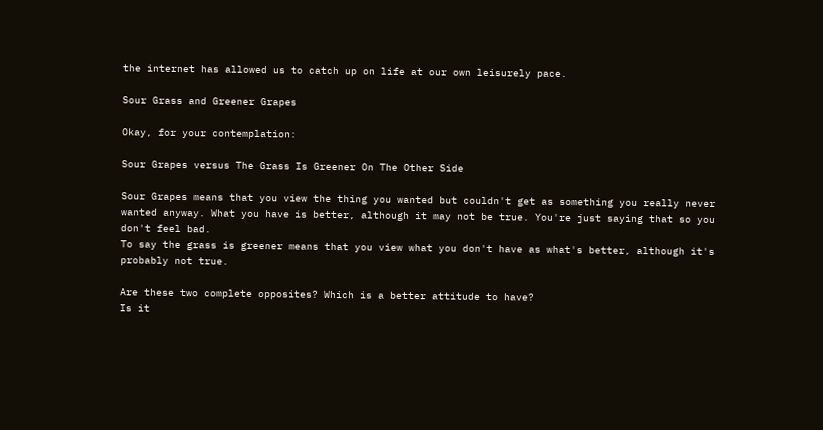the internet has allowed us to catch up on life at our own leisurely pace.

Sour Grass and Greener Grapes

Okay, for your contemplation:

Sour Grapes versus The Grass Is Greener On The Other Side

Sour Grapes means that you view the thing you wanted but couldn't get as something you really never wanted anyway. What you have is better, although it may not be true. You're just saying that so you don't feel bad.
To say the grass is greener means that you view what you don't have as what's better, although it's probably not true.

Are these two complete opposites? Which is a better attitude to have?
Is it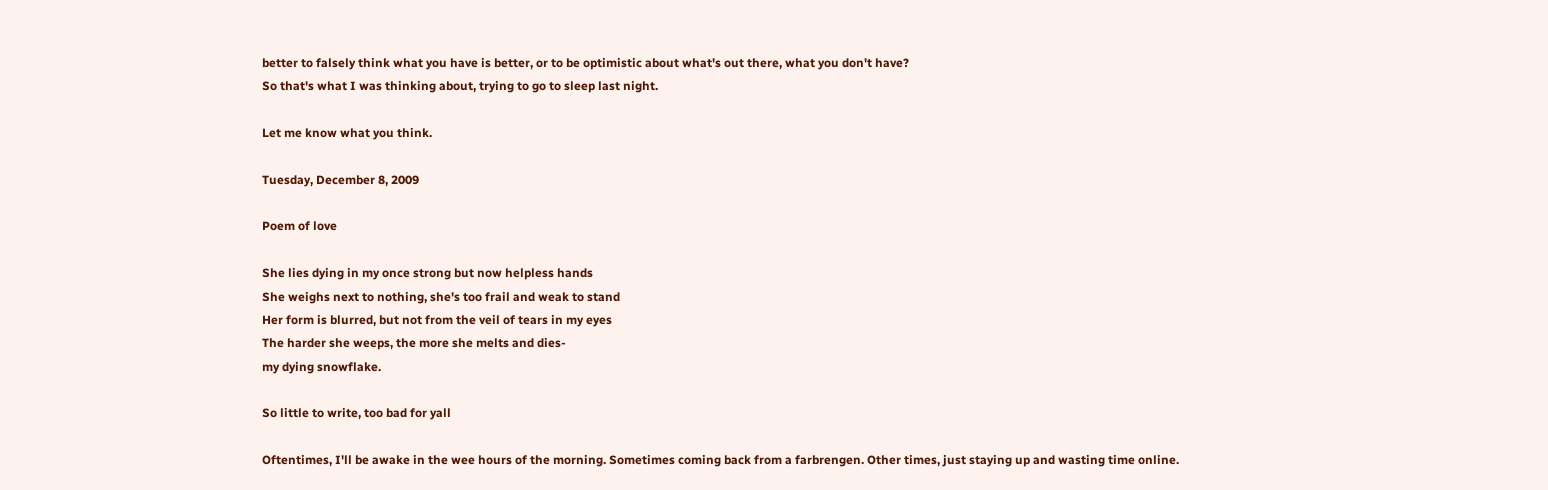better to falsely think what you have is better, or to be optimistic about what's out there, what you don't have?
So that's what I was thinking about, trying to go to sleep last night.

Let me know what you think.

Tuesday, December 8, 2009

Poem of love

She lies dying in my once strong but now helpless hands
She weighs next to nothing, she's too frail and weak to stand
Her form is blurred, but not from the veil of tears in my eyes
The harder she weeps, the more she melts and dies-
my dying snowflake.

So little to write, too bad for yall

Oftentimes, I'll be awake in the wee hours of the morning. Sometimes coming back from a farbrengen. Other times, just staying up and wasting time online.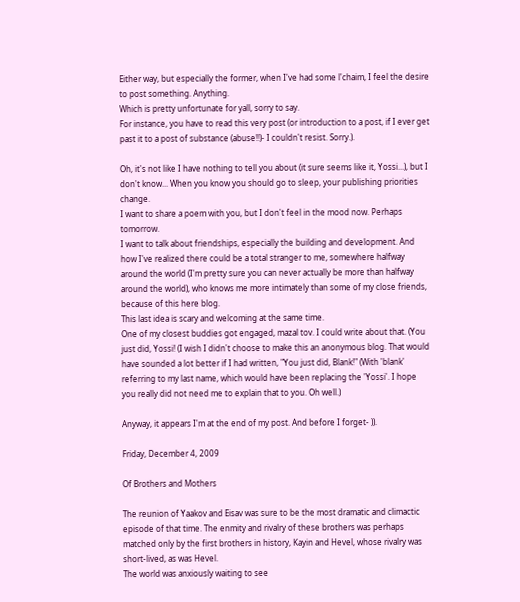Either way, but especially the former, when I've had some l'chaim, I feel the desire to post something. Anything.
Which is pretty unfortunate for yall, sorry to say.
For instance, you have to read this very post (or introduction to a post, if I ever get past it to a post of substance (abuse!!)- I couldn't resist. Sorry.).

Oh, it's not like I have nothing to tell you about (it sure seems like it, Yossi...), but I don't know... When you know you should go to sleep, your publishing priorities change.
I want to share a poem with you, but I don't feel in the mood now. Perhaps tomorrow.
I want to talk about friendships, especially the building and development. And how I've realized there could be a total stranger to me, somewhere halfway around the world (I'm pretty sure you can never actually be more than halfway around the world), who knows me more intimately than some of my close friends, because of this here blog.
This last idea is scary and welcoming at the same time.
One of my closest buddies got engaged, mazal tov. I could write about that. (You just did, Yossi! (I wish I didn't choose to make this an anonymous blog. That would have sounded a lot better if I had written, "You just did, Blank!" (With 'blank' referring to my last name, which would have been replacing the 'Yossi'. I hope you really did not need me to explain that to you. Oh well.)

Anyway, it appears I'm at the end of my post. And before I forget- )).

Friday, December 4, 2009

Of Brothers and Mothers

The reunion of Yaakov and Eisav was sure to be the most dramatic and climactic episode of that time. The enmity and rivalry of these brothers was perhaps matched only by the first brothers in history, Kayin and Hevel, whose rivalry was short-lived, as was Hevel.
The world was anxiously waiting to see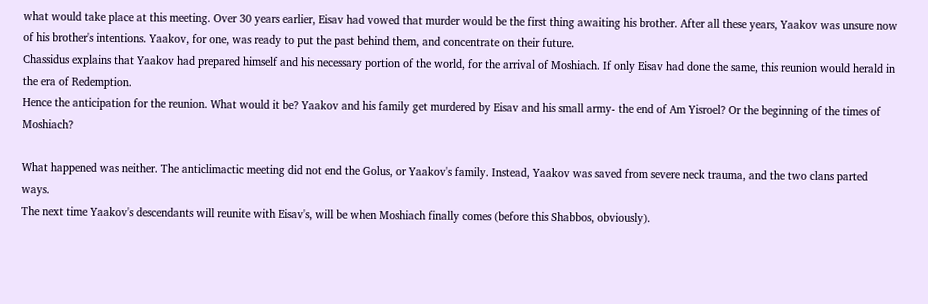what would take place at this meeting. Over 30 years earlier, Eisav had vowed that murder would be the first thing awaiting his brother. After all these years, Yaakov was unsure now of his brother's intentions. Yaakov, for one, was ready to put the past behind them, and concentrate on their future.
Chassidus explains that Yaakov had prepared himself and his necessary portion of the world, for the arrival of Moshiach. If only Eisav had done the same, this reunion would herald in the era of Redemption.
Hence the anticipation for the reunion. What would it be? Yaakov and his family get murdered by Eisav and his small army- the end of Am Yisroel? Or the beginning of the times of Moshiach?

What happened was neither. The anticlimactic meeting did not end the Golus, or Yaakov's family. Instead, Yaakov was saved from severe neck trauma, and the two clans parted ways.
The next time Yaakov's descendants will reunite with Eisav's, will be when Moshiach finally comes (before this Shabbos, obviously).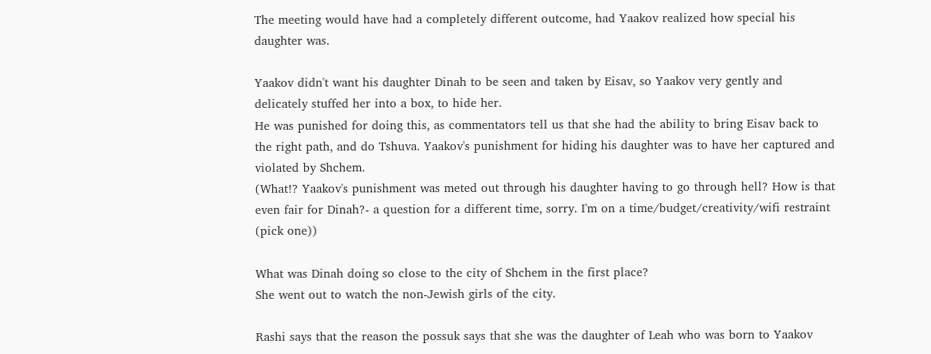The meeting would have had a completely different outcome, had Yaakov realized how special his daughter was.

Yaakov didn't want his daughter Dinah to be seen and taken by Eisav, so Yaakov very gently and delicately stuffed her into a box, to hide her.
He was punished for doing this, as commentators tell us that she had the ability to bring Eisav back to the right path, and do Tshuva. Yaakov's punishment for hiding his daughter was to have her captured and violated by Shchem.
(What!? Yaakov's punishment was meted out through his daughter having to go through hell? How is that even fair for Dinah?- a question for a different time, sorry. I'm on a time/budget/creativity/wifi restraint (pick one))

What was Dinah doing so close to the city of Shchem in the first place?
She went out to watch the non-Jewish girls of the city.

Rashi says that the reason the possuk says that she was the daughter of Leah who was born to Yaakov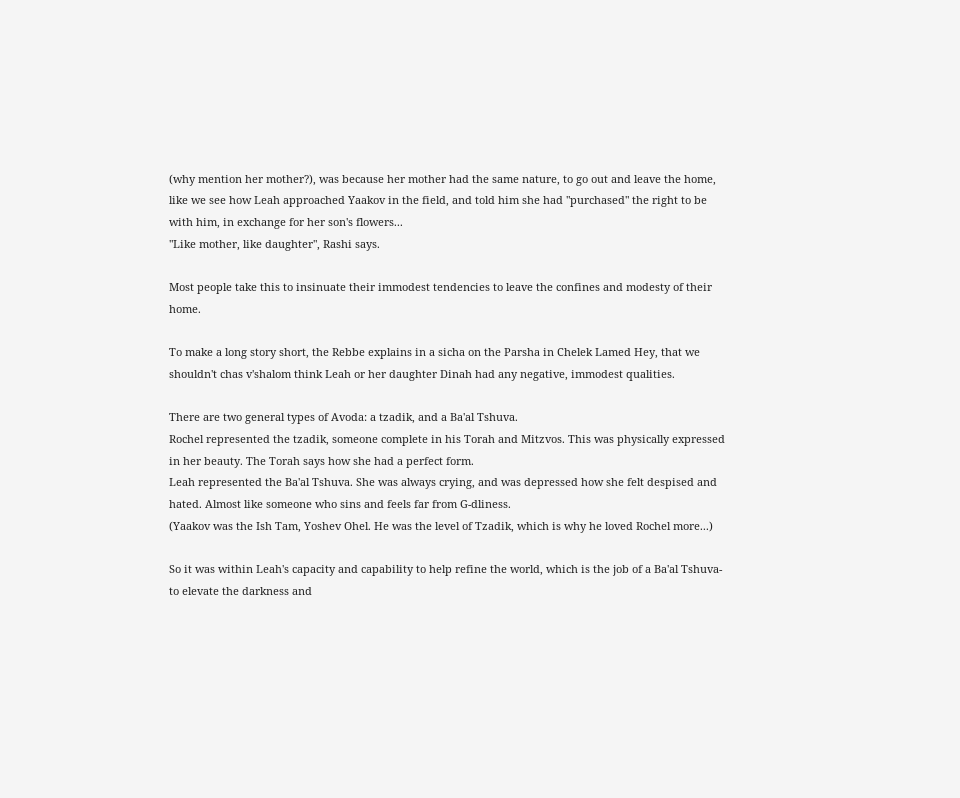(why mention her mother?), was because her mother had the same nature, to go out and leave the home, like we see how Leah approached Yaakov in the field, and told him she had "purchased" the right to be with him, in exchange for her son's flowers...
"Like mother, like daughter", Rashi says.

Most people take this to insinuate their immodest tendencies to leave the confines and modesty of their home.

To make a long story short, the Rebbe explains in a sicha on the Parsha in Chelek Lamed Hey, that we shouldn't chas v'shalom think Leah or her daughter Dinah had any negative, immodest qualities.

There are two general types of Avoda: a tzadik, and a Ba'al Tshuva.
Rochel represented the tzadik, someone complete in his Torah and Mitzvos. This was physically expressed in her beauty. The Torah says how she had a perfect form.
Leah represented the Ba'al Tshuva. She was always crying, and was depressed how she felt despised and hated. Almost like someone who sins and feels far from G-dliness.
(Yaakov was the Ish Tam, Yoshev Ohel. He was the level of Tzadik, which is why he loved Rochel more...)

So it was within Leah's capacity and capability to help refine the world, which is the job of a Ba'al Tshuva-to elevate the darkness and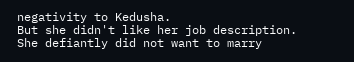negativity to Kedusha.
But she didn't like her job description. She defiantly did not want to marry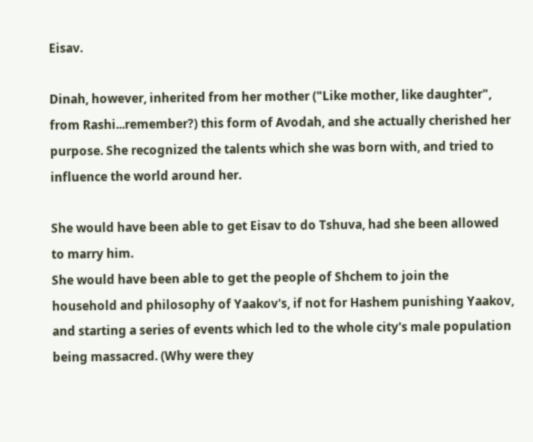Eisav.

Dinah, however, inherited from her mother ("Like mother, like daughter", from Rashi...remember?) this form of Avodah, and she actually cherished her purpose. She recognized the talents which she was born with, and tried to influence the world around her.

She would have been able to get Eisav to do Tshuva, had she been allowed to marry him.
She would have been able to get the people of Shchem to join the household and philosophy of Yaakov's, if not for Hashem punishing Yaakov, and starting a series of events which led to the whole city's male population being massacred. (Why were they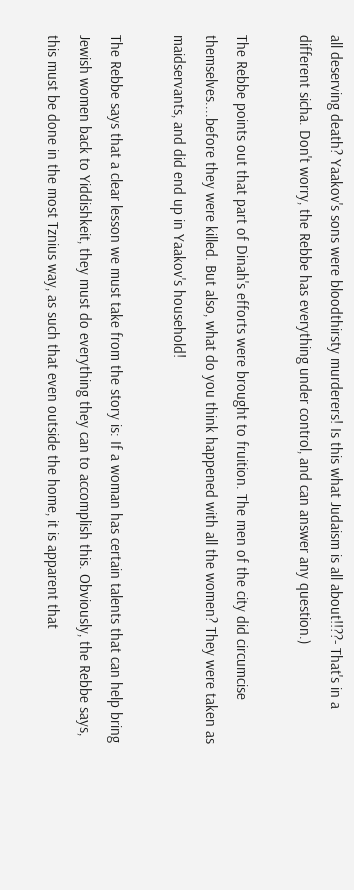all deserving death? Yaakov's sons were bloodthirsty murderers! Is this what Judaism is all about!!??- That's in a different sicha. Don't worry, the Rebbe has everything under control, and can answer any question.)

The Rebbe points out that part of Dinah's efforts were brought to fruition. The men of the city did circumcise themselves....before they were killed. But also, what do you think happened with all the women? They were taken as maidservants, and did end up in Yaakov's household!

The Rebbe says that a clear lesson we must take from the story is: If a woman has certain talents that can help bring Jewish women back to Yiddishkeit, they must do everything they can to accomplish this. Obviously, the Rebbe says, this must be done in the most Tznius way, as such that even outside the home, it is apparent that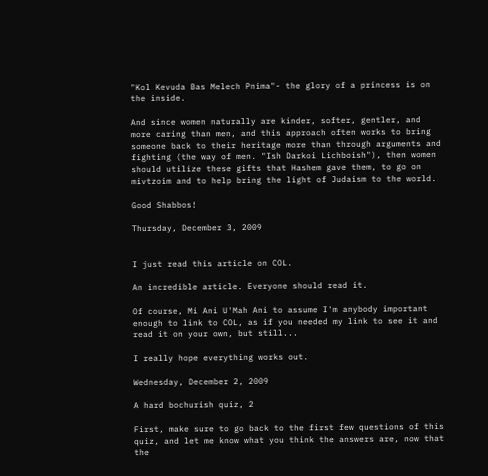"Kol Kevuda Bas Melech Pnima"- the glory of a princess is on the inside.

And since women naturally are kinder, softer, gentler, and more caring than men, and this approach often works to bring someone back to their heritage more than through arguments and fighting (the way of men. "Ish Darkoi Lichboish"), then women should utilize these gifts that Hashem gave them, to go on mivtzoim and to help bring the light of Judaism to the world.

Good Shabbos!

Thursday, December 3, 2009


I just read this article on COL.

An incredible article. Everyone should read it.

Of course, Mi Ani U'Mah Ani to assume I'm anybody important enough to link to COL, as if you needed my link to see it and read it on your own, but still...

I really hope everything works out.

Wednesday, December 2, 2009

A hard bochurish quiz, 2

First, make sure to go back to the first few questions of this quiz, and let me know what you think the answers are, now that the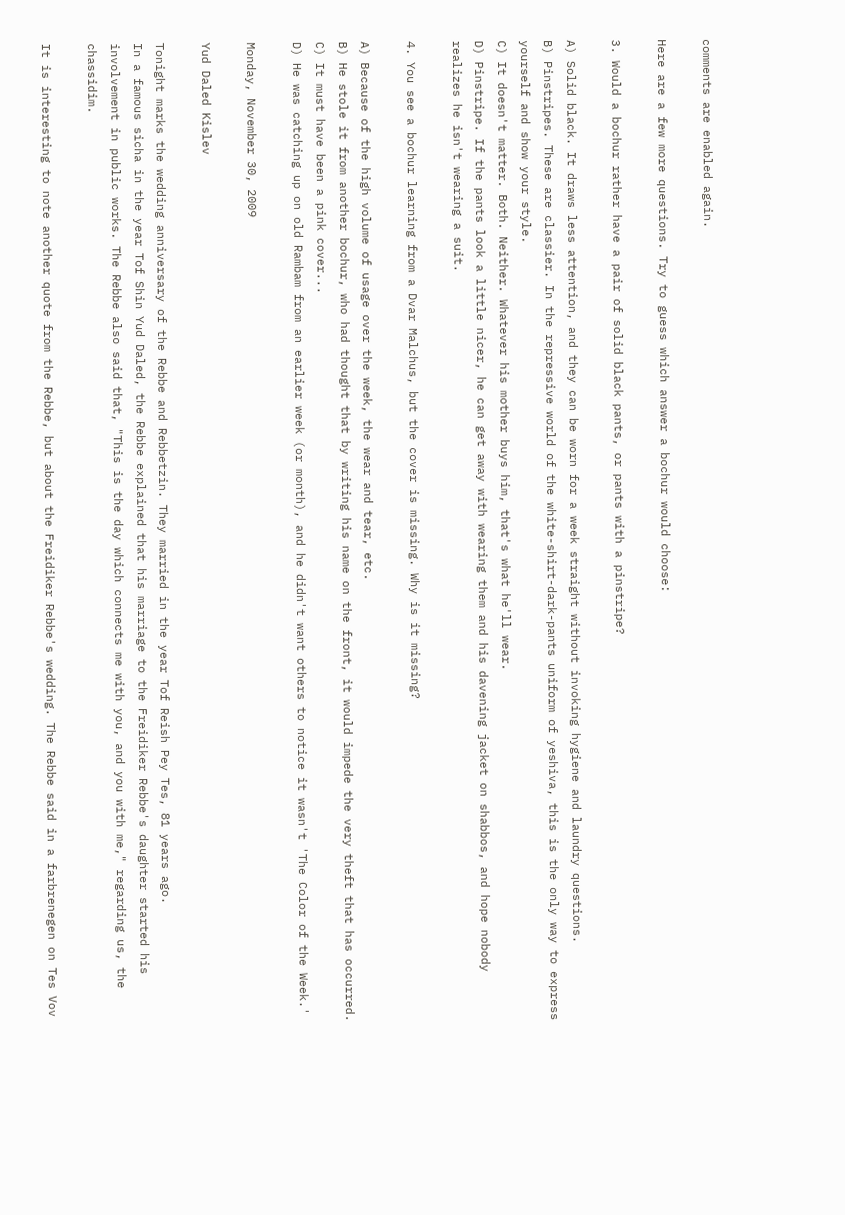comments are enabled again.

Here are a few more questions. Try to guess which answer a bochur would choose:

3. Would a bochur rather have a pair of solid black pants, or pants with a pinstripe?

A) Solid black. It draws less attention, and they can be worn for a week straight without invoking hygiene and laundry questions.
B) Pinstripes. These are classier. In the repressive world of the white-shirt-dark-pants uniform of yeshiva, this is the only way to express yourself and show your style.
C) It doesn't matter. Both. Neither. Whatever his mother buys him, that's what he'll wear.
D) Pinstripe. If the pants look a little nicer, he can get away with wearing them and his davening jacket on shabbos, and hope nobody realizes he isn't wearing a suit.

4. You see a bochur learning from a Dvar Malchus, but the cover is missing. Why is it missing?

A) Because of the high volume of usage over the week, the wear and tear, etc.
B) He stole it from another bochur, who had thought that by writing his name on the front, it would impede the very theft that has occurred.
C) It must have been a pink cover...
D) He was catching up on old Rambam from an earlier week (or month), and he didn't want others to notice it wasn't 'The Color of the Week.'

Monday, November 30, 2009

Yud Daled Kislev

Tonight marks the wedding anniversary of the Rebbe and Rebbetzin. They married in the year Tof Reish Pey Tes, 81 years ago.
In a famous sicha in the year Tof Shin Yud Daled, the Rebbe explained that his marriage to the Freidiker Rebbe's daughter started his involvement in public works. The Rebbe also said that, "This is the day which connects me with you, and you with me," regarding us, the chassidim.

It is interesting to note another quote from the Rebbe, but about the Freidiker Rebbe's wedding. The Rebbe said in a farbrenegen on Tes Vov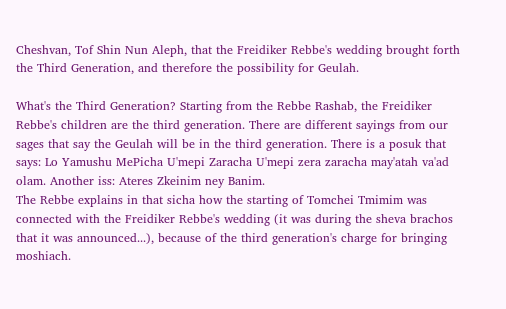Cheshvan, Tof Shin Nun Aleph, that the Freidiker Rebbe's wedding brought forth the Third Generation, and therefore the possibility for Geulah.

What's the Third Generation? Starting from the Rebbe Rashab, the Freidiker Rebbe's children are the third generation. There are different sayings from our sages that say the Geulah will be in the third generation. There is a posuk that says: Lo Yamushu MePicha U'mepi Zaracha U'mepi zera zaracha may'atah va'ad olam. Another iss: Ateres Zkeinim ney Banim.
The Rebbe explains in that sicha how the starting of Tomchei Tmimim was connected with the Freidiker Rebbe's wedding (it was during the sheva brachos that it was announced...), because of the third generation's charge for bringing moshiach.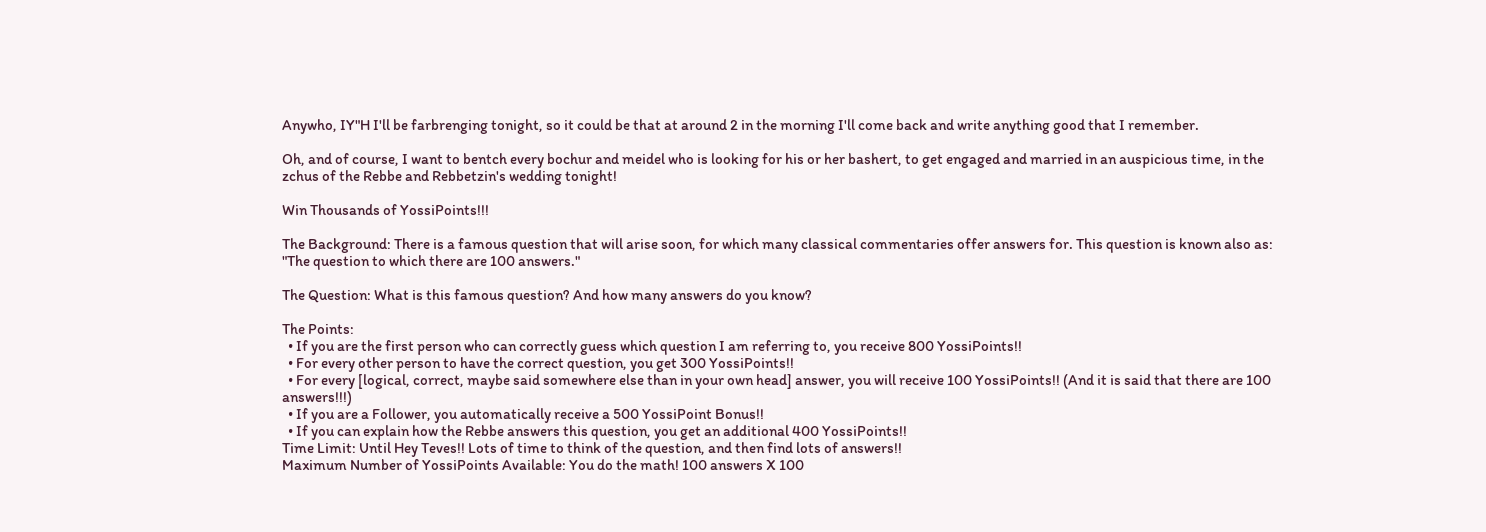Anywho, IY"H I'll be farbrenging tonight, so it could be that at around 2 in the morning I'll come back and write anything good that I remember.

Oh, and of course, I want to bentch every bochur and meidel who is looking for his or her bashert, to get engaged and married in an auspicious time, in the zchus of the Rebbe and Rebbetzin's wedding tonight!

Win Thousands of YossiPoints!!!

The Background: There is a famous question that will arise soon, for which many classical commentaries offer answers for. This question is known also as: "The question to which there are 100 answers."

The Question: What is this famous question? And how many answers do you know?

The Points:
  • If you are the first person who can correctly guess which question I am referring to, you receive 800 YossiPoints!!
  • For every other person to have the correct question, you get 300 YossiPoints!!
  • For every [logical, correct, maybe said somewhere else than in your own head] answer, you will receive 100 YossiPoints!! (And it is said that there are 100 answers!!!)
  • If you are a Follower, you automatically receive a 500 YossiPoint Bonus!!
  • If you can explain how the Rebbe answers this question, you get an additional 400 YossiPoints!!
Time Limit: Until Hey Teves!! Lots of time to think of the question, and then find lots of answers!!
Maximum Number of YossiPoints Available: You do the math! 100 answers X 100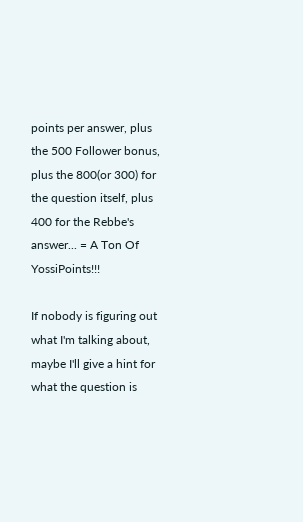points per answer, plus the 500 Follower bonus, plus the 800(or 300) for the question itself, plus 400 for the Rebbe's answer... = A Ton Of YossiPoints!!!

If nobody is figuring out what I'm talking about, maybe I'll give a hint for what the question is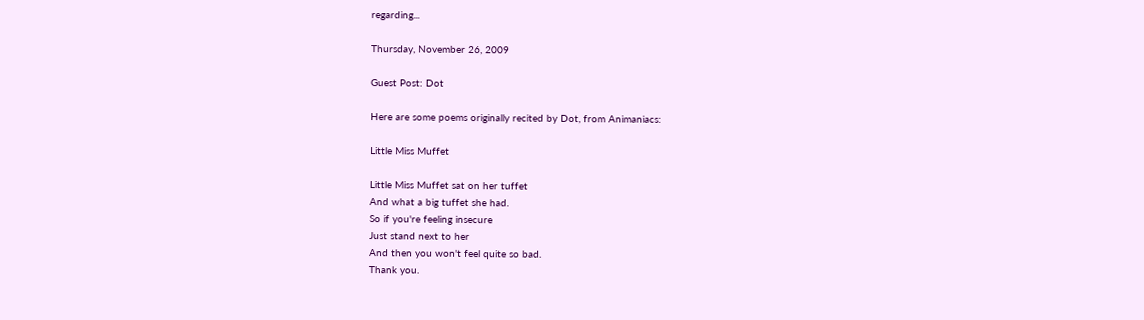regarding...

Thursday, November 26, 2009

Guest Post: Dot

Here are some poems originally recited by Dot, from Animaniacs:

Little Miss Muffet

Little Miss Muffet sat on her tuffet
And what a big tuffet she had.
So if you're feeling insecure
Just stand next to her
And then you won't feel quite so bad.
Thank you.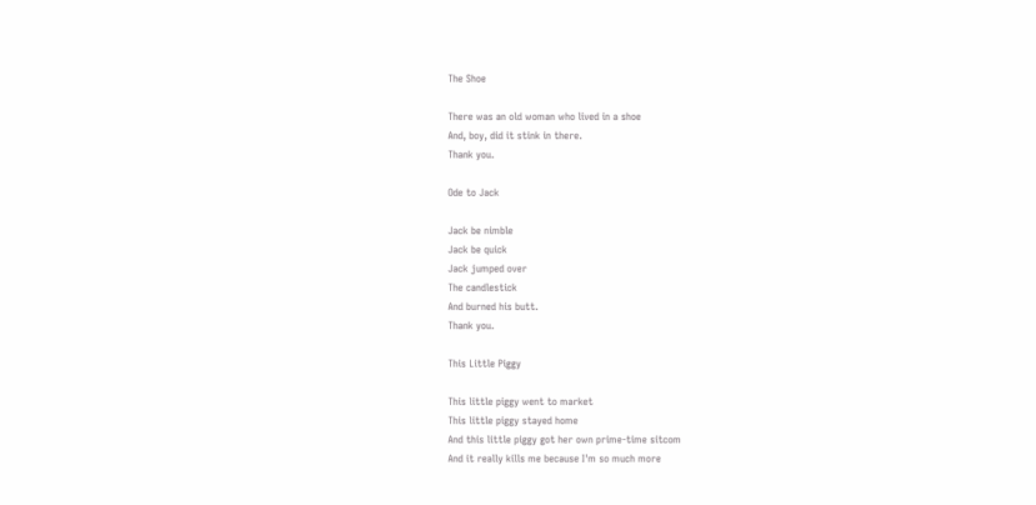The Shoe

There was an old woman who lived in a shoe
And, boy, did it stink in there.
Thank you.

Ode to Jack

Jack be nimble
Jack be quick
Jack jumped over
The candlestick
And burned his butt.
Thank you.

This Little Piggy

This little piggy went to market
This little piggy stayed home
And this little piggy got her own prime-time sitcom
And it really kills me because I'm so much more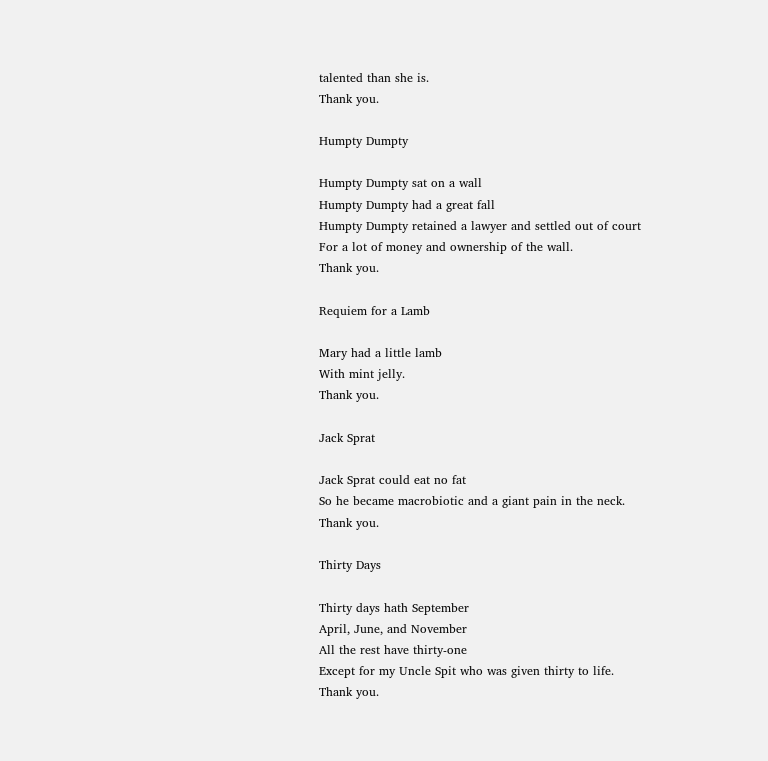talented than she is.
Thank you.

Humpty Dumpty

Humpty Dumpty sat on a wall
Humpty Dumpty had a great fall
Humpty Dumpty retained a lawyer and settled out of court
For a lot of money and ownership of the wall.
Thank you.

Requiem for a Lamb

Mary had a little lamb
With mint jelly.
Thank you.

Jack Sprat

Jack Sprat could eat no fat
So he became macrobiotic and a giant pain in the neck.
Thank you.

Thirty Days

Thirty days hath September
April, June, and November
All the rest have thirty-one
Except for my Uncle Spit who was given thirty to life.
Thank you.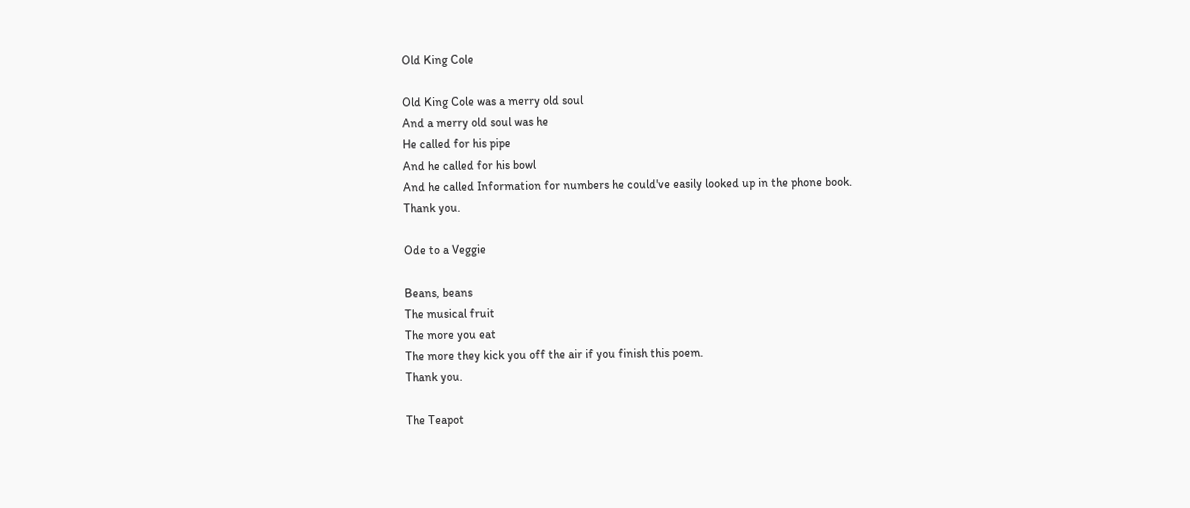Old King Cole

Old King Cole was a merry old soul
And a merry old soul was he
He called for his pipe
And he called for his bowl
And he called Information for numbers he could've easily looked up in the phone book.
Thank you.

Ode to a Veggie

Beans, beans
The musical fruit
The more you eat
The more they kick you off the air if you finish this poem.
Thank you.

The Teapot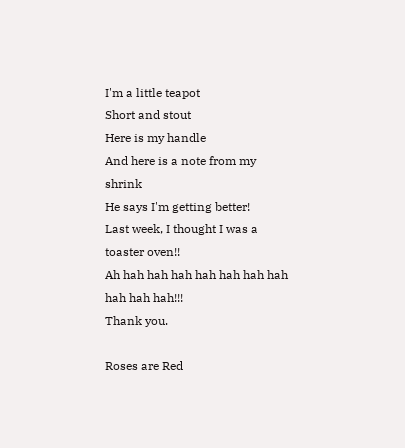I'm a little teapot
Short and stout
Here is my handle
And here is a note from my shrink
He says I'm getting better!
Last week, I thought I was a toaster oven!!
Ah hah hah hah hah hah hah hah hah hah hah!!!
Thank you.

Roses are Red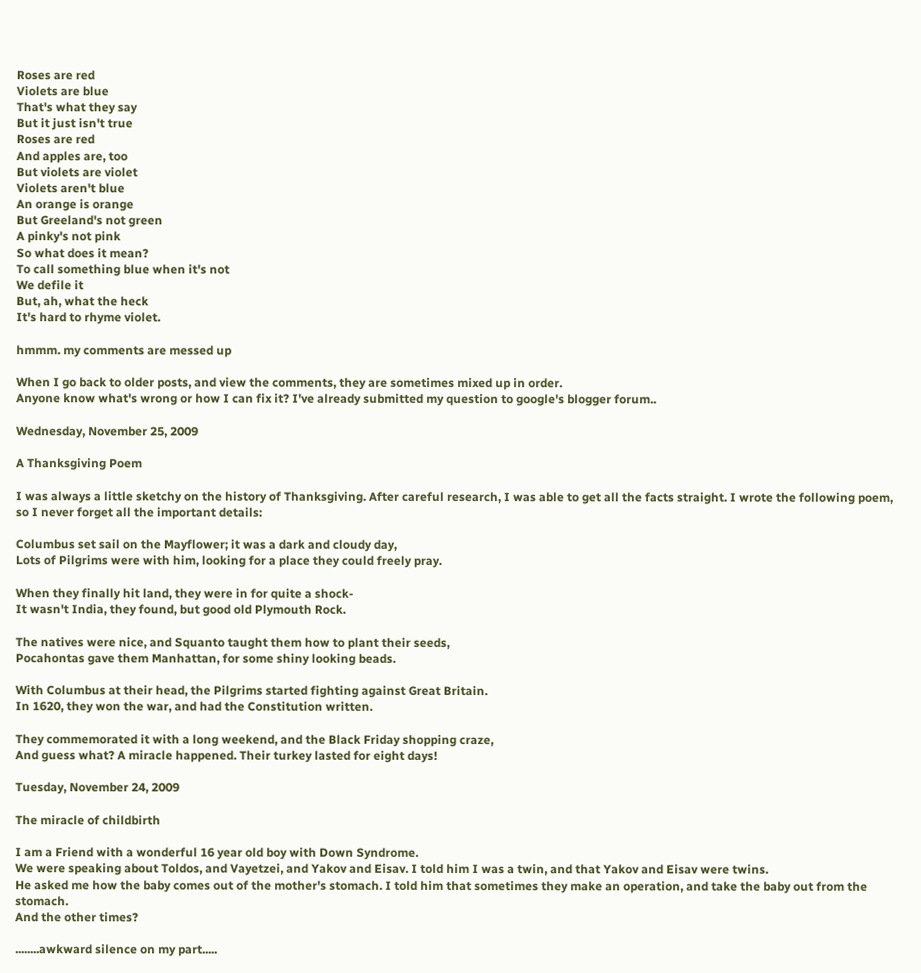Roses are red
Violets are blue
That's what they say
But it just isn't true
Roses are red
And apples are, too
But violets are violet
Violets aren't blue
An orange is orange
But Greeland's not green
A pinky's not pink
So what does it mean?
To call something blue when it's not
We defile it
But, ah, what the heck
It's hard to rhyme violet.

hmmm. my comments are messed up

When I go back to older posts, and view the comments, they are sometimes mixed up in order.
Anyone know what's wrong or how I can fix it? I've already submitted my question to google's blogger forum..

Wednesday, November 25, 2009

A Thanksgiving Poem

I was always a little sketchy on the history of Thanksgiving. After careful research, I was able to get all the facts straight. I wrote the following poem, so I never forget all the important details:

Columbus set sail on the Mayflower; it was a dark and cloudy day,
Lots of Pilgrims were with him, looking for a place they could freely pray.

When they finally hit land, they were in for quite a shock-
It wasn't India, they found, but good old Plymouth Rock.

The natives were nice, and Squanto taught them how to plant their seeds,
Pocahontas gave them Manhattan, for some shiny looking beads.

With Columbus at their head, the Pilgrims started fighting against Great Britain.
In 1620, they won the war, and had the Constitution written.

They commemorated it with a long weekend, and the Black Friday shopping craze,
And guess what? A miracle happened. Their turkey lasted for eight days!

Tuesday, November 24, 2009

The miracle of childbirth

I am a Friend with a wonderful 16 year old boy with Down Syndrome.
We were speaking about Toldos, and Vayetzei, and Yakov and Eisav. I told him I was a twin, and that Yakov and Eisav were twins.
He asked me how the baby comes out of the mother's stomach. I told him that sometimes they make an operation, and take the baby out from the stomach.
And the other times?

........awkward silence on my part.....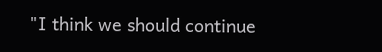"I think we should continue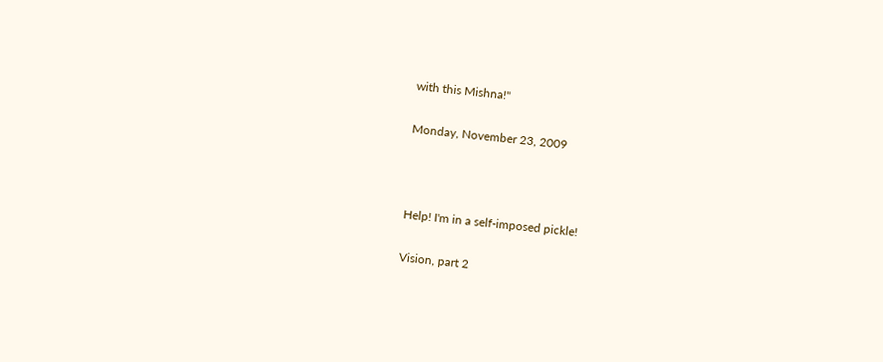with this Mishna!"

Monday, November 23, 2009



Help! I'm in a self-imposed pickle!

Vision, part 2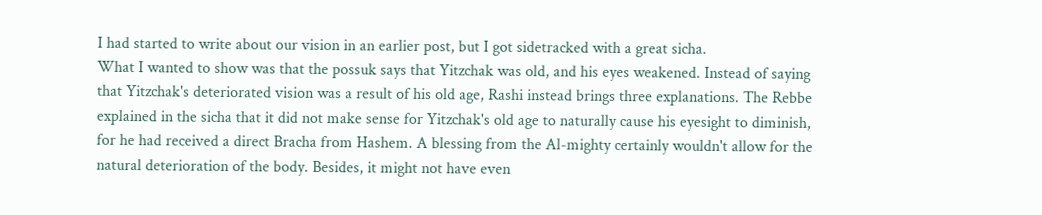I had started to write about our vision in an earlier post, but I got sidetracked with a great sicha.
What I wanted to show was that the possuk says that Yitzchak was old, and his eyes weakened. Instead of saying that Yitzchak's deteriorated vision was a result of his old age, Rashi instead brings three explanations. The Rebbe explained in the sicha that it did not make sense for Yitzchak's old age to naturally cause his eyesight to diminish, for he had received a direct Bracha from Hashem. A blessing from the Al-mighty certainly wouldn't allow for the natural deterioration of the body. Besides, it might not have even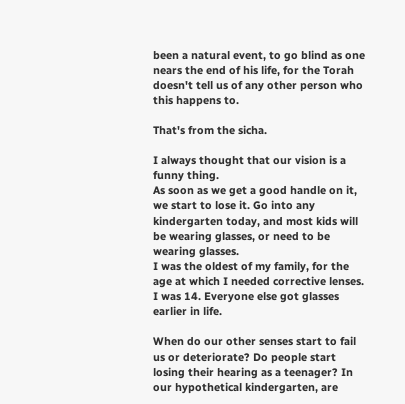been a natural event, to go blind as one nears the end of his life, for the Torah doesn't tell us of any other person who this happens to.

That's from the sicha.

I always thought that our vision is a funny thing.
As soon as we get a good handle on it, we start to lose it. Go into any kindergarten today, and most kids will be wearing glasses, or need to be wearing glasses.
I was the oldest of my family, for the age at which I needed corrective lenses. I was 14. Everyone else got glasses earlier in life.

When do our other senses start to fail us or deteriorate? Do people start losing their hearing as a teenager? In our hypothetical kindergarten, are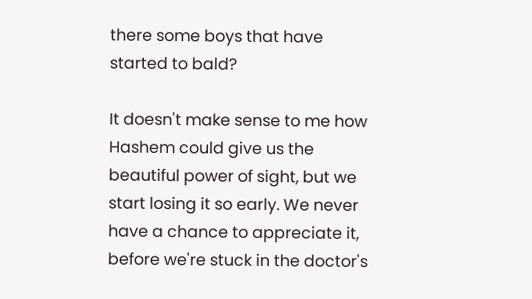there some boys that have started to bald?

It doesn't make sense to me how Hashem could give us the beautiful power of sight, but we start losing it so early. We never have a chance to appreciate it, before we're stuck in the doctor's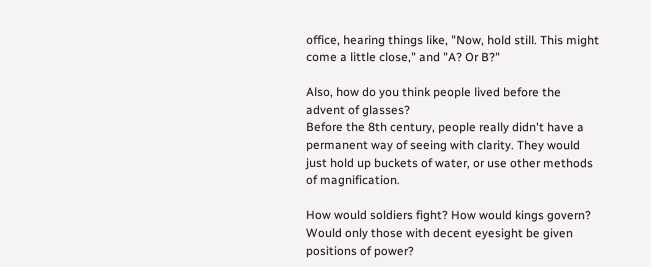office, hearing things like, "Now, hold still. This might come a little close," and "A? Or B?"

Also, how do you think people lived before the advent of glasses?
Before the 8th century, people really didn't have a permanent way of seeing with clarity. They would just hold up buckets of water, or use other methods of magnification.

How would soldiers fight? How would kings govern?
Would only those with decent eyesight be given positions of power?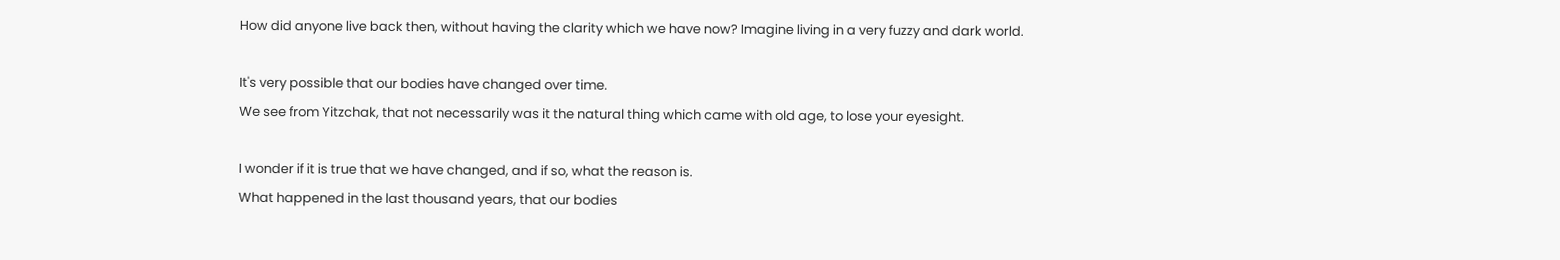How did anyone live back then, without having the clarity which we have now? Imagine living in a very fuzzy and dark world.

It's very possible that our bodies have changed over time.
We see from Yitzchak, that not necessarily was it the natural thing which came with old age, to lose your eyesight.

I wonder if it is true that we have changed, and if so, what the reason is.
What happened in the last thousand years, that our bodies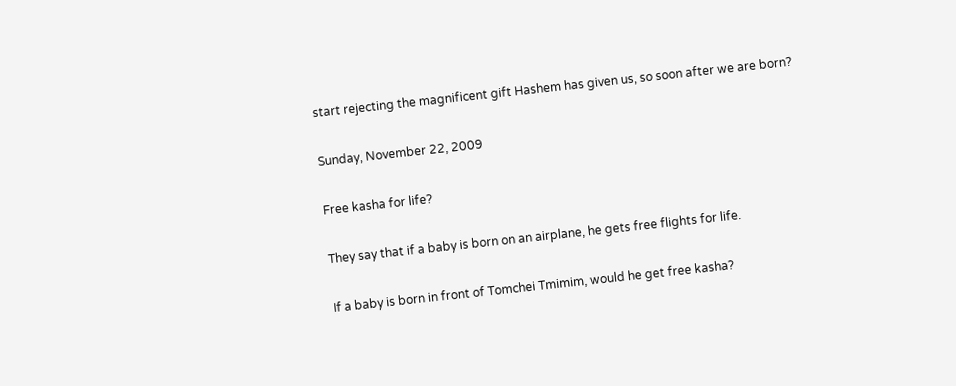start rejecting the magnificent gift Hashem has given us, so soon after we are born?

Sunday, November 22, 2009

Free kasha for life?

They say that if a baby is born on an airplane, he gets free flights for life.

If a baby is born in front of Tomchei Tmimim, would he get free kasha?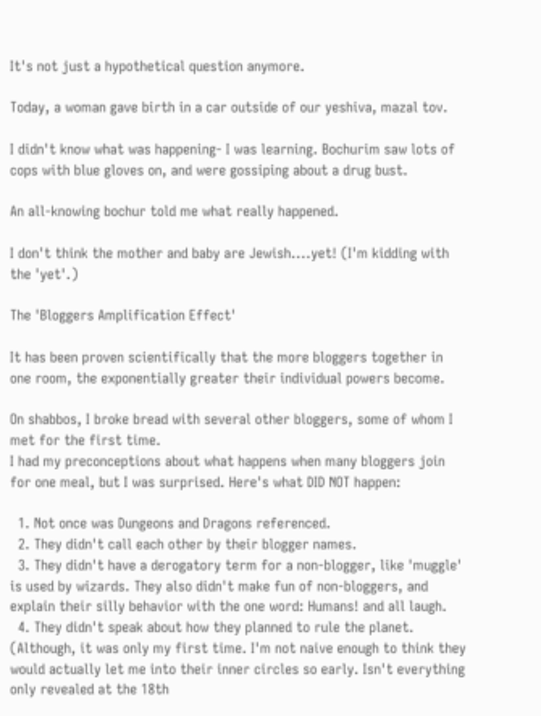It's not just a hypothetical question anymore.

Today, a woman gave birth in a car outside of our yeshiva, mazal tov.

I didn't know what was happening- I was learning. Bochurim saw lots of cops with blue gloves on, and were gossiping about a drug bust.

An all-knowing bochur told me what really happened.

I don't think the mother and baby are Jewish....yet! (I'm kidding with the 'yet'.)

The 'Bloggers Amplification Effect'

It has been proven scientifically that the more bloggers together in one room, the exponentially greater their individual powers become.

On shabbos, I broke bread with several other bloggers, some of whom I met for the first time.
I had my preconceptions about what happens when many bloggers join for one meal, but I was surprised. Here's what DID NOT happen:

  1. Not once was Dungeons and Dragons referenced.
  2. They didn't call each other by their blogger names.
  3. They didn't have a derogatory term for a non-blogger, like 'muggle' is used by wizards. They also didn't make fun of non-bloggers, and explain their silly behavior with the one word: Humans! and all laugh.
  4. They didn't speak about how they planned to rule the planet. (Although, it was only my first time. I'm not naive enough to think they would actually let me into their inner circles so early. Isn't everything only revealed at the 18th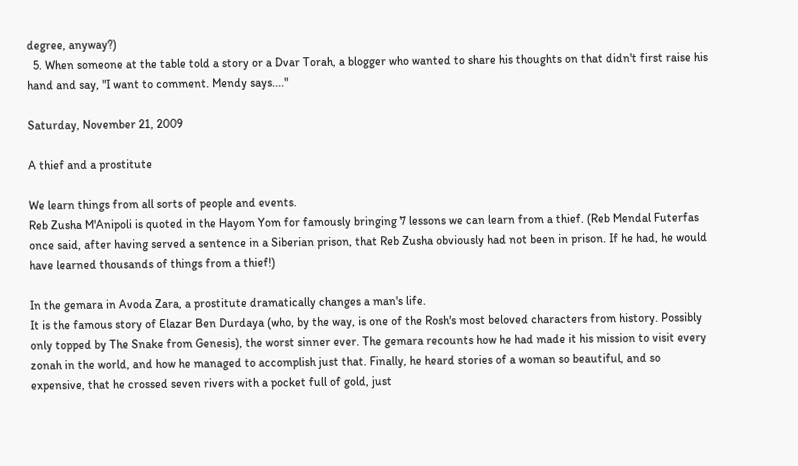degree, anyway?)
  5. When someone at the table told a story or a Dvar Torah, a blogger who wanted to share his thoughts on that didn't first raise his hand and say, "I want to comment. Mendy says...."

Saturday, November 21, 2009

A thief and a prostitute

We learn things from all sorts of people and events.
Reb Zusha M'Anipoli is quoted in the Hayom Yom for famously bringing 7 lessons we can learn from a thief. (Reb Mendal Futerfas once said, after having served a sentence in a Siberian prison, that Reb Zusha obviously had not been in prison. If he had, he would have learned thousands of things from a thief!)

In the gemara in Avoda Zara, a prostitute dramatically changes a man's life.
It is the famous story of Elazar Ben Durdaya (who, by the way, is one of the Rosh's most beloved characters from history. Possibly only topped by The Snake from Genesis), the worst sinner ever. The gemara recounts how he had made it his mission to visit every zonah in the world, and how he managed to accomplish just that. Finally, he heard stories of a woman so beautiful, and so expensive, that he crossed seven rivers with a pocket full of gold, just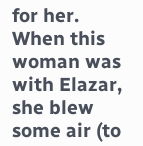for her. When this woman was with Elazar, she blew some air (to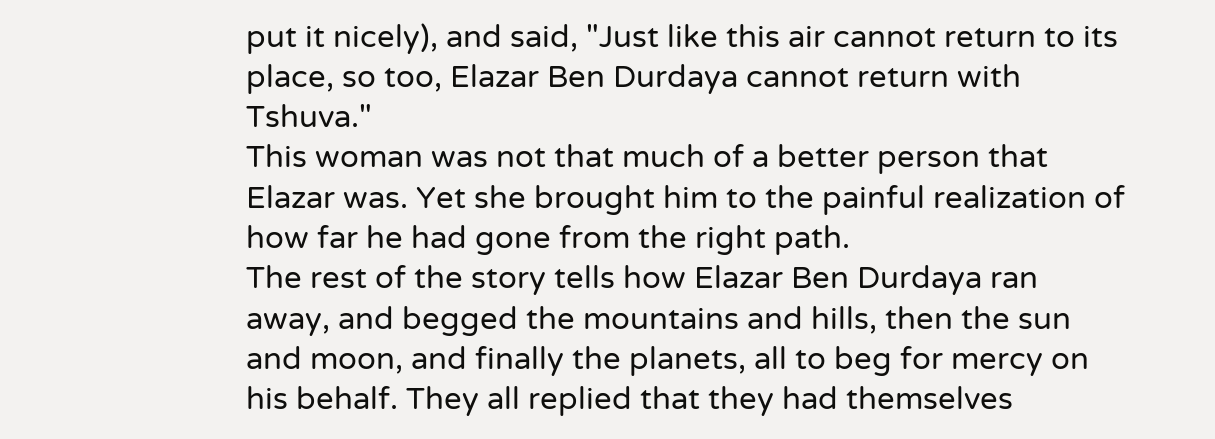put it nicely), and said, "Just like this air cannot return to its place, so too, Elazar Ben Durdaya cannot return with Tshuva."
This woman was not that much of a better person that Elazar was. Yet she brought him to the painful realization of how far he had gone from the right path.
The rest of the story tells how Elazar Ben Durdaya ran away, and begged the mountains and hills, then the sun and moon, and finally the planets, all to beg for mercy on his behalf. They all replied that they had themselves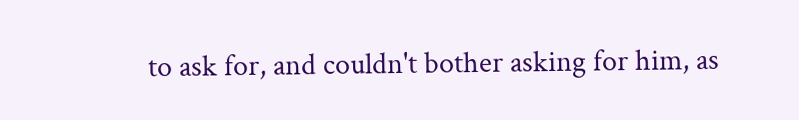to ask for, and couldn't bother asking for him, as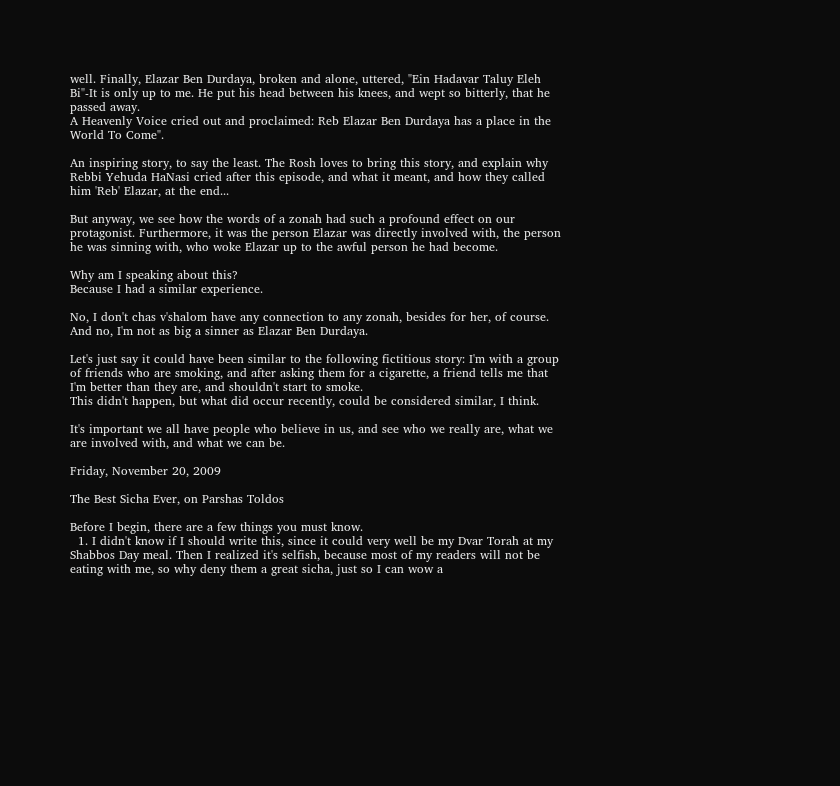well. Finally, Elazar Ben Durdaya, broken and alone, uttered, "Ein Hadavar Taluy Eleh Bi"-It is only up to me. He put his head between his knees, and wept so bitterly, that he passed away.
A Heavenly Voice cried out and proclaimed: Reb Elazar Ben Durdaya has a place in the World To Come".

An inspiring story, to say the least. The Rosh loves to bring this story, and explain why Rebbi Yehuda HaNasi cried after this episode, and what it meant, and how they called him 'Reb' Elazar, at the end...

But anyway, we see how the words of a zonah had such a profound effect on our protagonist. Furthermore, it was the person Elazar was directly involved with, the person he was sinning with, who woke Elazar up to the awful person he had become.

Why am I speaking about this?
Because I had a similar experience.

No, I don't chas v'shalom have any connection to any zonah, besides for her, of course. And no, I'm not as big a sinner as Elazar Ben Durdaya.

Let's just say it could have been similar to the following fictitious story: I'm with a group of friends who are smoking, and after asking them for a cigarette, a friend tells me that I'm better than they are, and shouldn't start to smoke.
This didn't happen, but what did occur recently, could be considered similar, I think.

It's important we all have people who believe in us, and see who we really are, what we are involved with, and what we can be.

Friday, November 20, 2009

The Best Sicha Ever, on Parshas Toldos

Before I begin, there are a few things you must know.
  1. I didn't know if I should write this, since it could very well be my Dvar Torah at my Shabbos Day meal. Then I realized it's selfish, because most of my readers will not be eating with me, so why deny them a great sicha, just so I can wow a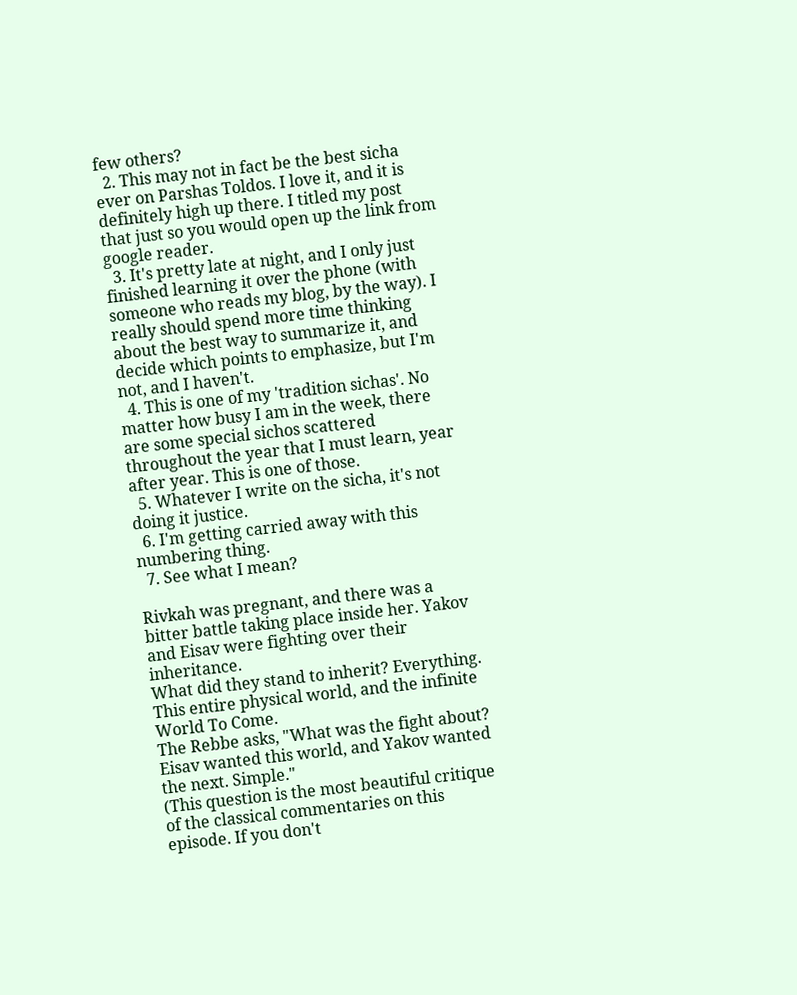few others?
  2. This may not in fact be the best sicha ever on Parshas Toldos. I love it, and it is definitely high up there. I titled my post that just so you would open up the link from google reader.
  3. It's pretty late at night, and I only just finished learning it over the phone (with someone who reads my blog, by the way). I really should spend more time thinking about the best way to summarize it, and decide which points to emphasize, but I'm not, and I haven't.
  4. This is one of my 'tradition sichas'. No matter how busy I am in the week, there are some special sichos scattered throughout the year that I must learn, year after year. This is one of those.
  5. Whatever I write on the sicha, it's not doing it justice.
  6. I'm getting carried away with this numbering thing.
  7. See what I mean?

Rivkah was pregnant, and there was a bitter battle taking place inside her. Yakov and Eisav were fighting over their inheritance.
What did they stand to inherit? Everything. This entire physical world, and the infinite World To Come.
The Rebbe asks, "What was the fight about? Eisav wanted this world, and Yakov wanted the next. Simple."
(This question is the most beautiful critique of the classical commentaries on this episode. If you don't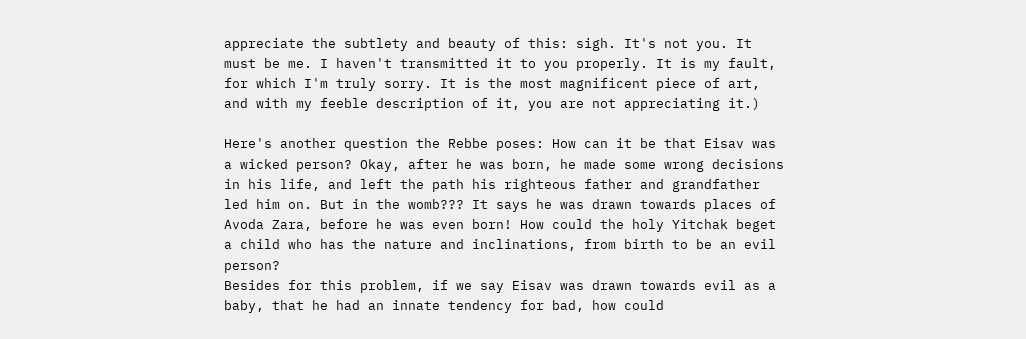appreciate the subtlety and beauty of this: sigh. It's not you. It must be me. I haven't transmitted it to you properly. It is my fault, for which I'm truly sorry. It is the most magnificent piece of art, and with my feeble description of it, you are not appreciating it.)

Here's another question the Rebbe poses: How can it be that Eisav was a wicked person? Okay, after he was born, he made some wrong decisions in his life, and left the path his righteous father and grandfather led him on. But in the womb??? It says he was drawn towards places of Avoda Zara, before he was even born! How could the holy Yitchak beget a child who has the nature and inclinations, from birth to be an evil person?
Besides for this problem, if we say Eisav was drawn towards evil as a baby, that he had an innate tendency for bad, how could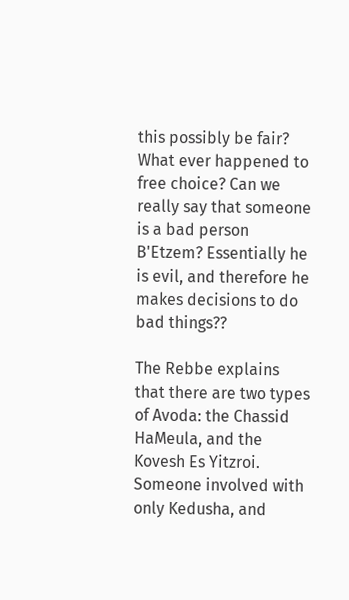this possibly be fair? What ever happened to free choice? Can we really say that someone is a bad person B'Etzem? Essentially he is evil, and therefore he makes decisions to do bad things??

The Rebbe explains that there are two types of Avoda: the Chassid HaMeula, and the Kovesh Es Yitzroi. Someone involved with only Kedusha, and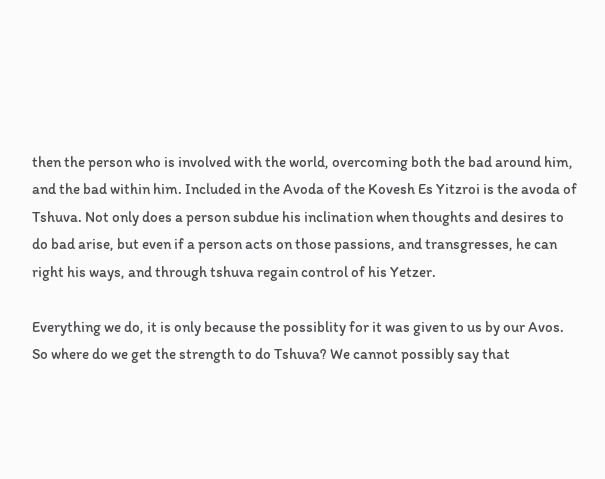then the person who is involved with the world, overcoming both the bad around him, and the bad within him. Included in the Avoda of the Kovesh Es Yitzroi is the avoda of Tshuva. Not only does a person subdue his inclination when thoughts and desires to do bad arise, but even if a person acts on those passions, and transgresses, he can right his ways, and through tshuva regain control of his Yetzer.

Everything we do, it is only because the possiblity for it was given to us by our Avos.
So where do we get the strength to do Tshuva? We cannot possibly say that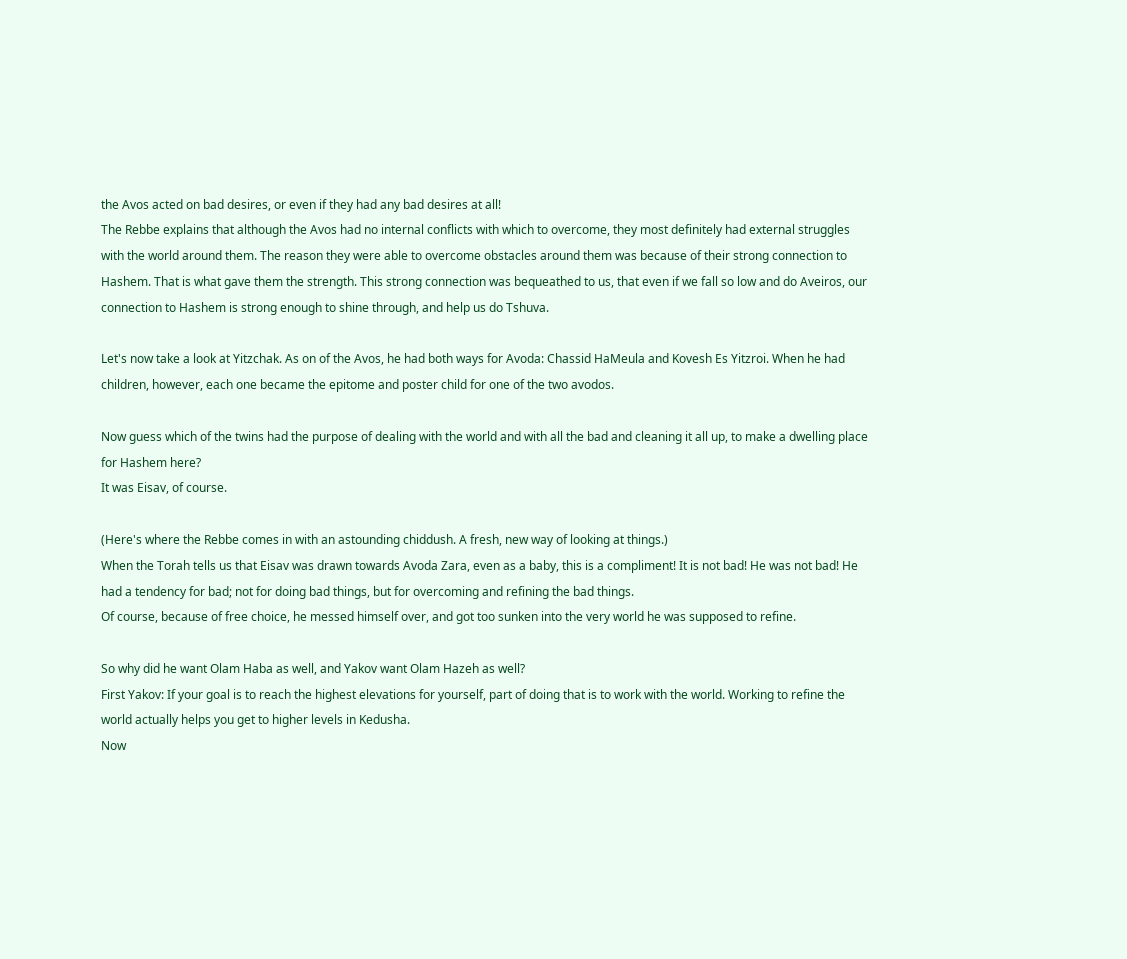the Avos acted on bad desires, or even if they had any bad desires at all!
The Rebbe explains that although the Avos had no internal conflicts with which to overcome, they most definitely had external struggles with the world around them. The reason they were able to overcome obstacles around them was because of their strong connection to Hashem. That is what gave them the strength. This strong connection was bequeathed to us, that even if we fall so low and do Aveiros, our connection to Hashem is strong enough to shine through, and help us do Tshuva.

Let's now take a look at Yitzchak. As on of the Avos, he had both ways for Avoda: Chassid HaMeula and Kovesh Es Yitzroi. When he had children, however, each one became the epitome and poster child for one of the two avodos.

Now guess which of the twins had the purpose of dealing with the world and with all the bad and cleaning it all up, to make a dwelling place for Hashem here?
It was Eisav, of course.

(Here's where the Rebbe comes in with an astounding chiddush. A fresh, new way of looking at things.)
When the Torah tells us that Eisav was drawn towards Avoda Zara, even as a baby, this is a compliment! It is not bad! He was not bad! He had a tendency for bad; not for doing bad things, but for overcoming and refining the bad things.
Of course, because of free choice, he messed himself over, and got too sunken into the very world he was supposed to refine.

So why did he want Olam Haba as well, and Yakov want Olam Hazeh as well?
First Yakov: If your goal is to reach the highest elevations for yourself, part of doing that is to work with the world. Working to refine the world actually helps you get to higher levels in Kedusha.
Now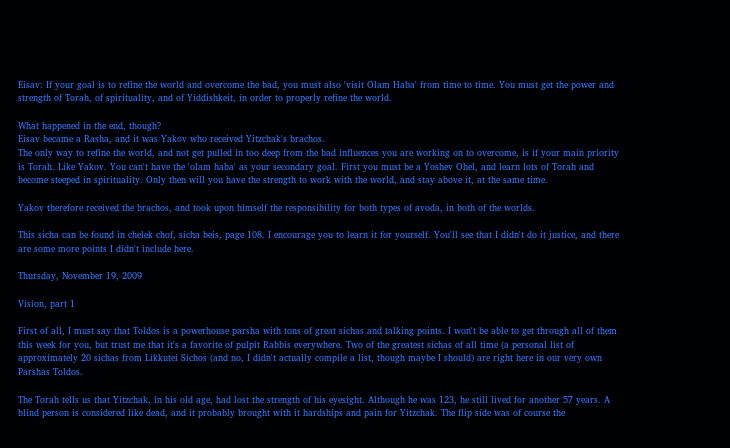Eisav: If your goal is to refine the world and overcome the bad, you must also 'visit Olam Haba' from time to time. You must get the power and strength of Torah, of spirituality, and of Yiddishkeit, in order to properly refine the world.

What happened in the end, though?
Eisav became a Rasha, and it was Yakov who received Yitzchak's brachos.
The only way to refine the world, and not get pulled in too deep from the bad influences you are working on to overcome, is if your main priority is Torah. Like Yakov. You can't have the 'olam haba' as your secondary goal. First you must be a Yoshev Ohel, and learn lots of Torah and become steeped in spirituality. Only then will you have the strength to work with the world, and stay above it, at the same time.

Yakov therefore received the brachos, and took upon himself the responsibility for both types of avoda, in both of the worlds.

This sicha can be found in chelek chof, sicha beis, page 108. I encourage you to learn it for yourself. You'll see that I didn't do it justice, and there are some more points I didn't include here.

Thursday, November 19, 2009

Vision, part 1

First of all, I must say that Toldos is a powerhouse parsha with tons of great sichas and talking points. I won't be able to get through all of them this week for you, but trust me that it's a favorite of pulpit Rabbis everywhere. Two of the greatest sichas of all time (a personal list of approximately 20 sichas from Likkutei Sichos (and no, I didn't actually compile a list, though maybe I should) are right here in our very own Parshas Toldos.

The Torah tells us that Yitzchak, in his old age, had lost the strength of his eyesight. Although he was 123, he still lived for another 57 years. A blind person is considered like dead, and it probably brought with it hardships and pain for Yitzchak. The flip side was of course the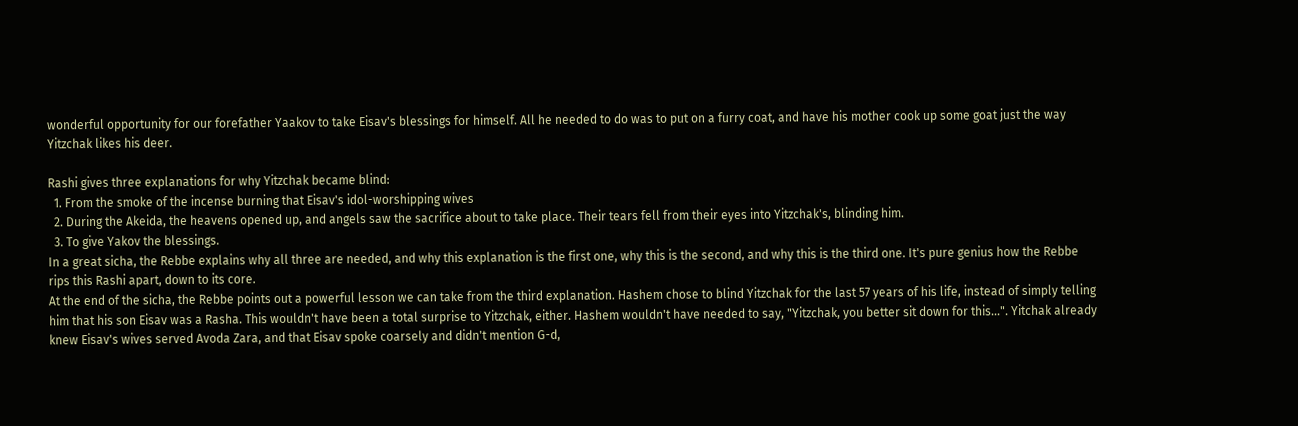wonderful opportunity for our forefather Yaakov to take Eisav's blessings for himself. All he needed to do was to put on a furry coat, and have his mother cook up some goat just the way Yitzchak likes his deer.

Rashi gives three explanations for why Yitzchak became blind:
  1. From the smoke of the incense burning that Eisav's idol-worshipping wives
  2. During the Akeida, the heavens opened up, and angels saw the sacrifice about to take place. Their tears fell from their eyes into Yitzchak's, blinding him.
  3. To give Yakov the blessings.
In a great sicha, the Rebbe explains why all three are needed, and why this explanation is the first one, why this is the second, and why this is the third one. It's pure genius how the Rebbe rips this Rashi apart, down to its core.
At the end of the sicha, the Rebbe points out a powerful lesson we can take from the third explanation. Hashem chose to blind Yitzchak for the last 57 years of his life, instead of simply telling him that his son Eisav was a Rasha. This wouldn't have been a total surprise to Yitzchak, either. Hashem wouldn't have needed to say, "Yitzchak, you better sit down for this...". Yitchak already knew Eisav's wives served Avoda Zara, and that Eisav spoke coarsely and didn't mention G-d,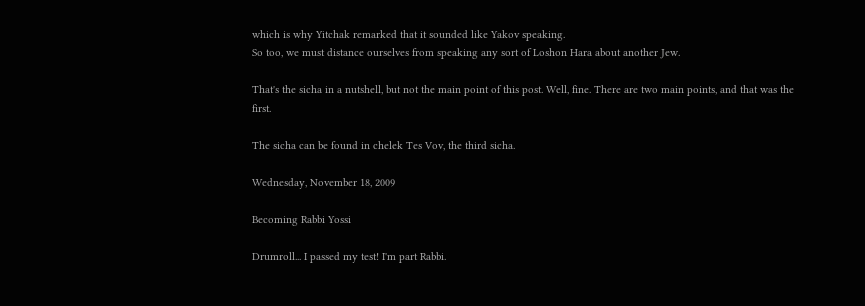which is why Yitchak remarked that it sounded like Yakov speaking.
So too, we must distance ourselves from speaking any sort of Loshon Hara about another Jew.

That's the sicha in a nutshell, but not the main point of this post. Well, fine. There are two main points, and that was the first.

The sicha can be found in chelek Tes Vov, the third sicha.

Wednesday, November 18, 2009

Becoming Rabbi Yossi

Drumroll... I passed my test! I'm part Rabbi.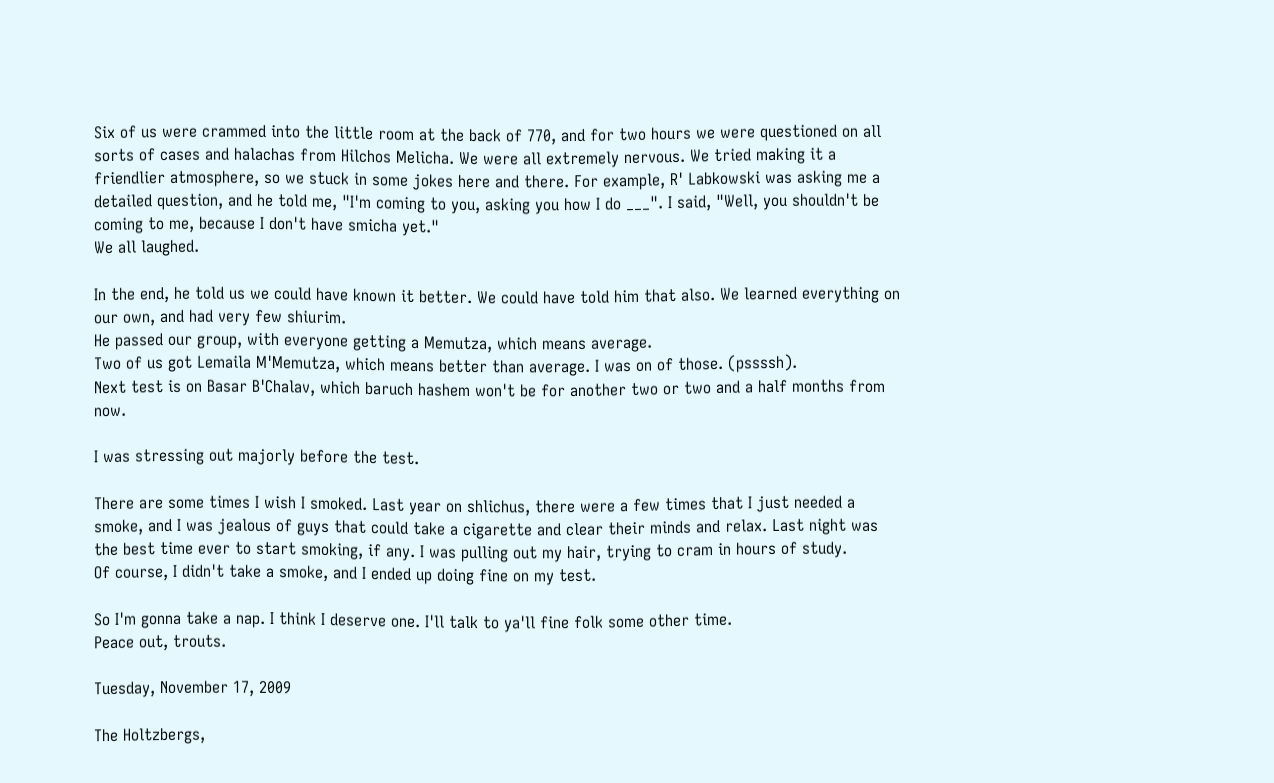Six of us were crammed into the little room at the back of 770, and for two hours we were questioned on all sorts of cases and halachas from Hilchos Melicha. We were all extremely nervous. We tried making it a friendlier atmosphere, so we stuck in some jokes here and there. For example, R' Labkowski was asking me a detailed question, and he told me, "I'm coming to you, asking you how I do ___". I said, "Well, you shouldn't be coming to me, because I don't have smicha yet."
We all laughed.

In the end, he told us we could have known it better. We could have told him that also. We learned everything on our own, and had very few shiurim.
He passed our group, with everyone getting a Memutza, which means average.
Two of us got Lemaila M'Memutza, which means better than average. I was on of those. (pssssh).
Next test is on Basar B'Chalav, which baruch hashem won't be for another two or two and a half months from now.

I was stressing out majorly before the test.

There are some times I wish I smoked. Last year on shlichus, there were a few times that I just needed a smoke, and I was jealous of guys that could take a cigarette and clear their minds and relax. Last night was the best time ever to start smoking, if any. I was pulling out my hair, trying to cram in hours of study.
Of course, I didn't take a smoke, and I ended up doing fine on my test.

So I'm gonna take a nap. I think I deserve one. I'll talk to ya'll fine folk some other time.
Peace out, trouts.

Tuesday, November 17, 2009

The Holtzbergs,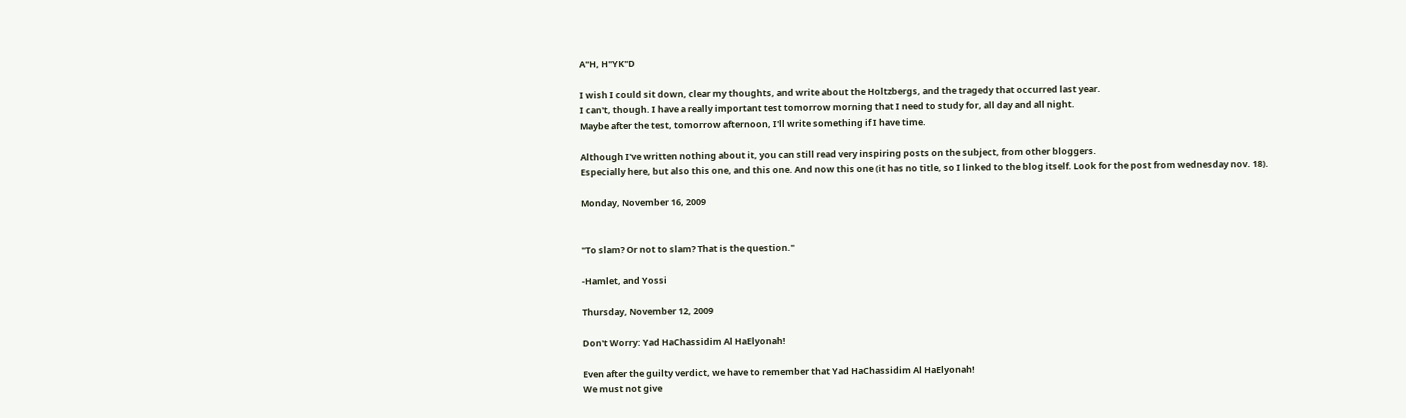A"H, H"YK"D

I wish I could sit down, clear my thoughts, and write about the Holtzbergs, and the tragedy that occurred last year.
I can't, though. I have a really important test tomorrow morning that I need to study for, all day and all night.
Maybe after the test, tomorrow afternoon, I'll write something if I have time.

Although I've written nothing about it, you can still read very inspiring posts on the subject, from other bloggers.
Especially here, but also this one, and this one. And now this one (it has no title, so I linked to the blog itself. Look for the post from wednesday nov. 18).

Monday, November 16, 2009


"To slam? Or not to slam? That is the question."

-Hamlet, and Yossi

Thursday, November 12, 2009

Don't Worry: Yad HaChassidim Al HaElyonah!

Even after the guilty verdict, we have to remember that Yad HaChassidim Al HaElyonah!
We must not give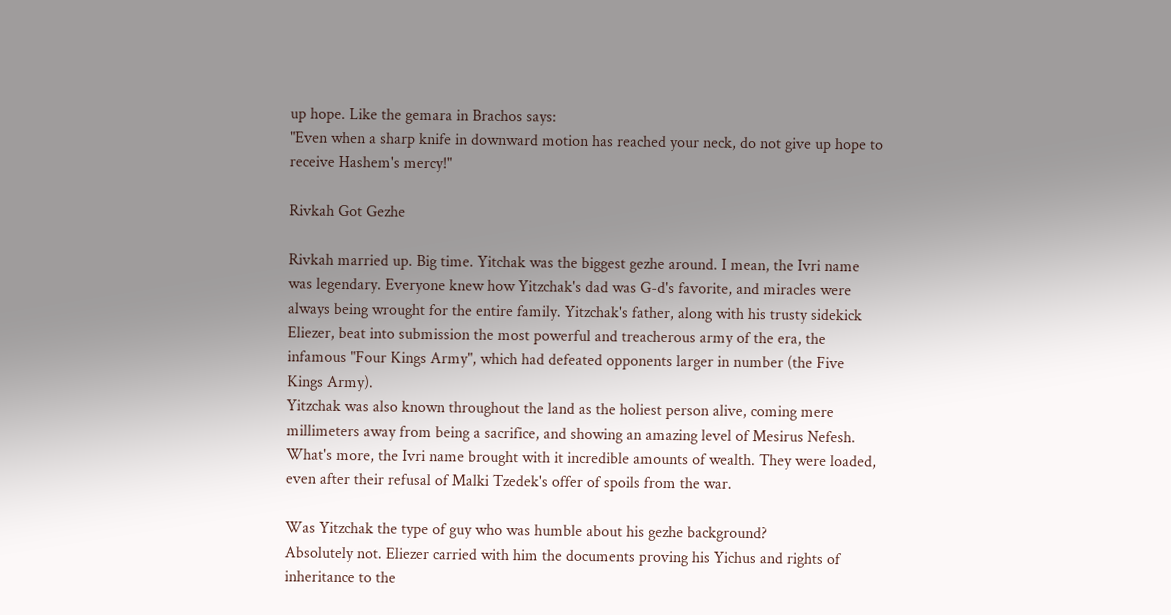up hope. Like the gemara in Brachos says:
"Even when a sharp knife in downward motion has reached your neck, do not give up hope to receive Hashem's mercy!"

Rivkah Got Gezhe

Rivkah married up. Big time. Yitchak was the biggest gezhe around. I mean, the Ivri name was legendary. Everyone knew how Yitzchak's dad was G-d's favorite, and miracles were always being wrought for the entire family. Yitzchak's father, along with his trusty sidekick Eliezer, beat into submission the most powerful and treacherous army of the era, the infamous "Four Kings Army", which had defeated opponents larger in number (the Five Kings Army).
Yitzchak was also known throughout the land as the holiest person alive, coming mere millimeters away from being a sacrifice, and showing an amazing level of Mesirus Nefesh.
What's more, the Ivri name brought with it incredible amounts of wealth. They were loaded, even after their refusal of Malki Tzedek's offer of spoils from the war.

Was Yitzchak the type of guy who was humble about his gezhe background?
Absolutely not. Eliezer carried with him the documents proving his Yichus and rights of inheritance to the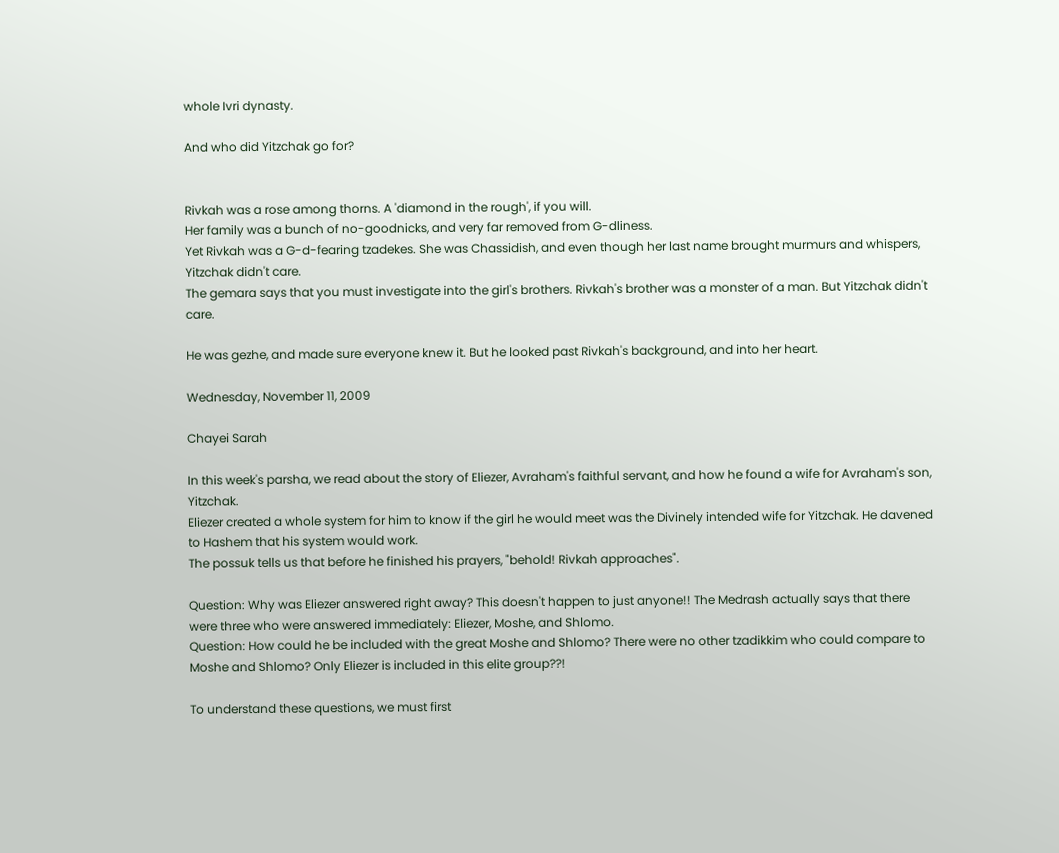whole Ivri dynasty.

And who did Yitzchak go for?


Rivkah was a rose among thorns. A 'diamond in the rough', if you will.
Her family was a bunch of no-goodnicks, and very far removed from G-dliness.
Yet Rivkah was a G-d-fearing tzadekes. She was Chassidish, and even though her last name brought murmurs and whispers, Yitzchak didn't care.
The gemara says that you must investigate into the girl's brothers. Rivkah's brother was a monster of a man. But Yitzchak didn't care.

He was gezhe, and made sure everyone knew it. But he looked past Rivkah's background, and into her heart.

Wednesday, November 11, 2009

Chayei Sarah

In this week's parsha, we read about the story of Eliezer, Avraham's faithful servant, and how he found a wife for Avraham's son, Yitzchak.
Eliezer created a whole system for him to know if the girl he would meet was the Divinely intended wife for Yitzchak. He davened to Hashem that his system would work.
The possuk tells us that before he finished his prayers, "behold! Rivkah approaches".

Question: Why was Eliezer answered right away? This doesn't happen to just anyone!! The Medrash actually says that there were three who were answered immediately: Eliezer, Moshe, and Shlomo.
Question: How could he be included with the great Moshe and Shlomo? There were no other tzadikkim who could compare to Moshe and Shlomo? Only Eliezer is included in this elite group??!

To understand these questions, we must first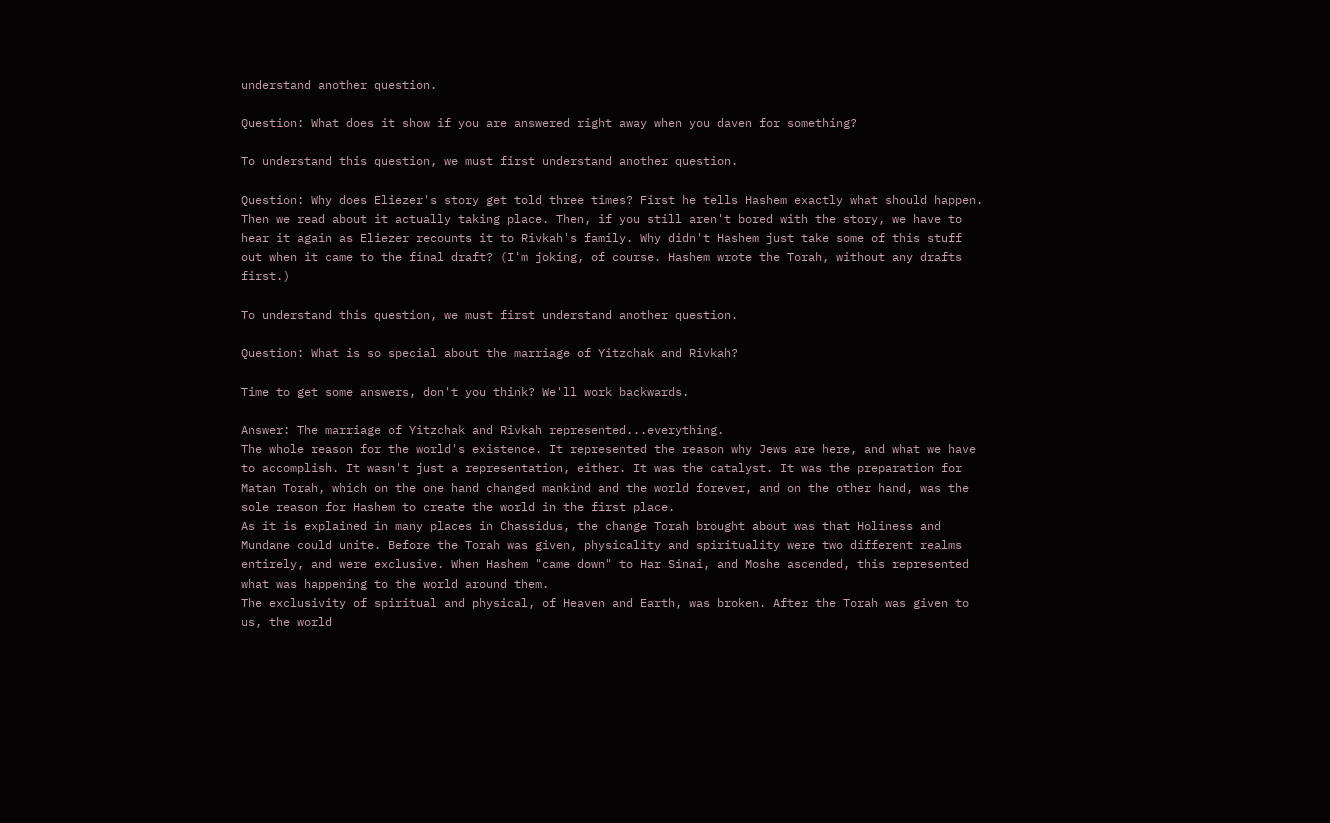understand another question.

Question: What does it show if you are answered right away when you daven for something?

To understand this question, we must first understand another question.

Question: Why does Eliezer's story get told three times? First he tells Hashem exactly what should happen. Then we read about it actually taking place. Then, if you still aren't bored with the story, we have to hear it again as Eliezer recounts it to Rivkah's family. Why didn't Hashem just take some of this stuff out when it came to the final draft? (I'm joking, of course. Hashem wrote the Torah, without any drafts first.)

To understand this question, we must first understand another question.

Question: What is so special about the marriage of Yitzchak and Rivkah?

Time to get some answers, don't you think? We'll work backwards.

Answer: The marriage of Yitzchak and Rivkah represented...everything.
The whole reason for the world's existence. It represented the reason why Jews are here, and what we have to accomplish. It wasn't just a representation, either. It was the catalyst. It was the preparation for Matan Torah, which on the one hand changed mankind and the world forever, and on the other hand, was the sole reason for Hashem to create the world in the first place.
As it is explained in many places in Chassidus, the change Torah brought about was that Holiness and Mundane could unite. Before the Torah was given, physicality and spirituality were two different realms entirely, and were exclusive. When Hashem "came down" to Har Sinai, and Moshe ascended, this represented what was happening to the world around them.
The exclusivity of spiritual and physical, of Heaven and Earth, was broken. After the Torah was given to us, the world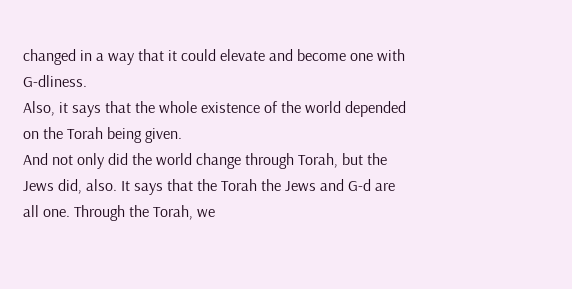changed in a way that it could elevate and become one with G-dliness.
Also, it says that the whole existence of the world depended on the Torah being given.
And not only did the world change through Torah, but the Jews did, also. It says that the Torah the Jews and G-d are all one. Through the Torah, we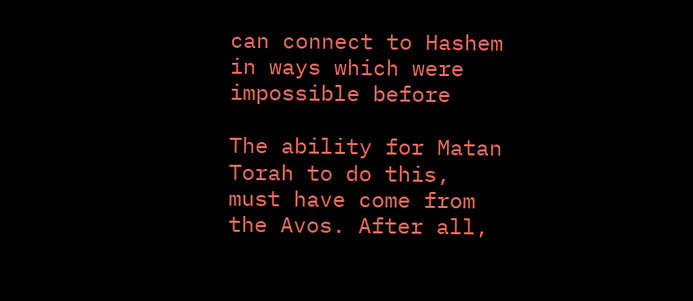can connect to Hashem in ways which were impossible before

The ability for Matan Torah to do this, must have come from the Avos. After all,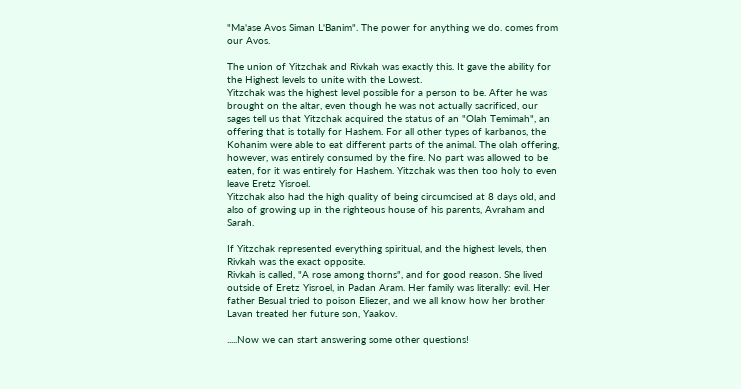"Ma'ase Avos Siman L'Banim". The power for anything we do. comes from our Avos.

The union of Yitzchak and Rivkah was exactly this. It gave the ability for the Highest levels to unite with the Lowest.
Yitzchak was the highest level possible for a person to be. After he was brought on the altar, even though he was not actually sacrificed, our sages tell us that Yitzchak acquired the status of an "Olah Temimah", an offering that is totally for Hashem. For all other types of karbanos, the Kohanim were able to eat different parts of the animal. The olah offering, however, was entirely consumed by the fire. No part was allowed to be eaten, for it was entirely for Hashem. Yitzchak was then too holy to even leave Eretz Yisroel.
Yitzchak also had the high quality of being circumcised at 8 days old, and also of growing up in the righteous house of his parents, Avraham and Sarah.

If Yitzchak represented everything spiritual, and the highest levels, then Rivkah was the exact opposite.
Rivkah is called, "A rose among thorns", and for good reason. She lived outside of Eretz Yisroel, in Padan Aram. Her family was literally: evil. Her father Besual tried to poison Eliezer, and we all know how her brother Lavan treated her future son, Yaakov.

.....Now we can start answering some other questions!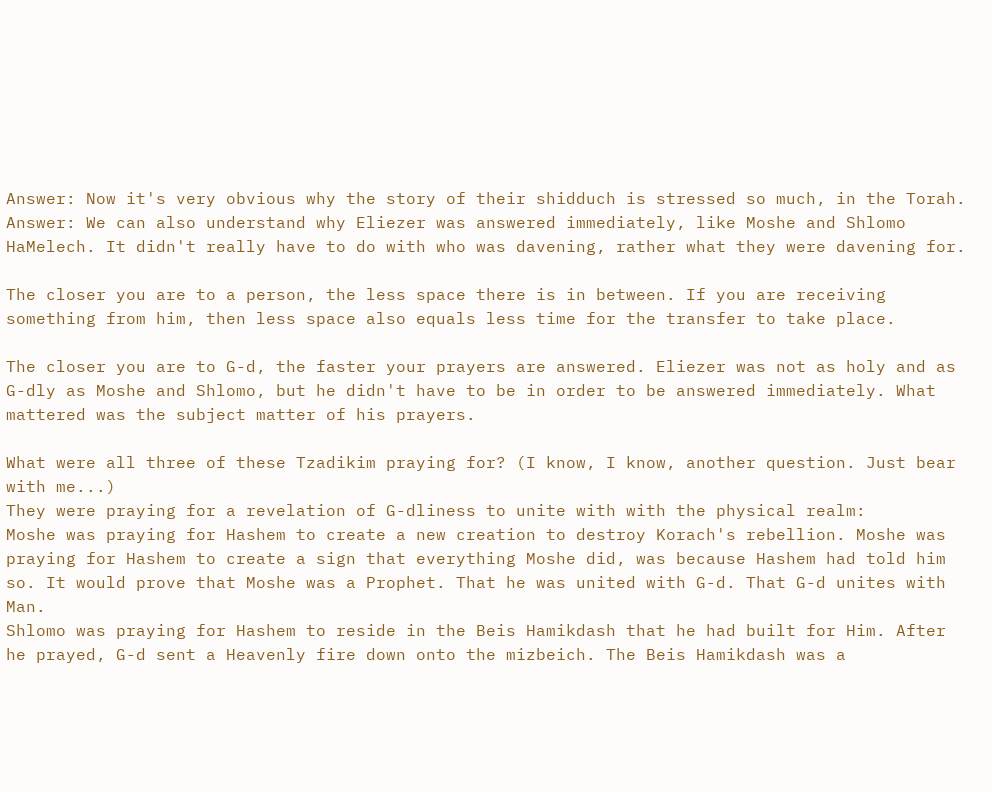Answer: Now it's very obvious why the story of their shidduch is stressed so much, in the Torah.
Answer: We can also understand why Eliezer was answered immediately, like Moshe and Shlomo HaMelech. It didn't really have to do with who was davening, rather what they were davening for.

The closer you are to a person, the less space there is in between. If you are receiving something from him, then less space also equals less time for the transfer to take place.

The closer you are to G-d, the faster your prayers are answered. Eliezer was not as holy and as G-dly as Moshe and Shlomo, but he didn't have to be in order to be answered immediately. What mattered was the subject matter of his prayers.

What were all three of these Tzadikim praying for? (I know, I know, another question. Just bear with me...)
They were praying for a revelation of G-dliness to unite with with the physical realm:
Moshe was praying for Hashem to create a new creation to destroy Korach's rebellion. Moshe was praying for Hashem to create a sign that everything Moshe did, was because Hashem had told him so. It would prove that Moshe was a Prophet. That he was united with G-d. That G-d unites with Man.
Shlomo was praying for Hashem to reside in the Beis Hamikdash that he had built for Him. After he prayed, G-d sent a Heavenly fire down onto the mizbeich. The Beis Hamikdash was a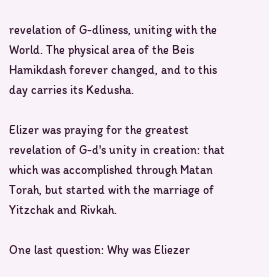revelation of G-dliness, uniting with the World. The physical area of the Beis Hamikdash forever changed, and to this day carries its Kedusha.

Elizer was praying for the greatest revelation of G-d's unity in creation: that which was accomplished through Matan Torah, but started with the marriage of Yitzchak and Rivkah.

One last question: Why was Eliezer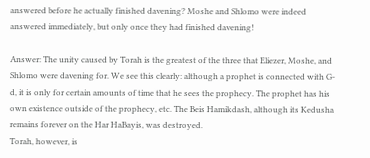answered before he actually finished davening? Moshe and Shlomo were indeed answered immediately, but only once they had finished davening!

Answer: The unity caused by Torah is the greatest of the three that Eliezer, Moshe, and Shlomo were davening for. We see this clearly: although a prophet is connected with G-d, it is only for certain amounts of time that he sees the prophecy. The prophet has his own existence outside of the prophecy, etc. The Beis Hamikdash, although its Kedusha remains forever on the Har HaBayis, was destroyed.
Torah, however, is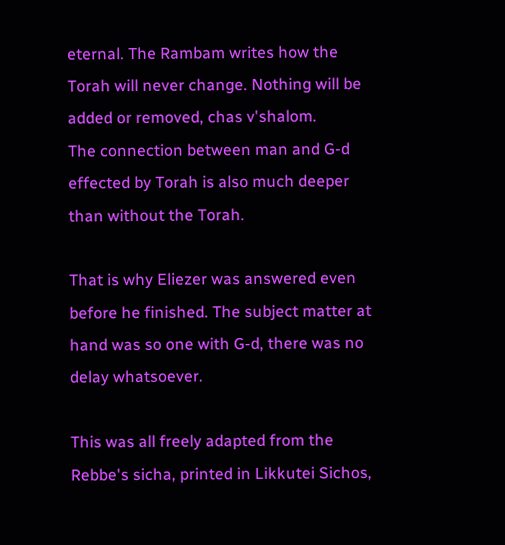eternal. The Rambam writes how the Torah will never change. Nothing will be added or removed, chas v'shalom.
The connection between man and G-d effected by Torah is also much deeper than without the Torah.

That is why Eliezer was answered even before he finished. The subject matter at hand was so one with G-d, there was no delay whatsoever.

This was all freely adapted from the Rebbe's sicha, printed in Likkutei Sichos,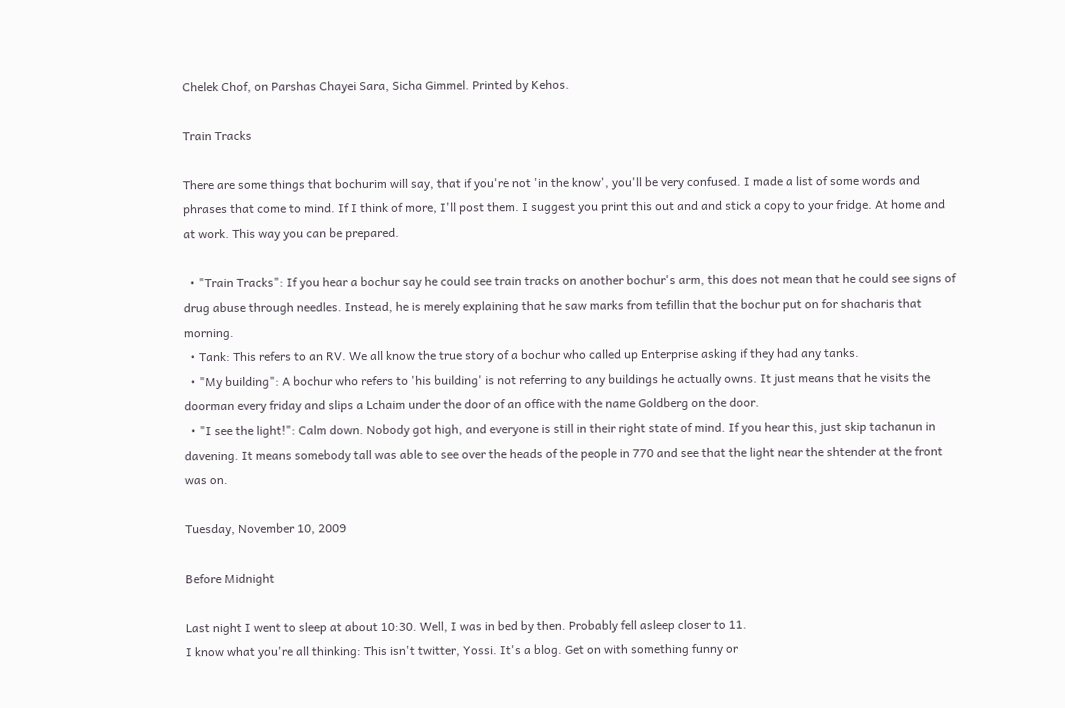Chelek Chof, on Parshas Chayei Sara, Sicha Gimmel. Printed by Kehos.

Train Tracks

There are some things that bochurim will say, that if you're not 'in the know', you'll be very confused. I made a list of some words and phrases that come to mind. If I think of more, I'll post them. I suggest you print this out and and stick a copy to your fridge. At home and at work. This way you can be prepared.

  • "Train Tracks": If you hear a bochur say he could see train tracks on another bochur's arm, this does not mean that he could see signs of drug abuse through needles. Instead, he is merely explaining that he saw marks from tefillin that the bochur put on for shacharis that morning.
  • Tank: This refers to an RV. We all know the true story of a bochur who called up Enterprise asking if they had any tanks.
  • "My building": A bochur who refers to 'his building' is not referring to any buildings he actually owns. It just means that he visits the doorman every friday and slips a Lchaim under the door of an office with the name Goldberg on the door.
  • "I see the light!": Calm down. Nobody got high, and everyone is still in their right state of mind. If you hear this, just skip tachanun in davening. It means somebody tall was able to see over the heads of the people in 770 and see that the light near the shtender at the front was on.

Tuesday, November 10, 2009

Before Midnight

Last night I went to sleep at about 10:30. Well, I was in bed by then. Probably fell asleep closer to 11.
I know what you're all thinking: This isn't twitter, Yossi. It's a blog. Get on with something funny or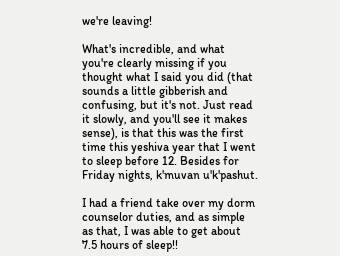we're leaving!

What's incredible, and what you're clearly missing if you thought what I said you did (that sounds a little gibberish and confusing, but it's not. Just read it slowly, and you'll see it makes sense), is that this was the first time this yeshiva year that I went to sleep before 12. Besides for Friday nights, k'muvan u'k'pashut.

I had a friend take over my dorm counselor duties, and as simple as that, I was able to get about 7.5 hours of sleep!!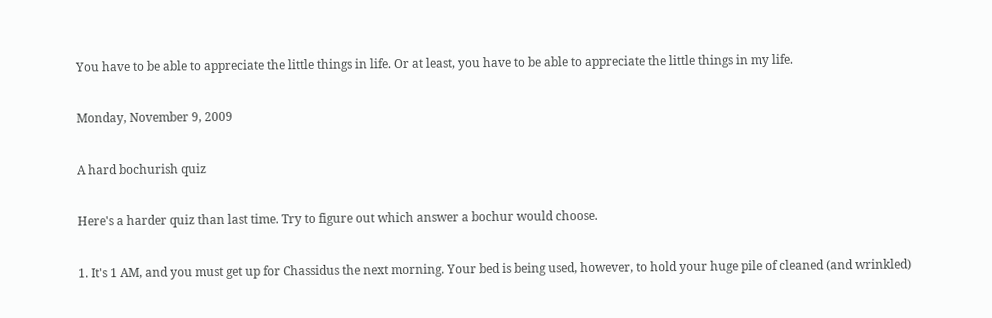You have to be able to appreciate the little things in life. Or at least, you have to be able to appreciate the little things in my life.

Monday, November 9, 2009

A hard bochurish quiz

Here's a harder quiz than last time. Try to figure out which answer a bochur would choose.

1. It's 1 AM, and you must get up for Chassidus the next morning. Your bed is being used, however, to hold your huge pile of cleaned (and wrinkled)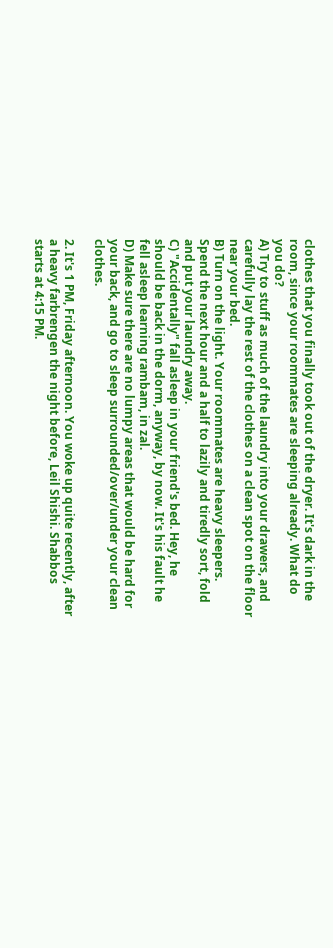clothes that you finally took out of the dryer. It's dark in the room, since your roommates are sleeping already. What do you do?
A) Try to stuff as much of the laundry into your drawers, and carefully lay the rest of the clothes on a clean spot on the floor near your bed.
B) Turn on the light. Your roommates are heavy sleepers. Spend the next hour and a half to lazily and tiredly sort, fold and put your laundry away.
C) "Accidentally" fall asleep in your friend's bed. Hey, he should be back in the dorm, anyway, by now. It's his fault he fell asleep learning rambam, in zal.
D) Make sure there are no lumpy areas that would be hard for your back, and go to sleep surrounded/over/under your clean clothes.

2. It's 1 PM, Friday afternoon. You woke up quite recently, after a heavy farbrengen the night before, Leil Shishi. Shabbos starts at 4:15 PM.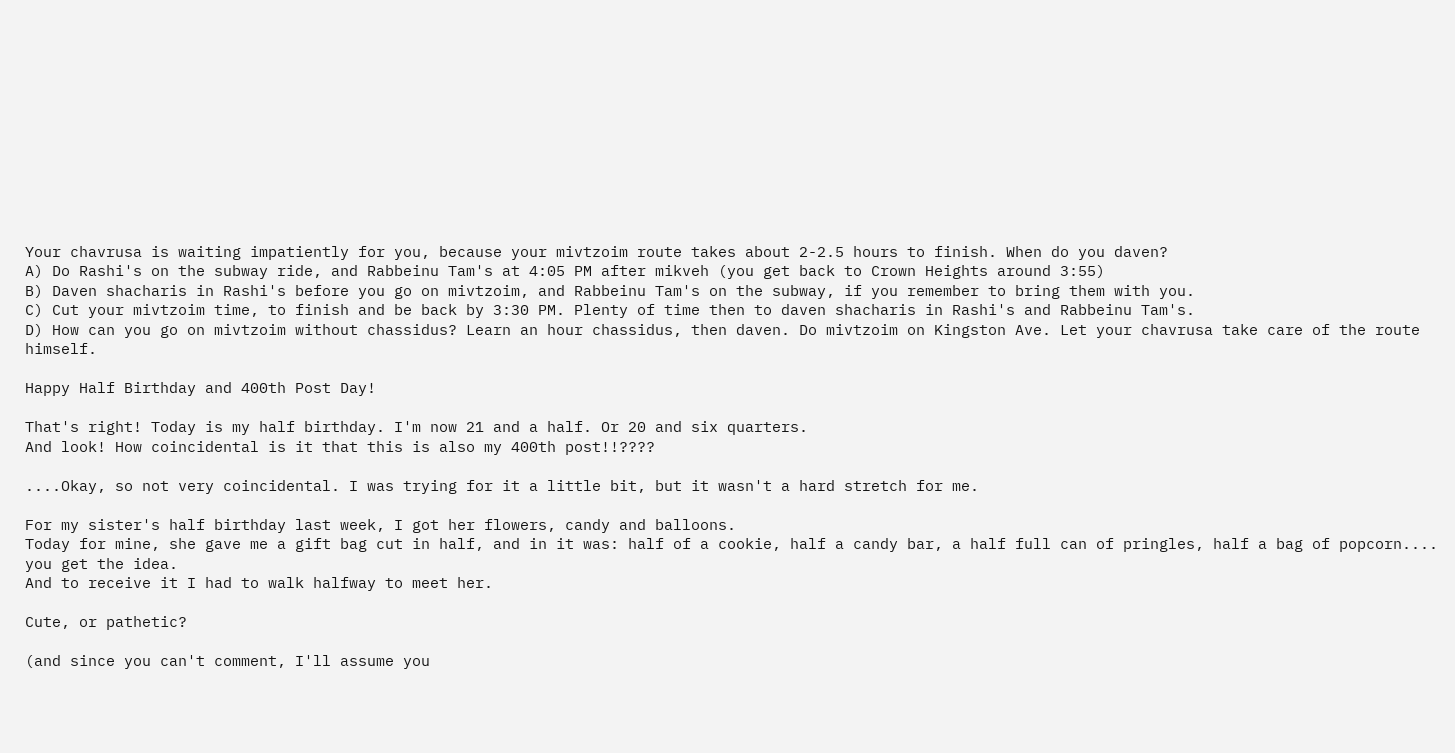Your chavrusa is waiting impatiently for you, because your mivtzoim route takes about 2-2.5 hours to finish. When do you daven?
A) Do Rashi's on the subway ride, and Rabbeinu Tam's at 4:05 PM after mikveh (you get back to Crown Heights around 3:55)
B) Daven shacharis in Rashi's before you go on mivtzoim, and Rabbeinu Tam's on the subway, if you remember to bring them with you.
C) Cut your mivtzoim time, to finish and be back by 3:30 PM. Plenty of time then to daven shacharis in Rashi's and Rabbeinu Tam's.
D) How can you go on mivtzoim without chassidus? Learn an hour chassidus, then daven. Do mivtzoim on Kingston Ave. Let your chavrusa take care of the route himself.

Happy Half Birthday and 400th Post Day!

That's right! Today is my half birthday. I'm now 21 and a half. Or 20 and six quarters.
And look! How coincidental is it that this is also my 400th post!!????

....Okay, so not very coincidental. I was trying for it a little bit, but it wasn't a hard stretch for me.

For my sister's half birthday last week, I got her flowers, candy and balloons.
Today for mine, she gave me a gift bag cut in half, and in it was: half of a cookie, half a candy bar, a half full can of pringles, half a bag of popcorn.... you get the idea.
And to receive it I had to walk halfway to meet her.

Cute, or pathetic?

(and since you can't comment, I'll assume you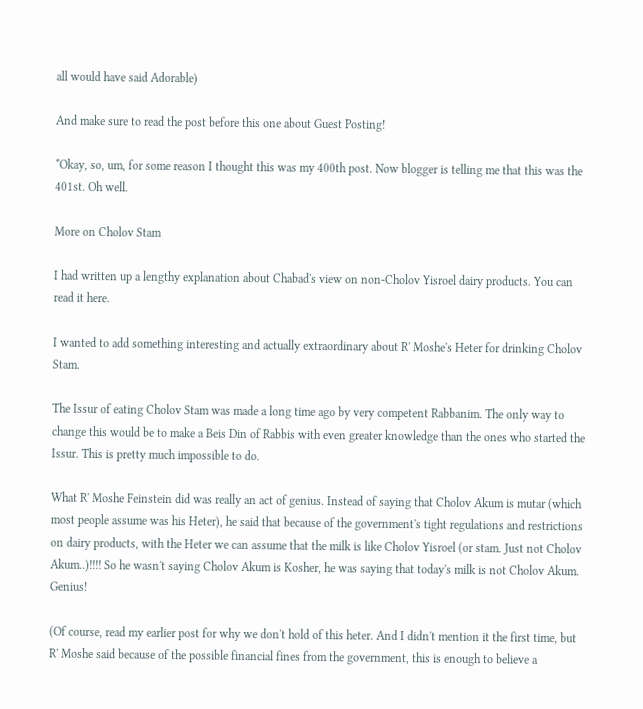all would have said Adorable)

And make sure to read the post before this one about Guest Posting!

*Okay, so, um, for some reason I thought this was my 400th post. Now blogger is telling me that this was the 401st. Oh well.

More on Cholov Stam

I had written up a lengthy explanation about Chabad's view on non-Cholov Yisroel dairy products. You can read it here.

I wanted to add something interesting and actually extraordinary about R' Moshe's Heter for drinking Cholov Stam.

The Issur of eating Cholov Stam was made a long time ago by very competent Rabbanim. The only way to change this would be to make a Beis Din of Rabbis with even greater knowledge than the ones who started the Issur. This is pretty much impossible to do.

What R' Moshe Feinstein did was really an act of genius. Instead of saying that Cholov Akum is mutar (which most people assume was his Heter), he said that because of the government's tight regulations and restrictions on dairy products, with the Heter we can assume that the milk is like Cholov Yisroel (or stam. Just not Cholov Akum..)!!!! So he wasn't saying Cholov Akum is Kosher, he was saying that today's milk is not Cholov Akum. Genius!

(Of course, read my earlier post for why we don't hold of this heter. And I didn't mention it the first time, but R' Moshe said because of the possible financial fines from the government, this is enough to believe a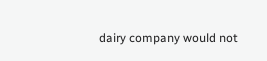dairy company would not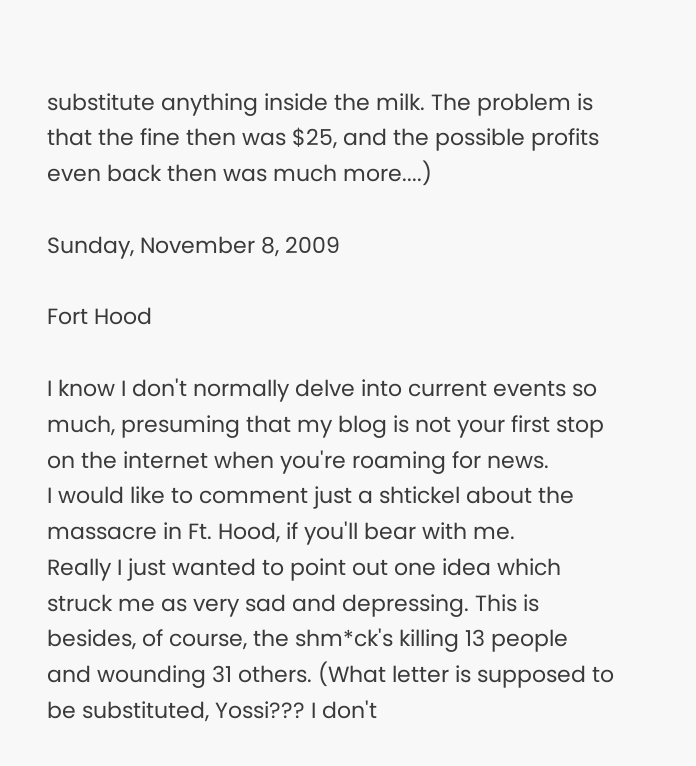substitute anything inside the milk. The problem is that the fine then was $25, and the possible profits even back then was much more....)

Sunday, November 8, 2009

Fort Hood

I know I don't normally delve into current events so much, presuming that my blog is not your first stop on the internet when you're roaming for news.
I would like to comment just a shtickel about the massacre in Ft. Hood, if you'll bear with me.
Really I just wanted to point out one idea which struck me as very sad and depressing. This is besides, of course, the shm*ck's killing 13 people and wounding 31 others. (What letter is supposed to be substituted, Yossi??? I don't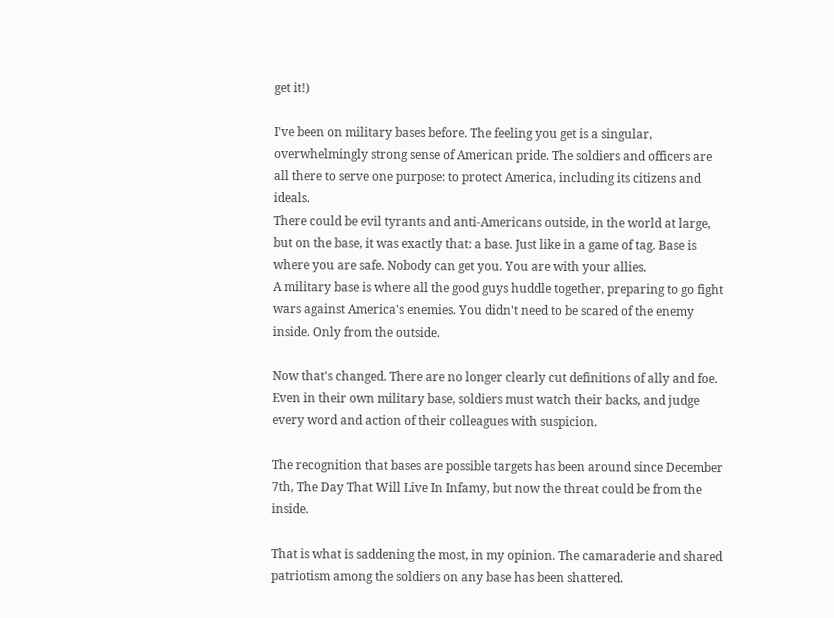get it!)

I've been on military bases before. The feeling you get is a singular, overwhelmingly strong sense of American pride. The soldiers and officers are all there to serve one purpose: to protect America, including its citizens and ideals.
There could be evil tyrants and anti-Americans outside, in the world at large, but on the base, it was exactly that: a base. Just like in a game of tag. Base is where you are safe. Nobody can get you. You are with your allies.
A military base is where all the good guys huddle together, preparing to go fight wars against America's enemies. You didn't need to be scared of the enemy inside. Only from the outside.

Now that's changed. There are no longer clearly cut definitions of ally and foe. Even in their own military base, soldiers must watch their backs, and judge every word and action of their colleagues with suspicion.

The recognition that bases are possible targets has been around since December 7th, The Day That Will Live In Infamy, but now the threat could be from the inside.

That is what is saddening the most, in my opinion. The camaraderie and shared patriotism among the soldiers on any base has been shattered.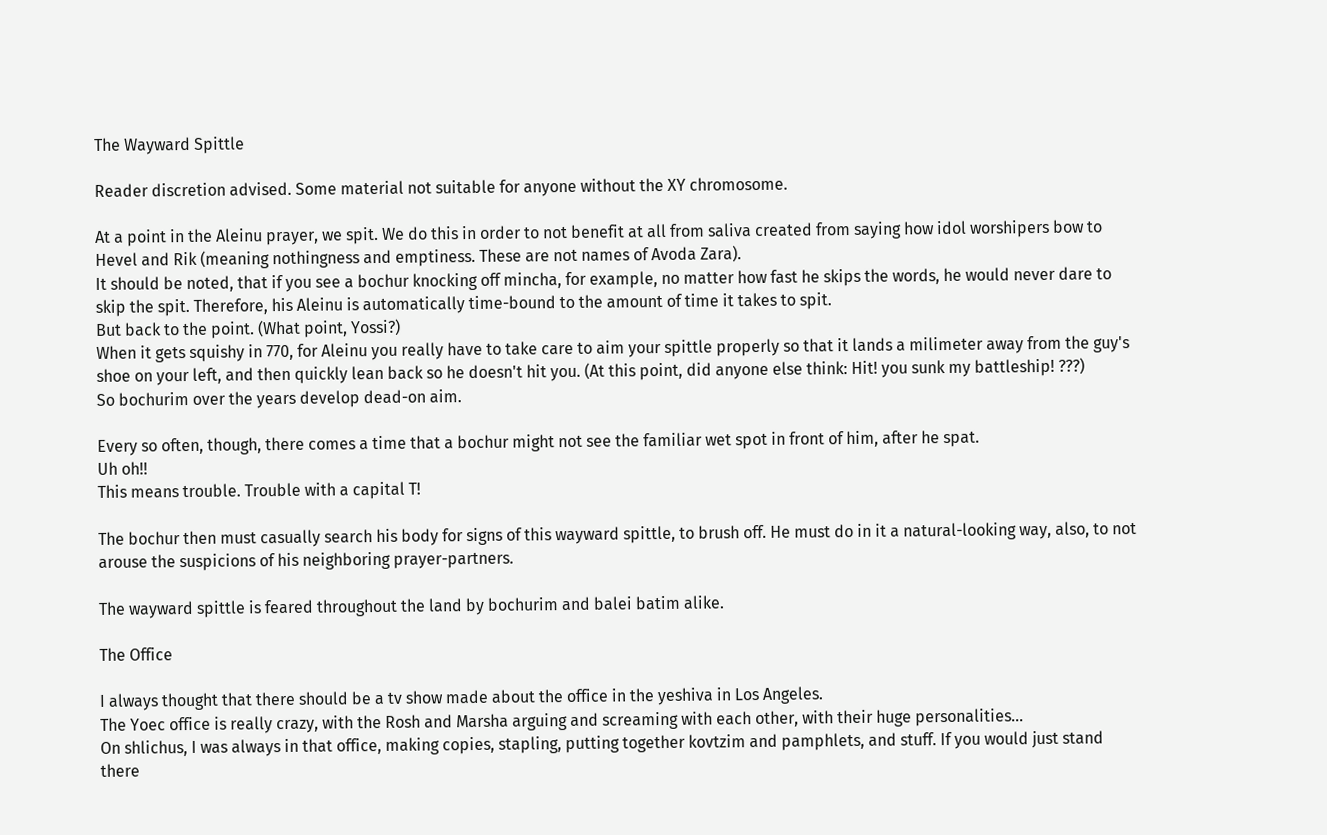The Wayward Spittle

Reader discretion advised. Some material not suitable for anyone without the XY chromosome.

At a point in the Aleinu prayer, we spit. We do this in order to not benefit at all from saliva created from saying how idol worshipers bow to Hevel and Rik (meaning nothingness and emptiness. These are not names of Avoda Zara).
It should be noted, that if you see a bochur knocking off mincha, for example, no matter how fast he skips the words, he would never dare to skip the spit. Therefore, his Aleinu is automatically time-bound to the amount of time it takes to spit.
But back to the point. (What point, Yossi?)
When it gets squishy in 770, for Aleinu you really have to take care to aim your spittle properly so that it lands a milimeter away from the guy's shoe on your left, and then quickly lean back so he doesn't hit you. (At this point, did anyone else think: Hit! you sunk my battleship! ???)
So bochurim over the years develop dead-on aim.

Every so often, though, there comes a time that a bochur might not see the familiar wet spot in front of him, after he spat.
Uh oh!!
This means trouble. Trouble with a capital T!

The bochur then must casually search his body for signs of this wayward spittle, to brush off. He must do in it a natural-looking way, also, to not arouse the suspicions of his neighboring prayer-partners.

The wayward spittle is feared throughout the land by bochurim and balei batim alike.

The Office

I always thought that there should be a tv show made about the office in the yeshiva in Los Angeles.
The Yoec office is really crazy, with the Rosh and Marsha arguing and screaming with each other, with their huge personalities...
On shlichus, I was always in that office, making copies, stapling, putting together kovtzim and pamphlets, and stuff. If you would just stand there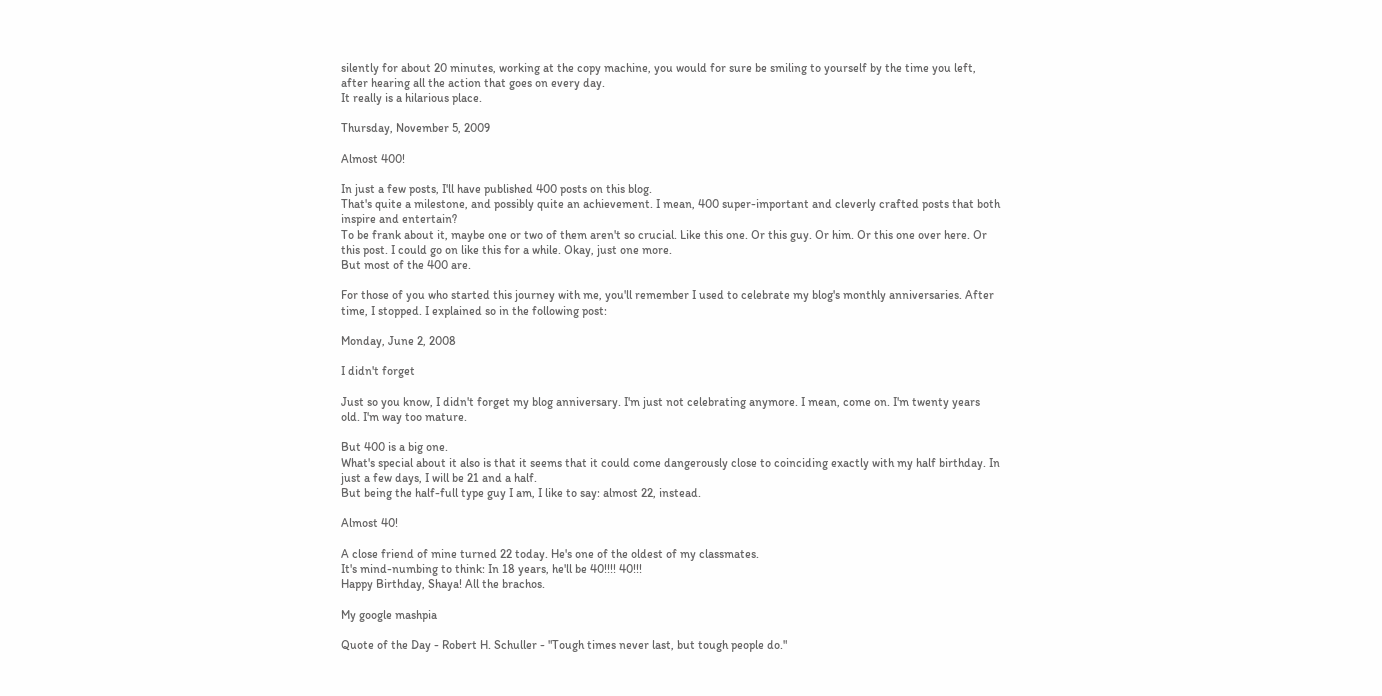silently for about 20 minutes, working at the copy machine, you would for sure be smiling to yourself by the time you left, after hearing all the action that goes on every day.
It really is a hilarious place.

Thursday, November 5, 2009

Almost 400!

In just a few posts, I'll have published 400 posts on this blog.
That's quite a milestone, and possibly quite an achievement. I mean, 400 super-important and cleverly crafted posts that both inspire and entertain?
To be frank about it, maybe one or two of them aren't so crucial. Like this one. Or this guy. Or him. Or this one over here. Or this post. I could go on like this for a while. Okay, just one more.
But most of the 400 are.

For those of you who started this journey with me, you'll remember I used to celebrate my blog's monthly anniversaries. After time, I stopped. I explained so in the following post:

Monday, June 2, 2008

I didn't forget

Just so you know, I didn't forget my blog anniversary. I'm just not celebrating anymore. I mean, come on. I'm twenty years old. I'm way too mature.

But 400 is a big one.
What's special about it also is that it seems that it could come dangerously close to coinciding exactly with my half birthday. In just a few days, I will be 21 and a half.
But being the half-full type guy I am, I like to say: almost 22, instead.

Almost 40!

A close friend of mine turned 22 today. He's one of the oldest of my classmates.
It's mind-numbing to think: In 18 years, he'll be 40!!!! 40!!!
Happy Birthday, Shaya! All the brachos.

My google mashpia

Quote of the Day - Robert H. Schuller - "Tough times never last, but tough people do."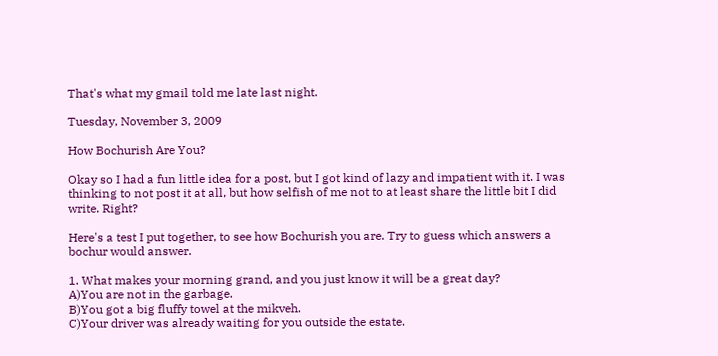That's what my gmail told me late last night.

Tuesday, November 3, 2009

How Bochurish Are You?

Okay so I had a fun little idea for a post, but I got kind of lazy and impatient with it. I was thinking to not post it at all, but how selfish of me not to at least share the little bit I did write. Right?

Here's a test I put together, to see how Bochurish you are. Try to guess which answers a bochur would answer.

1. What makes your morning grand, and you just know it will be a great day?
A)You are not in the garbage.
B)You got a big fluffy towel at the mikveh.
C)Your driver was already waiting for you outside the estate.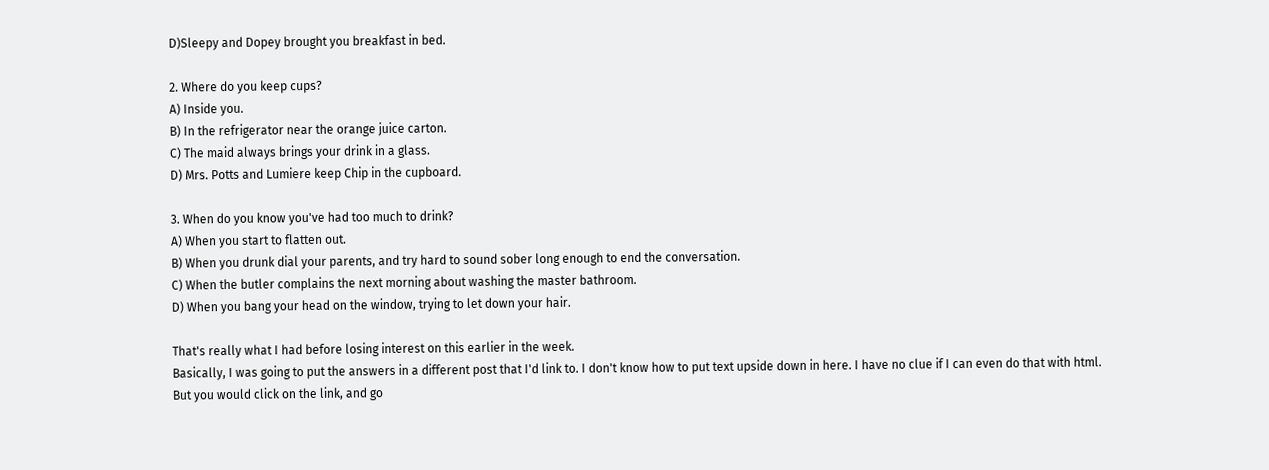D)Sleepy and Dopey brought you breakfast in bed.

2. Where do you keep cups?
A) Inside you.
B) In the refrigerator near the orange juice carton.
C) The maid always brings your drink in a glass.
D) Mrs. Potts and Lumiere keep Chip in the cupboard.

3. When do you know you've had too much to drink?
A) When you start to flatten out.
B) When you drunk dial your parents, and try hard to sound sober long enough to end the conversation.
C) When the butler complains the next morning about washing the master bathroom.
D) When you bang your head on the window, trying to let down your hair.

That's really what I had before losing interest on this earlier in the week.
Basically, I was going to put the answers in a different post that I'd link to. I don't know how to put text upside down in here. I have no clue if I can even do that with html.
But you would click on the link, and go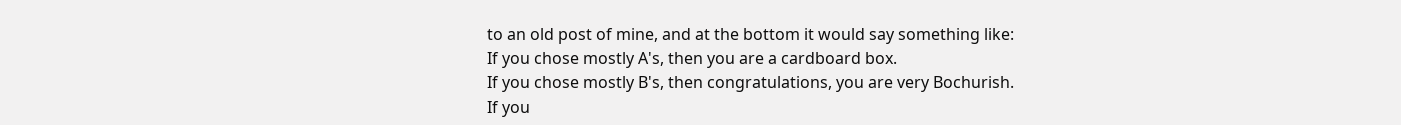to an old post of mine, and at the bottom it would say something like:
If you chose mostly A's, then you are a cardboard box.
If you chose mostly B's, then congratulations, you are very Bochurish.
If you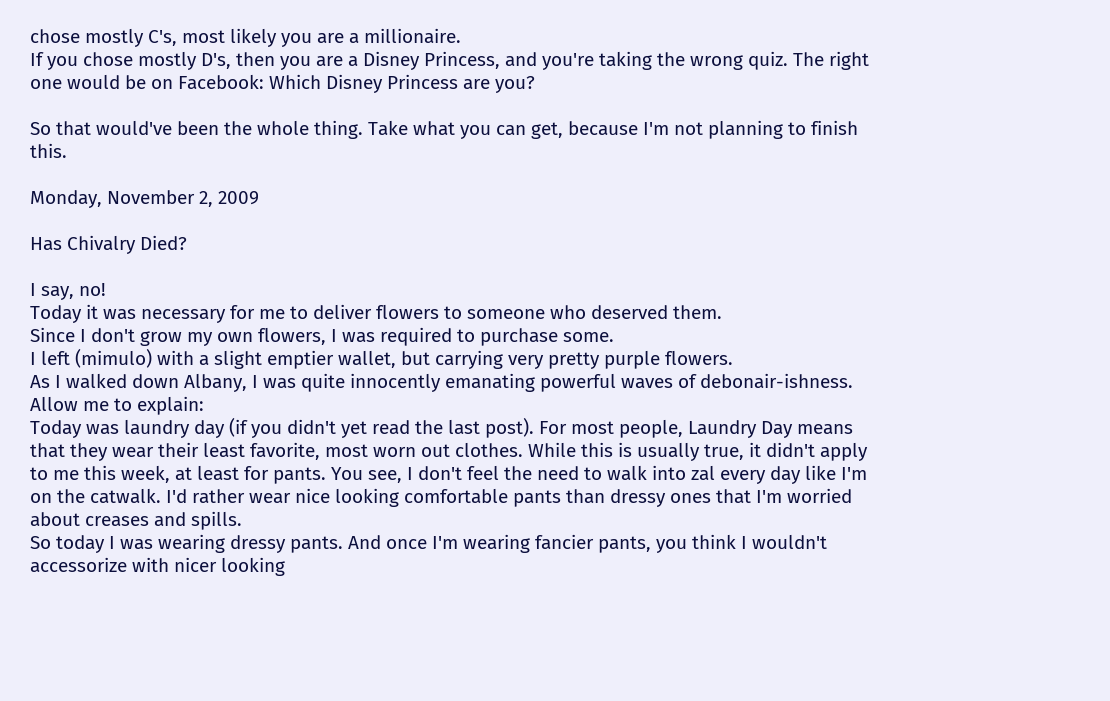chose mostly C's, most likely you are a millionaire.
If you chose mostly D's, then you are a Disney Princess, and you're taking the wrong quiz. The right one would be on Facebook: Which Disney Princess are you?

So that would've been the whole thing. Take what you can get, because I'm not planning to finish this.

Monday, November 2, 2009

Has Chivalry Died?

I say, no!
Today it was necessary for me to deliver flowers to someone who deserved them.
Since I don't grow my own flowers, I was required to purchase some.
I left (mimulo) with a slight emptier wallet, but carrying very pretty purple flowers.
As I walked down Albany, I was quite innocently emanating powerful waves of debonair-ishness.
Allow me to explain:
Today was laundry day (if you didn't yet read the last post). For most people, Laundry Day means that they wear their least favorite, most worn out clothes. While this is usually true, it didn't apply to me this week, at least for pants. You see, I don't feel the need to walk into zal every day like I'm on the catwalk. I'd rather wear nice looking comfortable pants than dressy ones that I'm worried about creases and spills.
So today I was wearing dressy pants. And once I'm wearing fancier pants, you think I wouldn't accessorize with nicer looking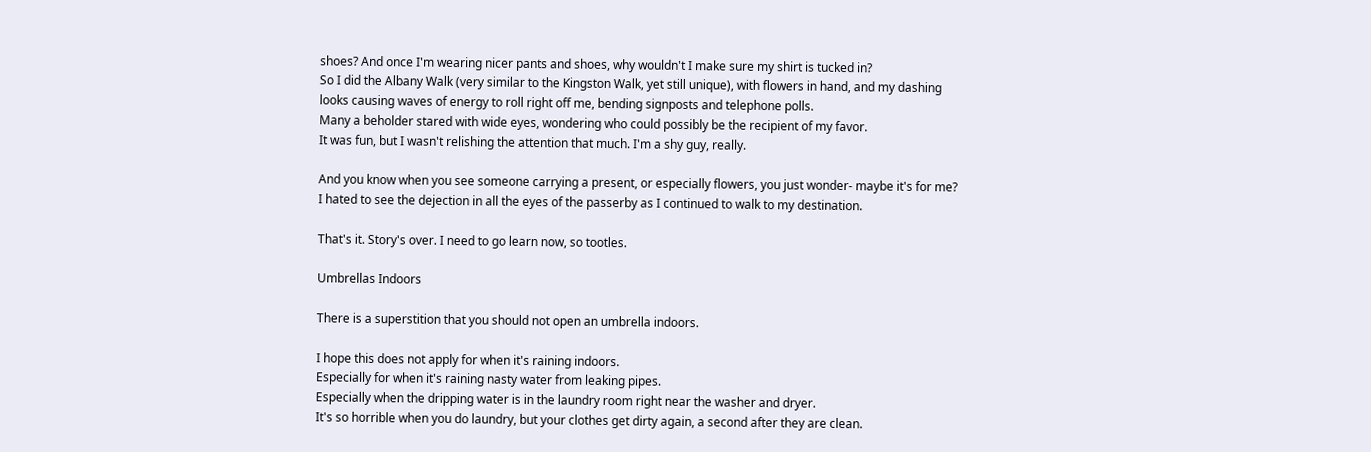shoes? And once I'm wearing nicer pants and shoes, why wouldn't I make sure my shirt is tucked in?
So I did the Albany Walk (very similar to the Kingston Walk, yet still unique), with flowers in hand, and my dashing looks causing waves of energy to roll right off me, bending signposts and telephone polls.
Many a beholder stared with wide eyes, wondering who could possibly be the recipient of my favor.
It was fun, but I wasn't relishing the attention that much. I'm a shy guy, really.

And you know when you see someone carrying a present, or especially flowers, you just wonder- maybe it's for me?
I hated to see the dejection in all the eyes of the passerby as I continued to walk to my destination.

That's it. Story's over. I need to go learn now, so tootles.

Umbrellas Indoors

There is a superstition that you should not open an umbrella indoors.

I hope this does not apply for when it's raining indoors.
Especially for when it's raining nasty water from leaking pipes.
Especially when the dripping water is in the laundry room right near the washer and dryer.
It's so horrible when you do laundry, but your clothes get dirty again, a second after they are clean.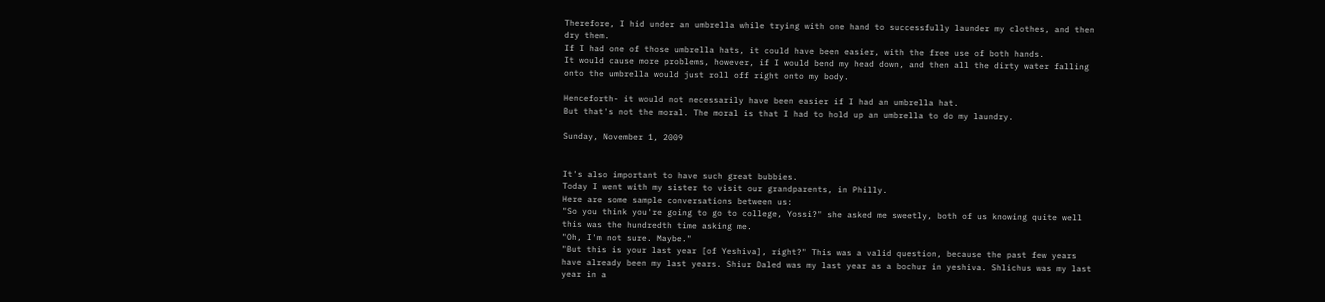Therefore, I hid under an umbrella while trying with one hand to successfully launder my clothes, and then dry them.
If I had one of those umbrella hats, it could have been easier, with the free use of both hands.
It would cause more problems, however, if I would bend my head down, and then all the dirty water falling onto the umbrella would just roll off right onto my body.

Henceforth- it would not necessarily have been easier if I had an umbrella hat.
But that's not the moral. The moral is that I had to hold up an umbrella to do my laundry.

Sunday, November 1, 2009


It's also important to have such great bubbies.
Today I went with my sister to visit our grandparents, in Philly.
Here are some sample conversations between us:
"So you think you're going to go to college, Yossi?" she asked me sweetly, both of us knowing quite well this was the hundredth time asking me.
"Oh, I'm not sure. Maybe."
"But this is your last year [of Yeshiva], right?" This was a valid question, because the past few years have already been my last years. Shiur Daled was my last year as a bochur in yeshiva. Shlichus was my last year in a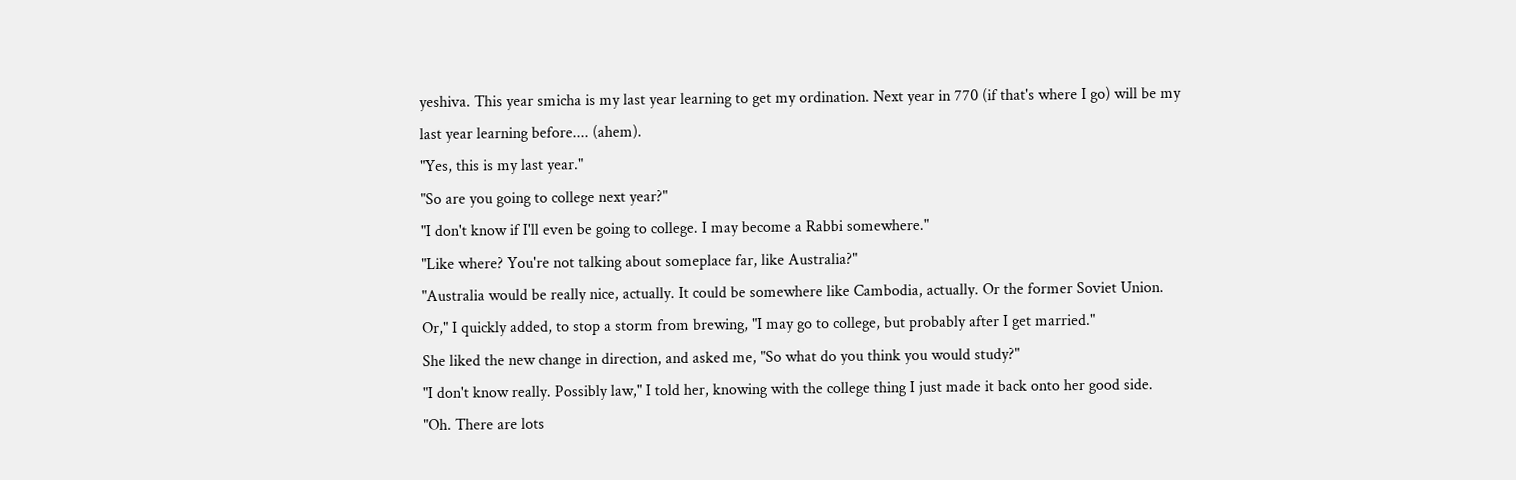yeshiva. This year smicha is my last year learning to get my ordination. Next year in 770 (if that's where I go) will be my last year learning before.... (ahem).
"Yes, this is my last year."
"So are you going to college next year?"
"I don't know if I'll even be going to college. I may become a Rabbi somewhere."
"Like where? You're not talking about someplace far, like Australia?"
"Australia would be really nice, actually. It could be somewhere like Cambodia, actually. Or the former Soviet Union. Or," I quickly added, to stop a storm from brewing, "I may go to college, but probably after I get married."
She liked the new change in direction, and asked me, "So what do you think you would study?"
"I don't know really. Possibly law," I told her, knowing with the college thing I just made it back onto her good side.
"Oh. There are lots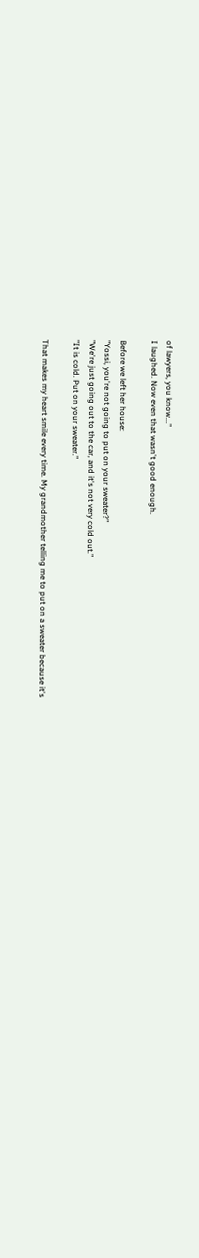of lawyers, you know..."
I laughed. Now even that wasn't good enough.

Before we left her house:
"Yossi, you're not going to put on your sweater?"
"We're just going out to the car, and it's not very cold out."
"It is cold. Put on your sweater."

That makes my heart smile every time. My grandmother telling me to put on a sweater because it's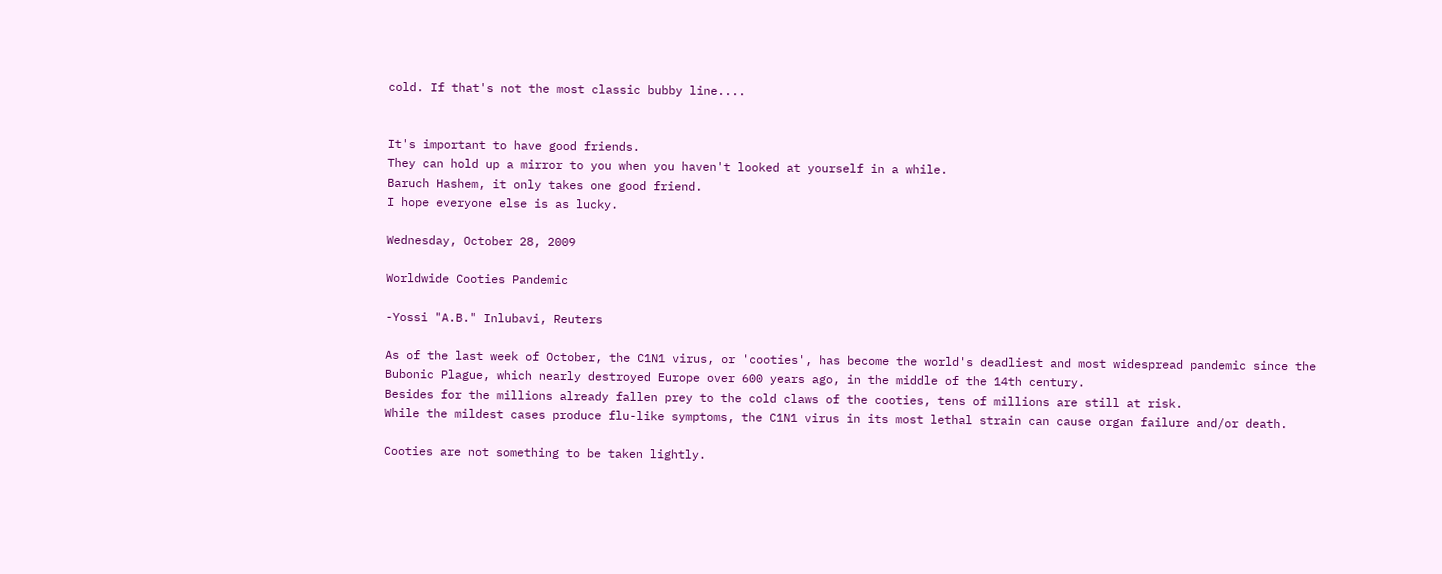cold. If that's not the most classic bubby line....


It's important to have good friends.
They can hold up a mirror to you when you haven't looked at yourself in a while.
Baruch Hashem, it only takes one good friend.
I hope everyone else is as lucky.

Wednesday, October 28, 2009

Worldwide Cooties Pandemic

-Yossi "A.B." Inlubavi, Reuters

As of the last week of October, the C1N1 virus, or 'cooties', has become the world's deadliest and most widespread pandemic since the Bubonic Plague, which nearly destroyed Europe over 600 years ago, in the middle of the 14th century.
Besides for the millions already fallen prey to the cold claws of the cooties, tens of millions are still at risk.
While the mildest cases produce flu-like symptoms, the C1N1 virus in its most lethal strain can cause organ failure and/or death.

Cooties are not something to be taken lightly.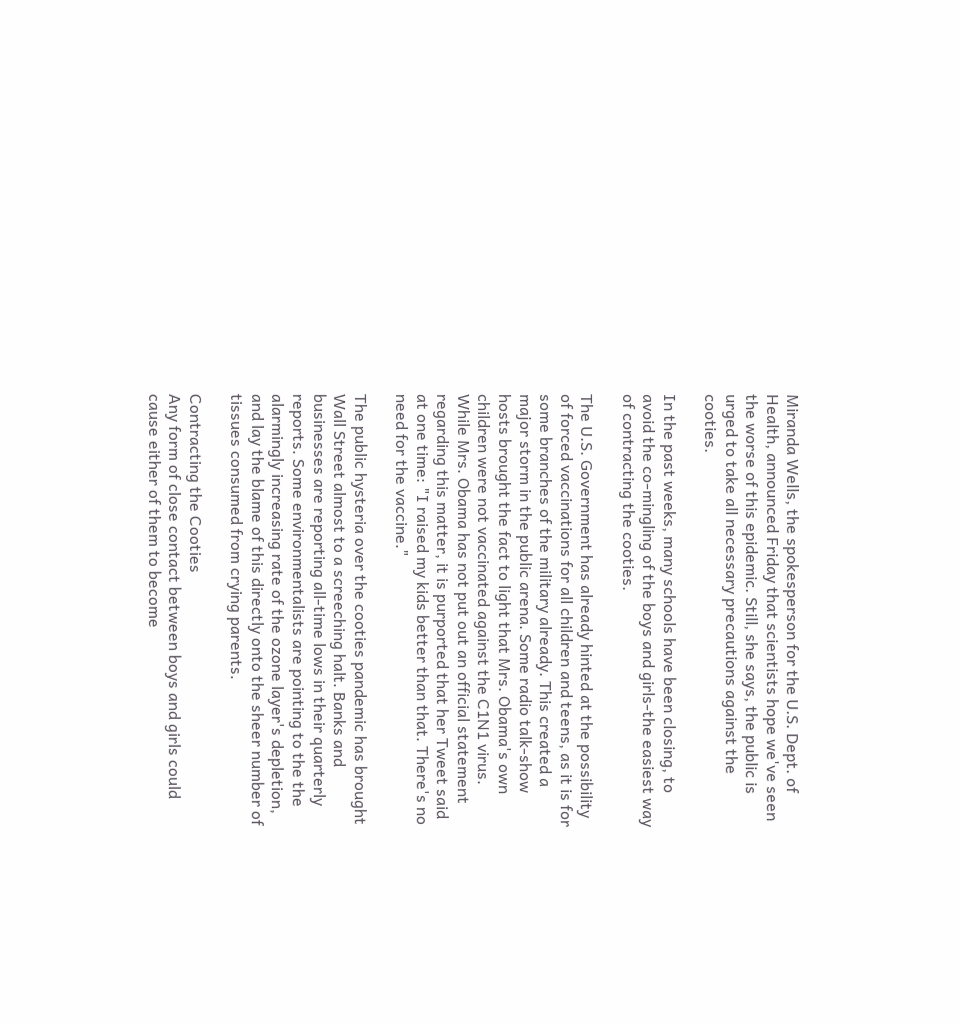Miranda Wells, the spokesperson for the U.S. Dept. of Health, announced Friday that scientists hope we've seen the worse of this epidemic. Still, she says, the public is urged to take all necessary precautions against the cooties.

In the past weeks, many schools have been closing, to avoid the co-mingling of the boys and girls-the easiest way of contracting the cooties.

The U.S. Government has already hinted at the possibility of forced vaccinations for all children and teens, as it is for some branches of the military already. This created a major storm in the public arena. Some radio talk-show hosts brought the fact to light that Mrs. Obama's own children were not vaccinated against the C1N1 virus.
While Mrs. Obama has not put out an official statement regarding this matter, it is purported that her Tweet said at one time: "I raised my kids better than that. There's no need for the vaccine."

The public hysteria over the cooties pandemic has brought Wall Street almost to a screeching halt. Banks and businesses are reporting all-time lows in their quarterly reports. Some environmentalists are pointing to the the alarmingly increasing rate of the ozone layer's depletion, and lay the blame of this directly onto the sheer number of tissues consumed from crying parents.

Contracting the Cooties
Any form of close contact between boys and girls could cause either of them to become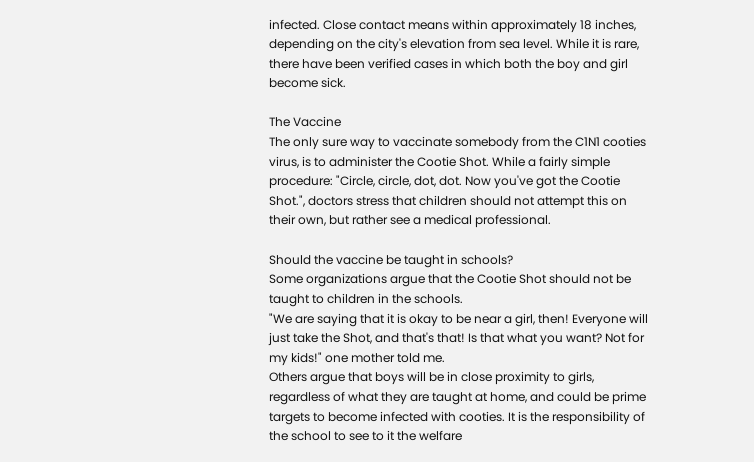infected. Close contact means within approximately 18 inches, depending on the city's elevation from sea level. While it is rare, there have been verified cases in which both the boy and girl become sick.

The Vaccine
The only sure way to vaccinate somebody from the C1N1 cooties virus, is to administer the Cootie Shot. While a fairly simple procedure: "Circle, circle, dot, dot. Now you've got the Cootie Shot.", doctors stress that children should not attempt this on their own, but rather see a medical professional.

Should the vaccine be taught in schools?
Some organizations argue that the Cootie Shot should not be taught to children in the schools.
"We are saying that it is okay to be near a girl, then! Everyone will just take the Shot, and that's that! Is that what you want? Not for my kids!" one mother told me.
Others argue that boys will be in close proximity to girls, regardless of what they are taught at home, and could be prime targets to become infected with cooties. It is the responsibility of the school to see to it the welfare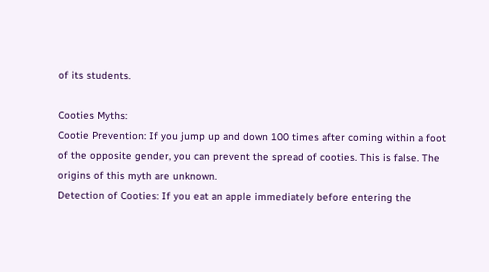of its students.

Cooties Myths:
Cootie Prevention: If you jump up and down 100 times after coming within a foot of the opposite gender, you can prevent the spread of cooties. This is false. The origins of this myth are unknown.
Detection of Cooties: If you eat an apple immediately before entering the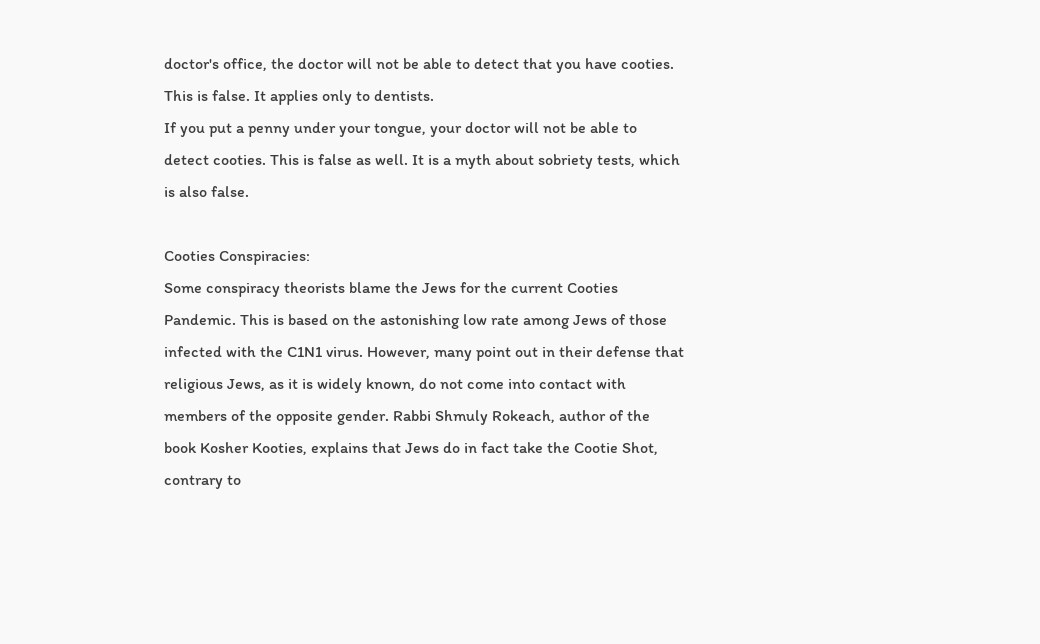doctor's office, the doctor will not be able to detect that you have cooties. This is false. It applies only to dentists.
If you put a penny under your tongue, your doctor will not be able to detect cooties. This is false as well. It is a myth about sobriety tests, which is also false.

Cooties Conspiracies:
Some conspiracy theorists blame the Jews for the current Cooties Pandemic. This is based on the astonishing low rate among Jews of those infected with the C1N1 virus. However, many point out in their defense that religious Jews, as it is widely known, do not come into contact with members of the opposite gender. Rabbi Shmuly Rokeach, author of the book Kosher Kooties, explains that Jews do in fact take the Cootie Shot, contrary to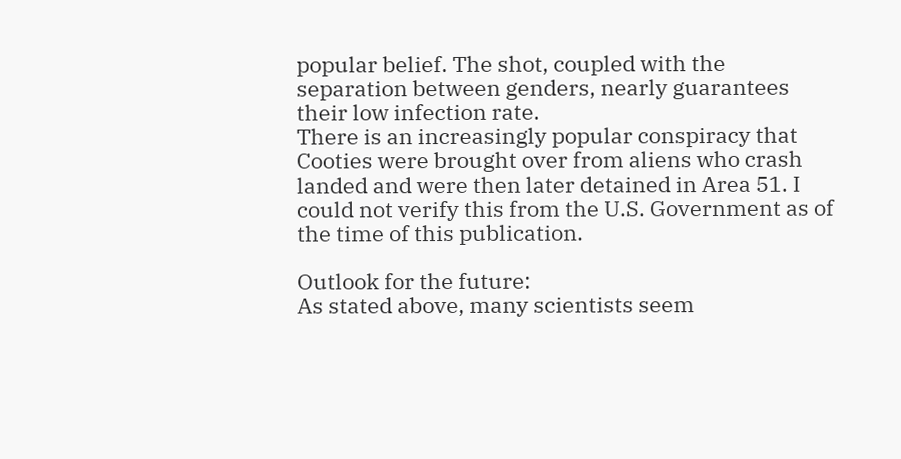popular belief. The shot, coupled with the separation between genders, nearly guarantees their low infection rate.
There is an increasingly popular conspiracy that Cooties were brought over from aliens who crash landed and were then later detained in Area 51. I could not verify this from the U.S. Government as of the time of this publication.

Outlook for the future:
As stated above, many scientists seem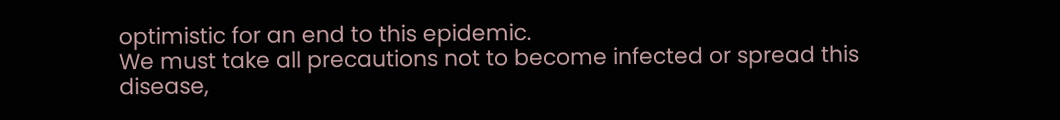optimistic for an end to this epidemic.
We must take all precautions not to become infected or spread this disease,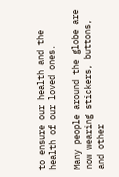to ensure our health and the health of our loved ones.

Many people around the globe are now wearing stickers, buttons, and other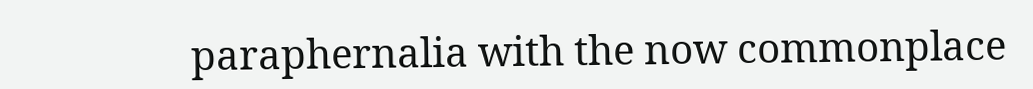paraphernalia with the now commonplace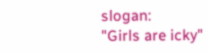slogan:
"Girls are icky"